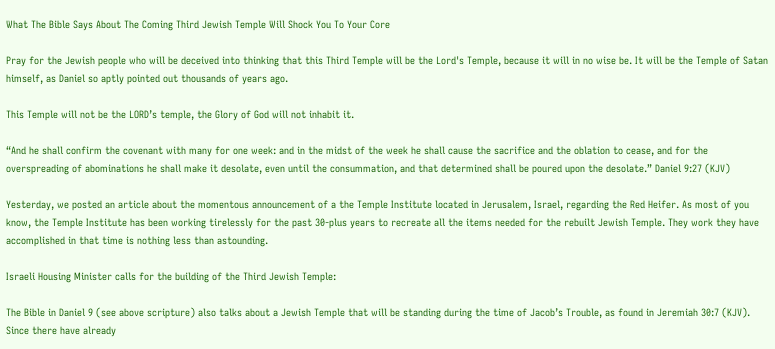What The Bible Says About The Coming Third Jewish Temple Will Shock You To Your Core

Pray for the Jewish people who will be deceived into thinking that this Third Temple will be the Lord's Temple, because it will in no wise be. It will be the Temple of Satan himself, as Daniel so aptly pointed out thousands of years ago.

This Temple will not be the LORD’s temple, the Glory of God will not inhabit it.

“And he shall confirm the covenant with many for one week: and in the midst of the week he shall cause the sacrifice and the oblation to cease, and for the overspreading of abominations he shall make it desolate, even until the consummation, and that determined shall be poured upon the desolate.” Daniel 9:27 (KJV)

Yesterday, we posted an article about the momentous announcement of a the Temple Institute located in Jerusalem, Israel, regarding the Red Heifer. As most of you know, the Temple Institute has been working tirelessly for the past 30-plus years to recreate all the items needed for the rebuilt Jewish Temple. They work they have accomplished in that time is nothing less than astounding.

Israeli Housing Minister calls for the building of the Third Jewish Temple:

The Bible in Daniel 9 (see above scripture) also talks about a Jewish Temple that will be standing during the time of Jacob’s Trouble, as found in Jeremiah 30:7 (KJV). Since there have already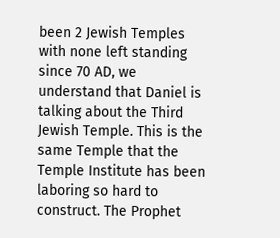been 2 Jewish Temples with none left standing since 70 AD, we understand that Daniel is talking about the Third Jewish Temple. This is the same Temple that the Temple Institute has been laboring so hard to construct. The Prophet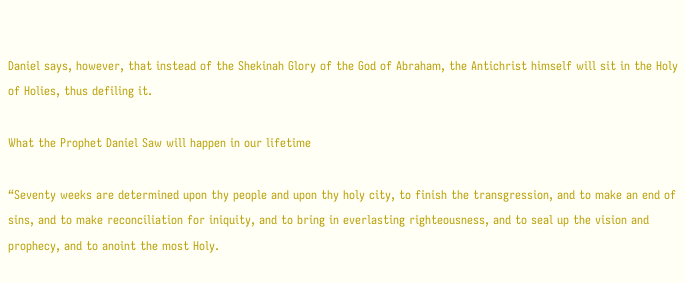Daniel says, however, that instead of the Shekinah Glory of the God of Abraham, the Antichrist himself will sit in the Holy of Holies, thus defiling it.

What the Prophet Daniel Saw will happen in our lifetime

“Seventy weeks are determined upon thy people and upon thy holy city, to finish the transgression, and to make an end of sins, and to make reconciliation for iniquity, and to bring in everlasting righteousness, and to seal up the vision and prophecy, and to anoint the most Holy.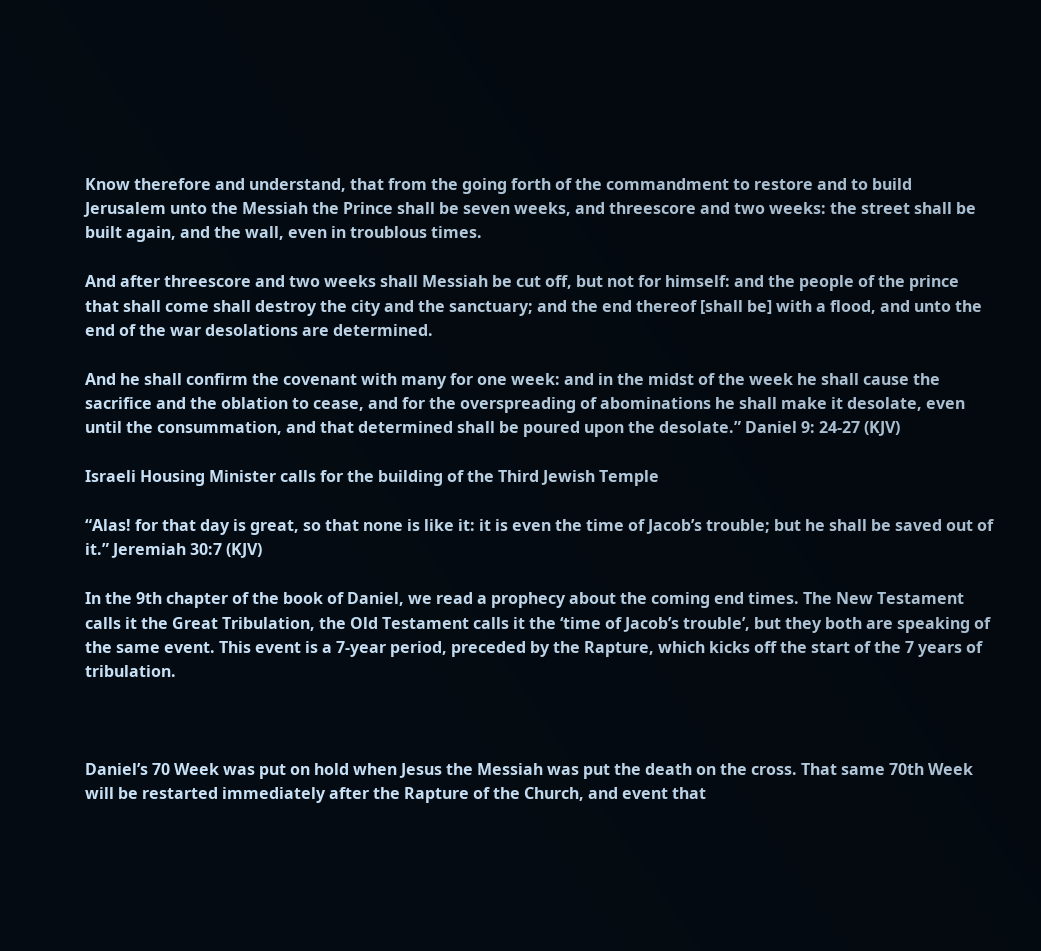Know therefore and understand, that from the going forth of the commandment to restore and to build Jerusalem unto the Messiah the Prince shall be seven weeks, and threescore and two weeks: the street shall be built again, and the wall, even in troublous times.

And after threescore and two weeks shall Messiah be cut off, but not for himself: and the people of the prince that shall come shall destroy the city and the sanctuary; and the end thereof [shall be] with a flood, and unto the end of the war desolations are determined.

And he shall confirm the covenant with many for one week: and in the midst of the week he shall cause the sacrifice and the oblation to cease, and for the overspreading of abominations he shall make it desolate, even until the consummation, and that determined shall be poured upon the desolate.” Daniel 9: 24-27 (KJV)

Israeli Housing Minister calls for the building of the Third Jewish Temple

“Alas! for that day is great, so that none is like it: it is even the time of Jacob’s trouble; but he shall be saved out of it.” Jeremiah 30:7 (KJV)

In the 9th chapter of the book of Daniel, we read a prophecy about the coming end times. The New Testament calls it the Great Tribulation, the Old Testament calls it the ‘time of Jacob’s trouble’, but they both are speaking of the same event. This event is a 7-year period, preceded by the Rapture, which kicks off the start of the 7 years of tribulation.



Daniel’s 70 Week was put on hold when Jesus the Messiah was put the death on the cross. That same 70th Week will be restarted immediately after the Rapture of the Church, and event that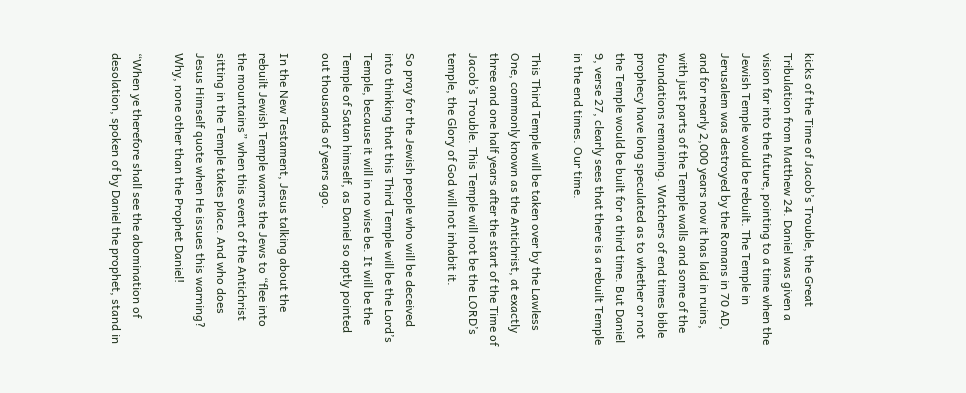kicks of the Time of Jacob’s Trouble, the Great Tribulation from Matthew 24. Daniel was given a vision far into the future, pointing to a time when the Jewish Temple would be rebuilt. The Temple in Jerusalem was destroyed by the Romans in 70 AD, and for nearly 2,000 years now it has laid in ruins, with just parts of the Temple walls and some of the foundations remaining. Watchers of end times bible prophecy have long speculated as to whether or not the Temple would be built for a third time. But Daniel 9, verse 27, clearly sees that there is a rebuilt Temple in the end times. Our time.

This Third Temple will be taken over by the Lawless One, commonly known as the Antichrist, at exactly three and one half years after the start of the Time of Jacob’s Trouble. This Temple will not be the LORD’s temple, the Glory of God will not inhabit it.

So pray for the Jewish people who will be deceived into thinking that this Third Temple will be the Lord’s Temple, because it will in no wise be. It will be the Temple of Satan himself, as Daniel so aptly pointed out thousands of years ago.

In the New Testament, Jesus talking about the rebuilt Jewish Temple warns the Jews to “flee into the mountains” when this event of the Antichrist sitting in the Temple takes place. And who does Jesus Himself quote when He issues this warning? Why, none other than the Prophet Daniel!

“When ye therefore shall see the abomination of desolation, spoken of by Daniel the prophet, stand in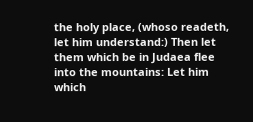the holy place, (whoso readeth, let him understand:) Then let them which be in Judaea flee into the mountains: Let him which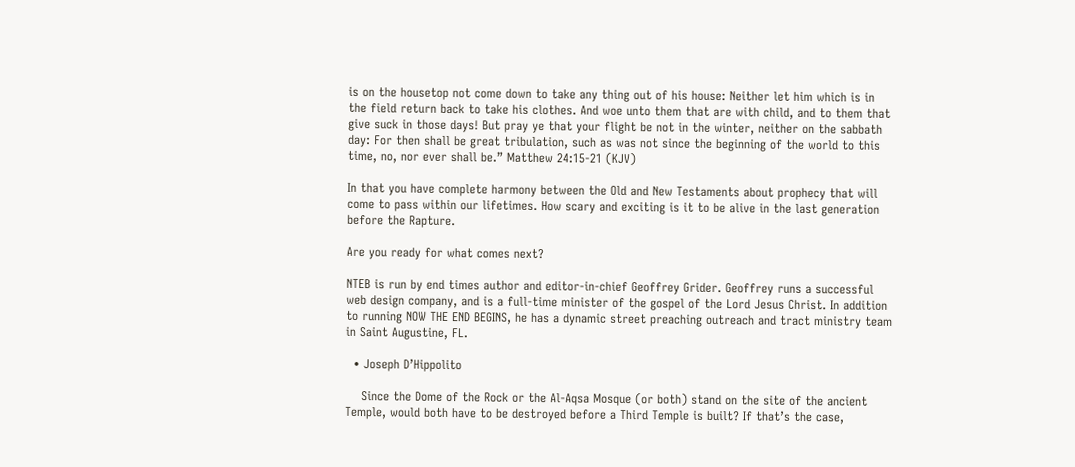is on the housetop not come down to take any thing out of his house: Neither let him which is in the field return back to take his clothes. And woe unto them that are with child, and to them that give suck in those days! But pray ye that your flight be not in the winter, neither on the sabbath day: For then shall be great tribulation, such as was not since the beginning of the world to this time, no, nor ever shall be.” Matthew 24:15-21 (KJV)

In that you have complete harmony between the Old and New Testaments about prophecy that will come to pass within our lifetimes. How scary and exciting is it to be alive in the last generation before the Rapture.

Are you ready for what comes next?

NTEB is run by end times author and editor-in-chief Geoffrey Grider. Geoffrey runs a successful web design company, and is a full-time minister of the gospel of the Lord Jesus Christ. In addition to running NOW THE END BEGINS, he has a dynamic street preaching outreach and tract ministry team in Saint Augustine, FL.

  • Joseph D’Hippolito

    Since the Dome of the Rock or the Al-Aqsa Mosque (or both) stand on the site of the ancient Temple, would both have to be destroyed before a Third Temple is built? If that’s the case,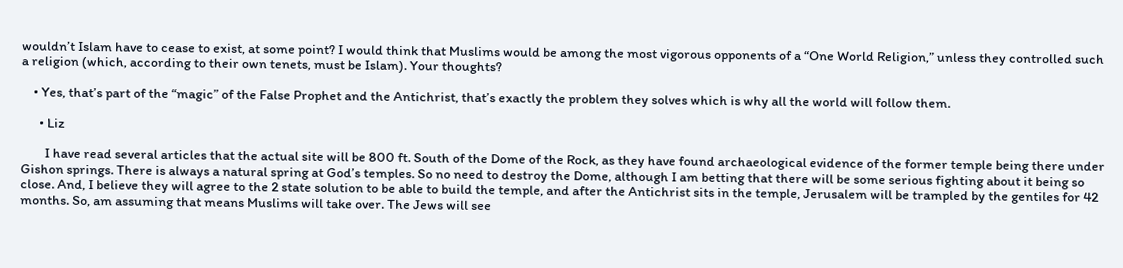wouldn’t Islam have to cease to exist, at some point? I would think that Muslims would be among the most vigorous opponents of a “One World Religion,” unless they controlled such a religion (which, according to their own tenets, must be Islam). Your thoughts?

    • Yes, that’s part of the “magic” of the False Prophet and the Antichrist, that’s exactly the problem they solves which is why all the world will follow them.

      • Liz

        I have read several articles that the actual site will be 800 ft. South of the Dome of the Rock, as they have found archaeological evidence of the former temple being there under Gishon springs. There is always a natural spring at God’s temples. So no need to destroy the Dome, although I am betting that there will be some serious fighting about it being so close. And, I believe they will agree to the 2 state solution to be able to build the temple, and after the Antichrist sits in the temple, Jerusalem will be trampled by the gentiles for 42 months. So, am assuming that means Muslims will take over. The Jews will see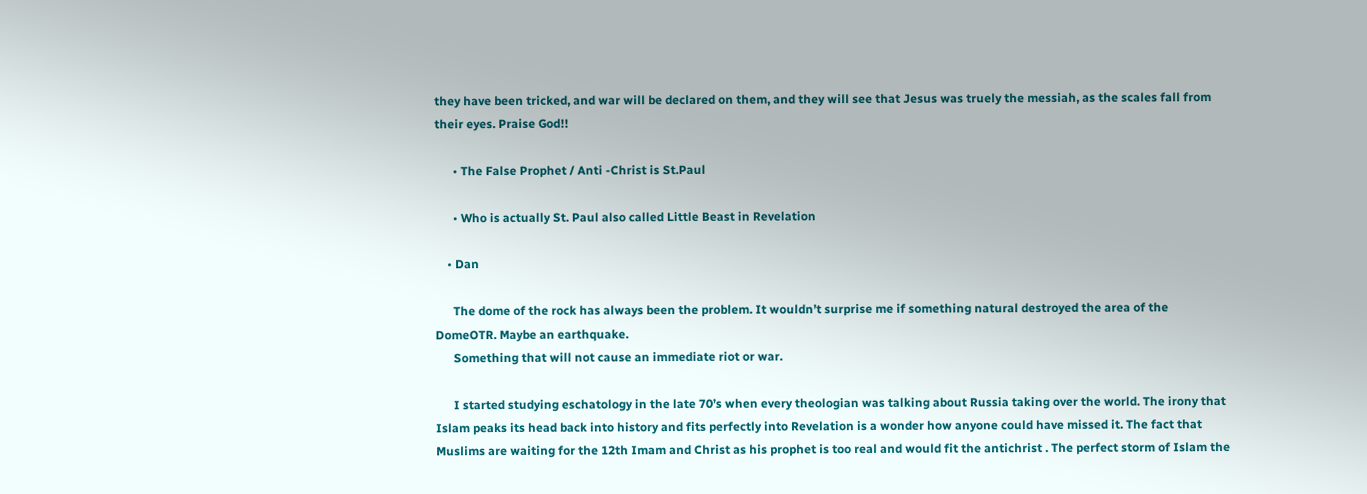they have been tricked, and war will be declared on them, and they will see that Jesus was truely the messiah, as the scales fall from their eyes. Praise God!!

      • The False Prophet / Anti -Christ is St.Paul

      • Who is actually St. Paul also called Little Beast in Revelation

    • Dan

      The dome of the rock has always been the problem. It wouldn’t surprise me if something natural destroyed the area of the DomeOTR. Maybe an earthquake.
      Something that will not cause an immediate riot or war.

      I started studying eschatology in the late 70’s when every theologian was talking about Russia taking over the world. The irony that Islam peaks its head back into history and fits perfectly into Revelation is a wonder how anyone could have missed it. The fact that Muslims are waiting for the 12th Imam and Christ as his prophet is too real and would fit the antichrist . The perfect storm of Islam the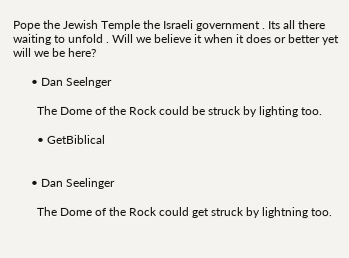Pope the Jewish Temple the Israeli government . Its all there waiting to unfold . Will we believe it when it does or better yet will we be here?

      • Dan Seelnger

        The Dome of the Rock could be struck by lighting too.

        • GetBiblical


      • Dan Seelinger

        The Dome of the Rock could get struck by lightning too.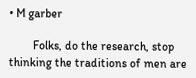• M garber

        Folks, do the research, stop thinking the traditions of men are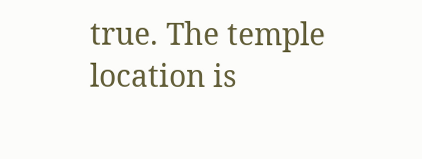true. The temple location is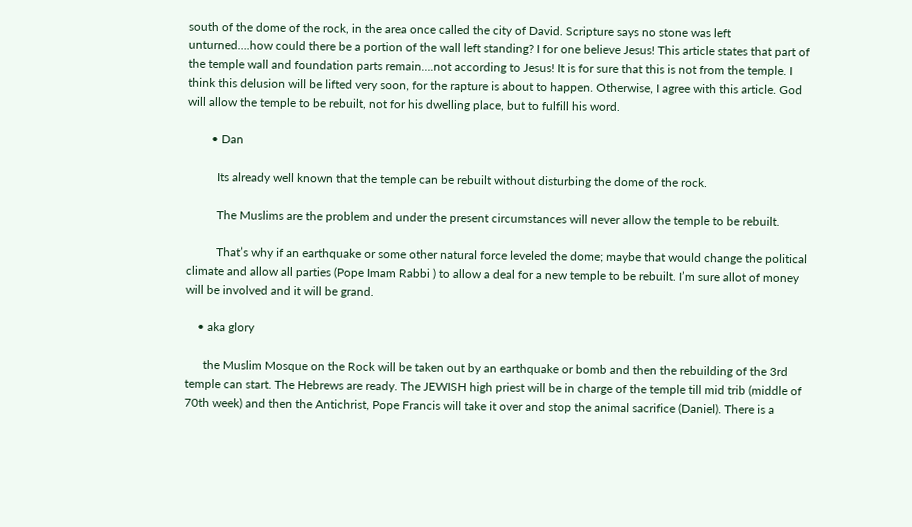south of the dome of the rock, in the area once called the city of David. Scripture says no stone was left unturned….how could there be a portion of the wall left standing? I for one believe Jesus! This article states that part of the temple wall and foundation parts remain….not according to Jesus! It is for sure that this is not from the temple. I think this delusion will be lifted very soon, for the rapture is about to happen. Otherwise, I agree with this article. God will allow the temple to be rebuilt, not for his dwelling place, but to fulfill his word.

        • Dan

          Its already well known that the temple can be rebuilt without disturbing the dome of the rock.

          The Muslims are the problem and under the present circumstances will never allow the temple to be rebuilt.

          That’s why if an earthquake or some other natural force leveled the dome; maybe that would change the political climate and allow all parties (Pope Imam Rabbi ) to allow a deal for a new temple to be rebuilt. I’m sure allot of money will be involved and it will be grand.

    • aka glory

      the Muslim Mosque on the Rock will be taken out by an earthquake or bomb and then the rebuilding of the 3rd temple can start. The Hebrews are ready. The JEWISH high priest will be in charge of the temple till mid trib (middle of 70th week) and then the Antichrist, Pope Francis will take it over and stop the animal sacrifice (Daniel). There is a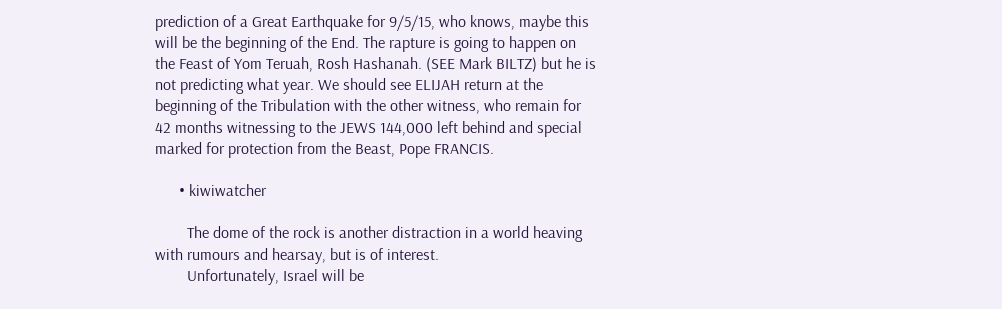prediction of a Great Earthquake for 9/5/15, who knows, maybe this will be the beginning of the End. The rapture is going to happen on the Feast of Yom Teruah, Rosh Hashanah. (SEE Mark BILTZ) but he is not predicting what year. We should see ELIJAH return at the beginning of the Tribulation with the other witness, who remain for 42 months witnessing to the JEWS 144,000 left behind and special marked for protection from the Beast, Pope FRANCIS.

      • kiwiwatcher

        The dome of the rock is another distraction in a world heaving with rumours and hearsay, but is of interest.
        Unfortunately, Israel will be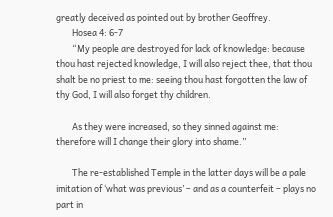greatly deceived as pointed out by brother Geoffrey.
        Hosea 4: 6-7
        “My people are destroyed for lack of knowledge: because thou hast rejected knowledge, I will also reject thee, that thou shalt be no priest to me: seeing thou hast forgotten the law of thy God, I will also forget thy children.

        As they were increased, so they sinned against me: therefore will I change their glory into shame.”

        The re-established Temple in the latter days will be a pale imitation of ‘what was previous’ – and as a counterfeit – plays no part in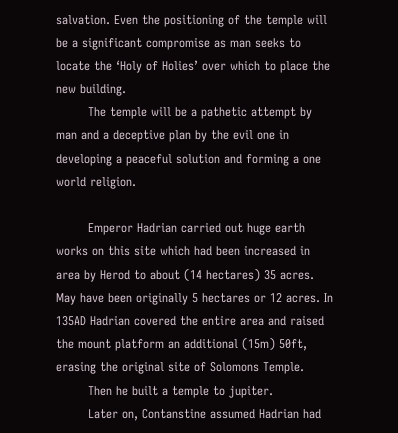salvation. Even the positioning of the temple will be a significant compromise as man seeks to locate the ‘Holy of Holies’ over which to place the new building.
        The temple will be a pathetic attempt by man and a deceptive plan by the evil one in developing a peaceful solution and forming a one world religion.

        Emperor Hadrian carried out huge earth works on this site which had been increased in area by Herod to about (14 hectares) 35 acres. May have been originally 5 hectares or 12 acres. In 135AD Hadrian covered the entire area and raised the mount platform an additional (15m) 50ft, erasing the original site of Solomons Temple.
        Then he built a temple to jupiter.
        Later on, Contanstine assumed Hadrian had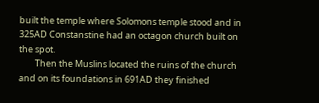built the temple where Solomons temple stood and in 325AD Constanstine had an octagon church built on the spot.
        Then the Muslins located the ruins of the church and on its foundations in 691AD they finished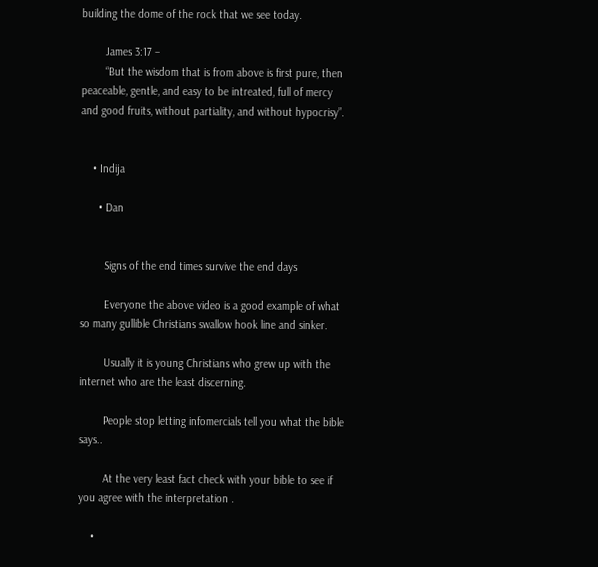building the dome of the rock that we see today.

        James 3:17 –
        “But the wisdom that is from above is first pure, then peaceable, gentle, and easy to be intreated, full of mercy and good fruits, without partiality, and without hypocrisy”.


    • Indija

      • Dan


        Signs of the end times survive the end days

        Everyone the above video is a good example of what so many gullible Christians swallow hook line and sinker.

        Usually it is young Christians who grew up with the internet who are the least discerning.

        People stop letting infomercials tell you what the bible says..

        At the very least fact check with your bible to see if you agree with the interpretation .

    •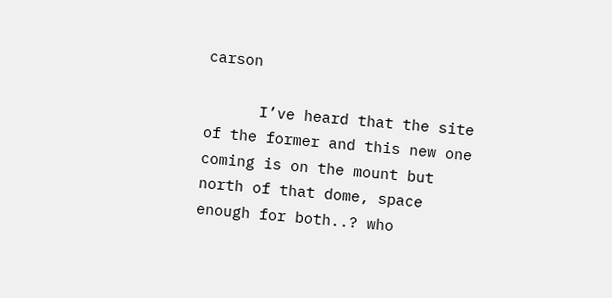carson

      I’ve heard that the site of the former and this new one coming is on the mount but north of that dome, space enough for both..? who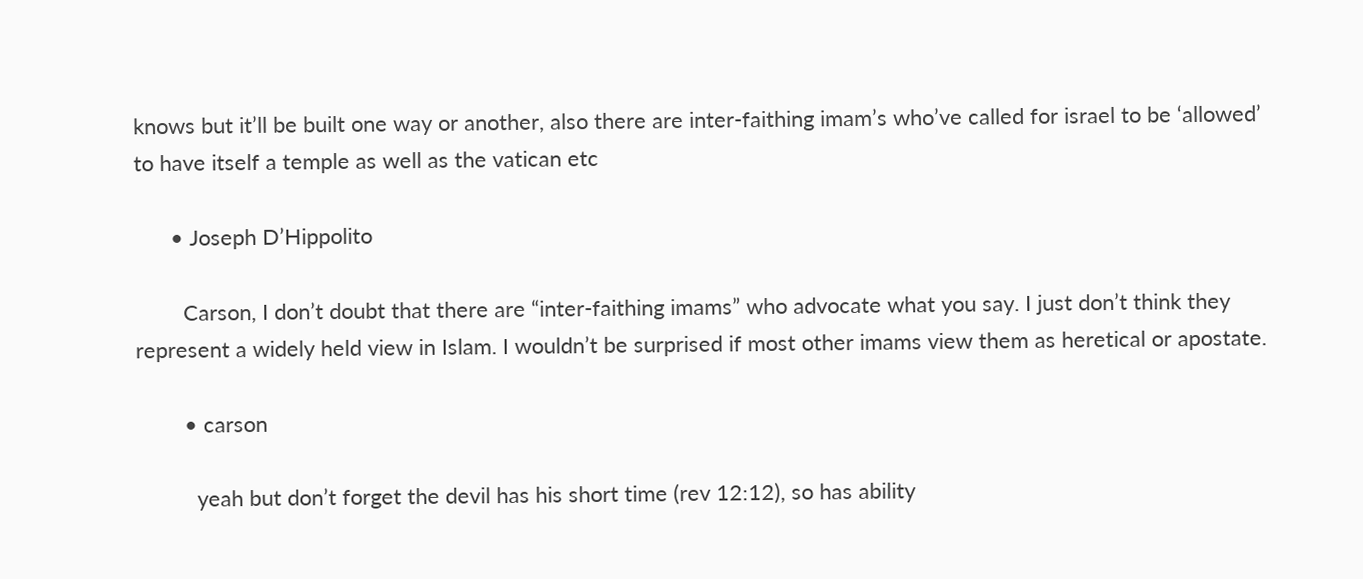knows but it’ll be built one way or another, also there are inter-faithing imam’s who’ve called for israel to be ‘allowed’ to have itself a temple as well as the vatican etc

      • Joseph D’Hippolito

        Carson, I don’t doubt that there are “inter-faithing imams” who advocate what you say. I just don’t think they represent a widely held view in Islam. I wouldn’t be surprised if most other imams view them as heretical or apostate.

        • carson

          yeah but don’t forget the devil has his short time (rev 12:12), so has ability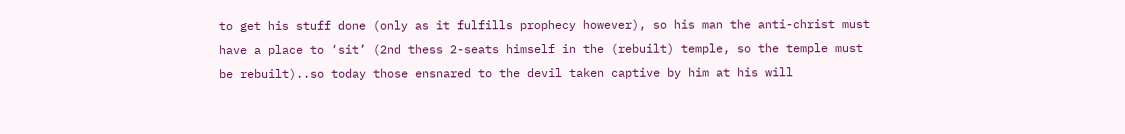to get his stuff done (only as it fulfills prophecy however), so his man the anti-christ must have a place to ‘sit’ (2nd thess 2-seats himself in the (rebuilt) temple, so the temple must be rebuilt)..so today those ensnared to the devil taken captive by him at his will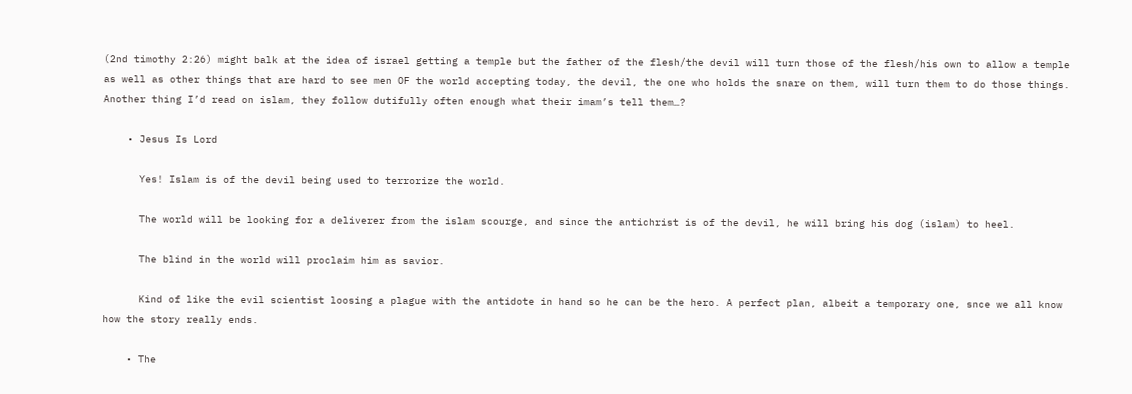(2nd timothy 2:26) might balk at the idea of israel getting a temple but the father of the flesh/the devil will turn those of the flesh/his own to allow a temple as well as other things that are hard to see men OF the world accepting today, the devil, the one who holds the snare on them, will turn them to do those things. Another thing I’d read on islam, they follow dutifully often enough what their imam’s tell them…?

    • Jesus Is Lord

      Yes! Islam is of the devil being used to terrorize the world.

      The world will be looking for a deliverer from the islam scourge, and since the antichrist is of the devil, he will bring his dog (islam) to heel.

      The blind in the world will proclaim him as savior.

      Kind of like the evil scientist loosing a plague with the antidote in hand so he can be the hero. A perfect plan, albeit a temporary one, snce we all know how the story really ends.

    • The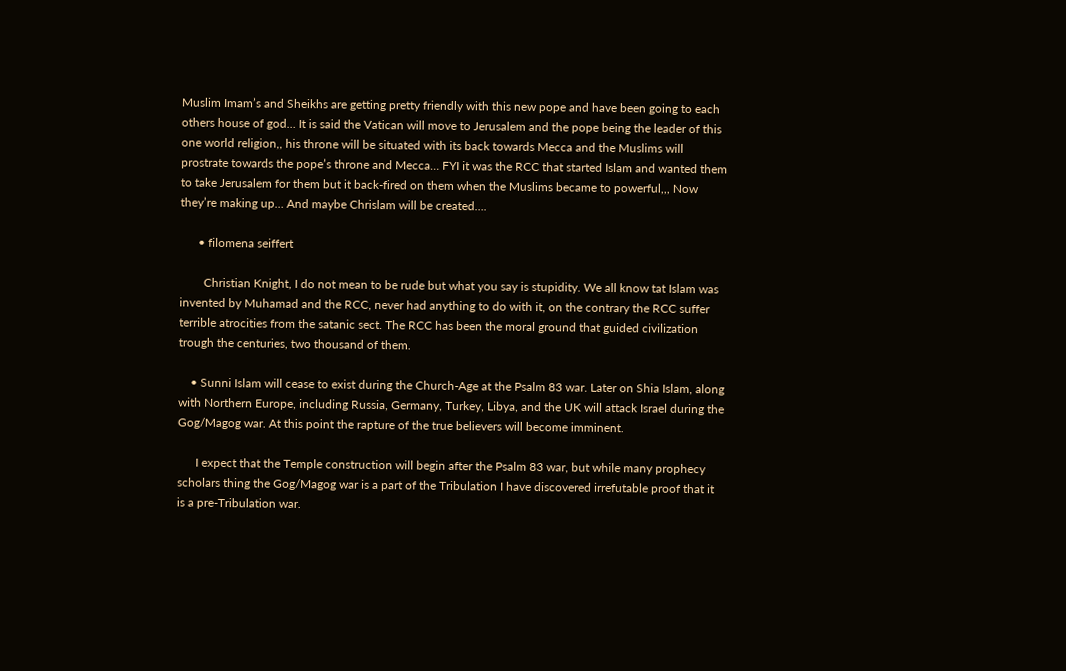Muslim Imam’s and Sheikhs are getting pretty friendly with this new pope and have been going to each others house of god… It is said the Vatican will move to Jerusalem and the pope being the leader of this one world religion,, his throne will be situated with its back towards Mecca and the Muslims will prostrate towards the pope’s throne and Mecca… FYI it was the RCC that started Islam and wanted them to take Jerusalem for them but it back-fired on them when the Muslims became to powerful,,, Now they’re making up… And maybe Chrislam will be created….

      • filomena seiffert

        Christian Knight, I do not mean to be rude but what you say is stupidity. We all know tat Islam was invented by Muhamad and the RCC, never had anything to do with it, on the contrary the RCC suffer terrible atrocities from the satanic sect. The RCC has been the moral ground that guided civilization trough the centuries, two thousand of them.

    • Sunni Islam will cease to exist during the Church-Age at the Psalm 83 war. Later on Shia Islam, along with Northern Europe, including Russia, Germany, Turkey, Libya, and the UK will attack Israel during the Gog/Magog war. At this point the rapture of the true believers will become imminent.

      I expect that the Temple construction will begin after the Psalm 83 war, but while many prophecy scholars thing the Gog/Magog war is a part of the Tribulation I have discovered irrefutable proof that it is a pre-Tribulation war.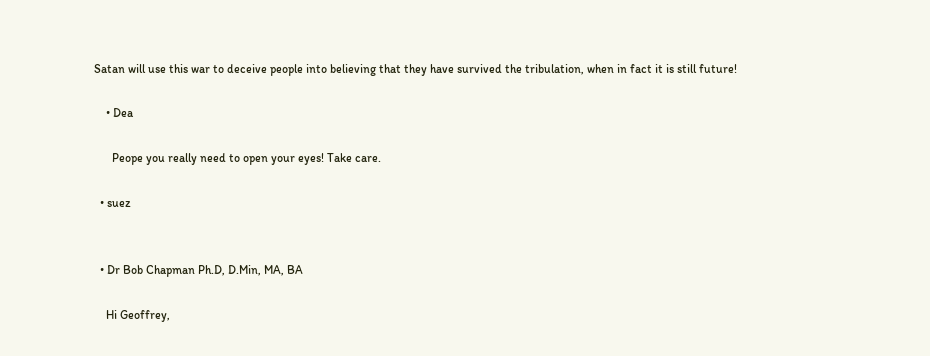Satan will use this war to deceive people into believing that they have survived the tribulation, when in fact it is still future!

    • Dea

      Peope you really need to open your eyes! Take care.

  • suez


  • Dr Bob Chapman Ph.D, D.Min, MA, BA

    Hi Geoffrey,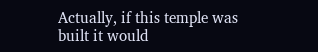Actually, if this temple was built it would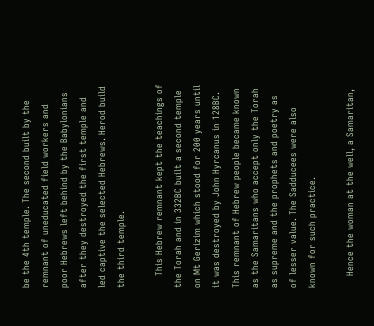be the 4th temple. The second built by the remnant of uneducated field workers and poor Hebrews left behind by the Babylonians after they destroyed the first temple and led captive the selected Hebrews. Herod build the third temple.

    This Hebrew remnant kept the teachings of the Torah and in 332BC built a second temple on Mt Gerizim which stood for 200 years until it was destroyed by John Hyrcanus in 128BC. This remnant of Hebrew people became known as the Samaritans who accept only the Torah as supreme and the prophets and poetry as of lesser value. The Sadducees were also known for such practice.

    Hence the woman at the well, a Samaritan,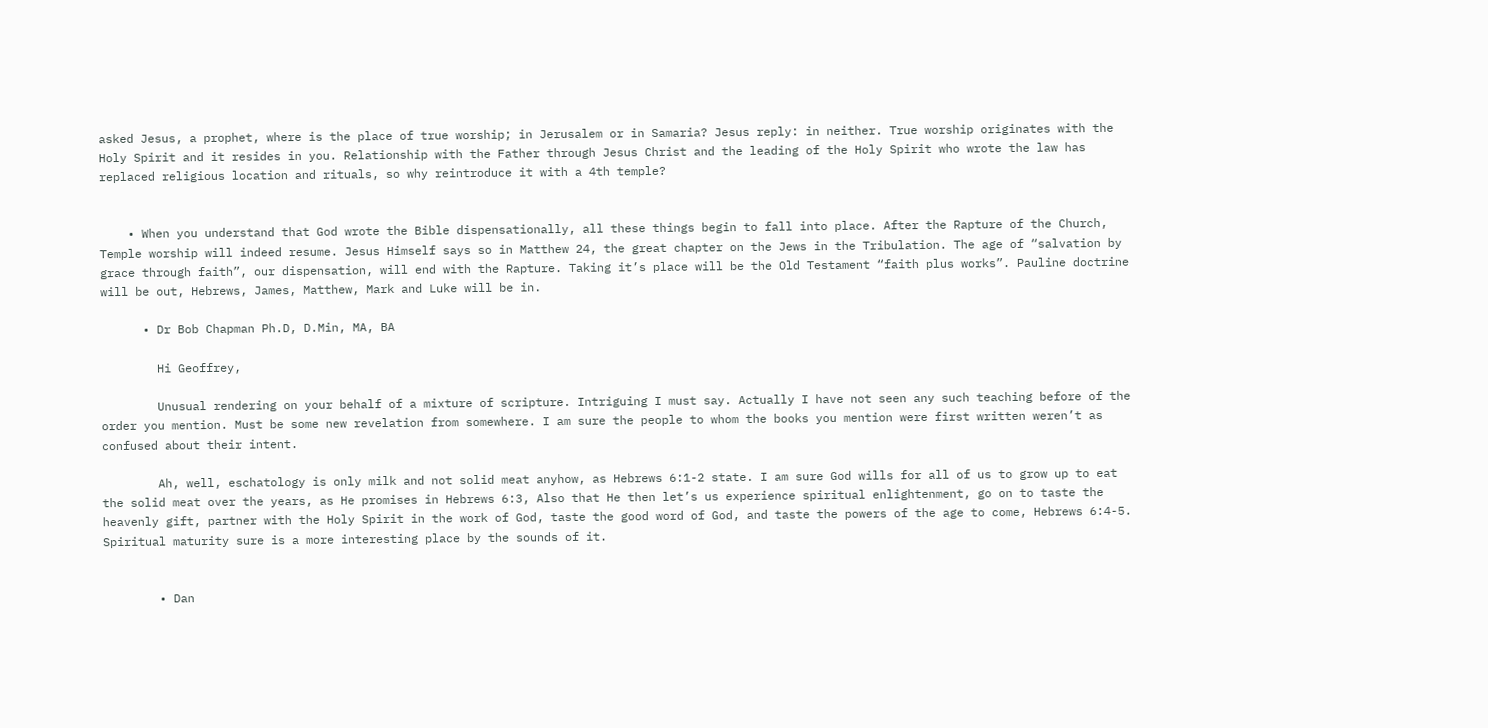asked Jesus, a prophet, where is the place of true worship; in Jerusalem or in Samaria? Jesus reply: in neither. True worship originates with the Holy Spirit and it resides in you. Relationship with the Father through Jesus Christ and the leading of the Holy Spirit who wrote the law has replaced religious location and rituals, so why reintroduce it with a 4th temple?


    • When you understand that God wrote the Bible dispensationally, all these things begin to fall into place. After the Rapture of the Church, Temple worship will indeed resume. Jesus Himself says so in Matthew 24, the great chapter on the Jews in the Tribulation. The age of “salvation by grace through faith”, our dispensation, will end with the Rapture. Taking it’s place will be the Old Testament “faith plus works”. Pauline doctrine will be out, Hebrews, James, Matthew, Mark and Luke will be in.

      • Dr Bob Chapman Ph.D, D.Min, MA, BA

        Hi Geoffrey,

        Unusual rendering on your behalf of a mixture of scripture. Intriguing I must say. Actually I have not seen any such teaching before of the order you mention. Must be some new revelation from somewhere. I am sure the people to whom the books you mention were first written weren’t as confused about their intent.

        Ah, well, eschatology is only milk and not solid meat anyhow, as Hebrews 6:1-2 state. I am sure God wills for all of us to grow up to eat the solid meat over the years, as He promises in Hebrews 6:3, Also that He then let’s us experience spiritual enlightenment, go on to taste the heavenly gift, partner with the Holy Spirit in the work of God, taste the good word of God, and taste the powers of the age to come, Hebrews 6:4-5. Spiritual maturity sure is a more interesting place by the sounds of it.


        • Dan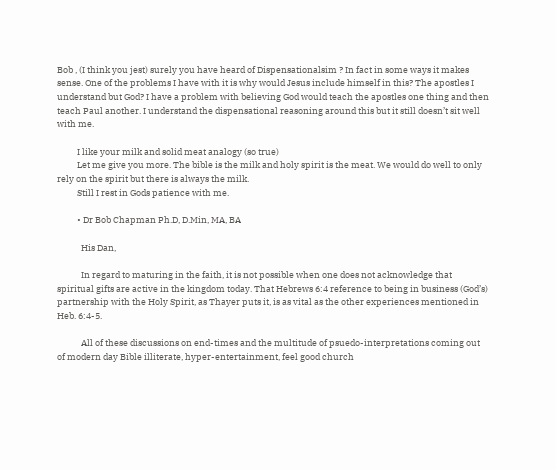Bob , (I think you jest) surely you have heard of Dispensationalsim ? In fact in some ways it makes sense. One of the problems I have with it is why would Jesus include himself in this? The apostles I understand but God? I have a problem with believing God would teach the apostles one thing and then teach Paul another. I understand the dispensational reasoning around this but it still doesn’t sit well with me.

          I like your milk and solid meat analogy (so true)
          Let me give you more. The bible is the milk and holy spirit is the meat. We would do well to only rely on the spirit but there is always the milk.
          Still I rest in Gods patience with me.

          • Dr Bob Chapman Ph.D, D.Min, MA, BA

            His Dan,

            In regard to maturing in the faith, it is not possible when one does not acknowledge that spiritual gifts are active in the kingdom today. That Hebrews 6:4 reference to being in business (God’s) partnership with the Holy Spirit, as Thayer puts it, is as vital as the other experiences mentioned in Heb. 6:4-5.

            All of these discussions on end-times and the multitude of psuedo-interpretations coming out of modern day Bible illiterate, hyper-entertainment, feel good church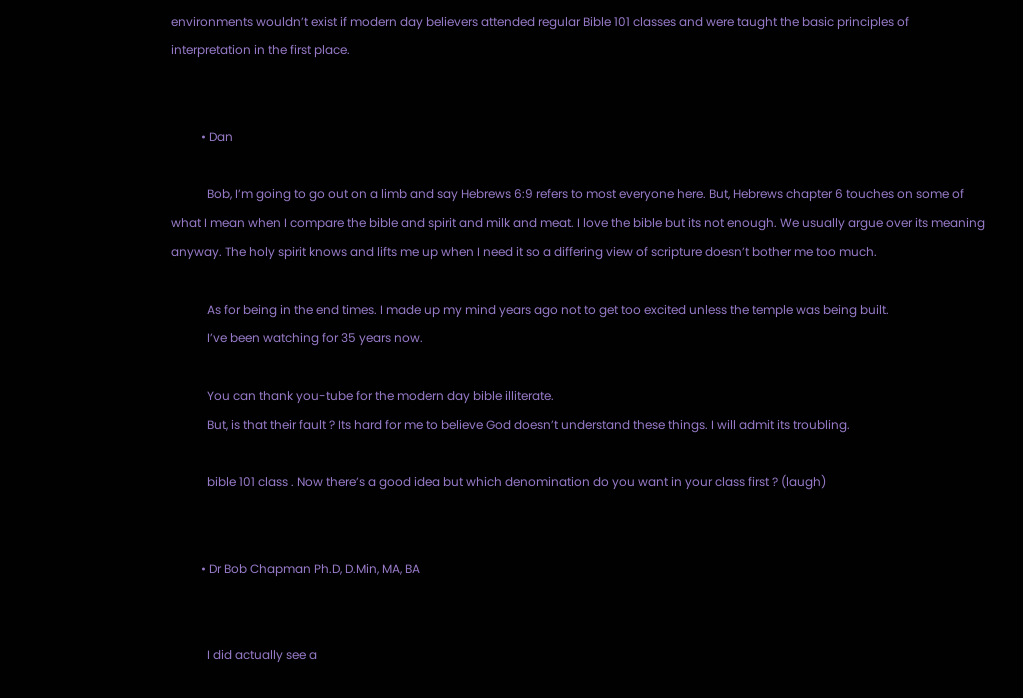environments wouldn’t exist if modern day believers attended regular Bible 101 classes and were taught the basic principles of interpretation in the first place.


          • Dan

            Bob, I’m going to go out on a limb and say Hebrews 6:9 refers to most everyone here. But, Hebrews chapter 6 touches on some of what I mean when I compare the bible and spirit and milk and meat. I love the bible but its not enough. We usually argue over its meaning anyway. The holy spirit knows and lifts me up when I need it so a differing view of scripture doesn’t bother me too much.

            As for being in the end times. I made up my mind years ago not to get too excited unless the temple was being built.
            I’ve been watching for 35 years now.

            You can thank you-tube for the modern day bible illiterate.
            But, is that their fault ? Its hard for me to believe God doesn’t understand these things. I will admit its troubling.

            bible 101 class . Now there’s a good idea but which denomination do you want in your class first ? (laugh)


          • Dr Bob Chapman Ph.D, D.Min, MA, BA


            I did actually see a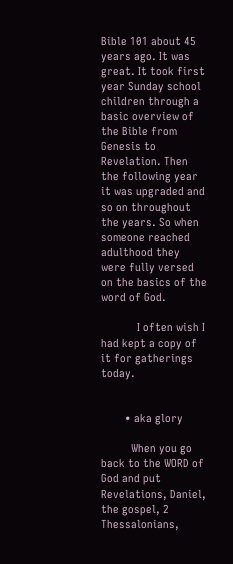Bible 101 about 45 years ago. It was great. It took first year Sunday school children through a basic overview of the Bible from Genesis to Revelation. Then the following year it was upgraded and so on throughout the years. So when someone reached adulthood they were fully versed on the basics of the word of God.

            I often wish I had kept a copy of it for gatherings today.


        • aka glory

          When you go back to the WORD of God and put Revelations, Daniel, the gospel, 2 Thessalonians,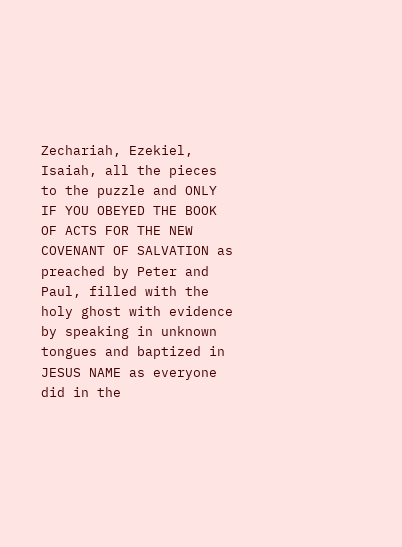Zechariah, Ezekiel, Isaiah, all the pieces to the puzzle and ONLY IF YOU OBEYED THE BOOK OF ACTS FOR THE NEW COVENANT OF SALVATION as preached by Peter and Paul, filled with the holy ghost with evidence by speaking in unknown tongues and baptized in JESUS NAME as everyone did in the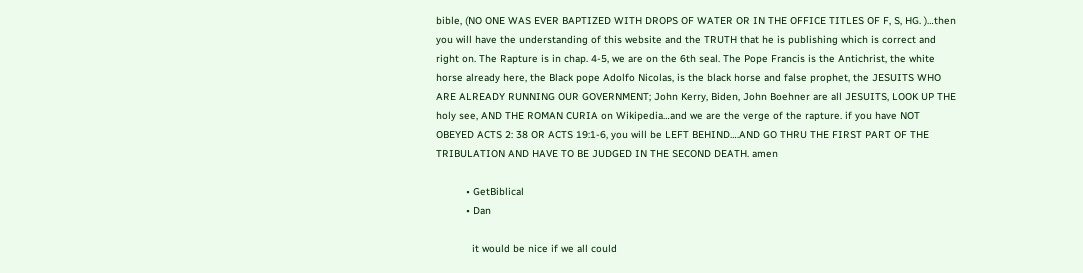bible, (NO ONE WAS EVER BAPTIZED WITH DROPS OF WATER OR IN THE OFFICE TITLES OF F, S, HG. )…then you will have the understanding of this website and the TRUTH that he is publishing which is correct and right on. The Rapture is in chap. 4-5, we are on the 6th seal. The Pope Francis is the Antichrist, the white horse already here, the Black pope Adolfo Nicolas, is the black horse and false prophet, the JESUITS WHO ARE ALREADY RUNNING OUR GOVERNMENT; John Kerry, Biden, John Boehner are all JESUITS, LOOK UP THE holy see, AND THE ROMAN CURIA on Wikipedia…and we are the verge of the rapture. if you have NOT OBEYED ACTS 2: 38 OR ACTS 19:1-6, you will be LEFT BEHIND….AND GO THRU THE FIRST PART OF THE TRIBULATION AND HAVE TO BE JUDGED IN THE SECOND DEATH. amen

          • GetBiblical
          • Dan

            it would be nice if we all could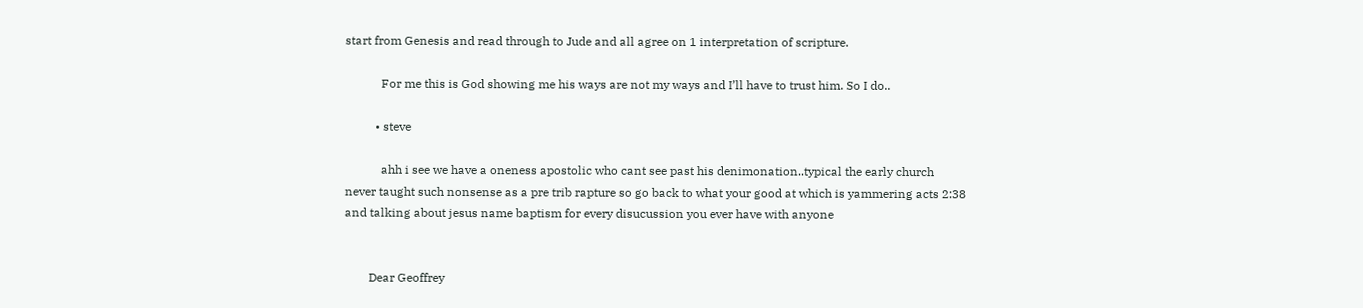start from Genesis and read through to Jude and all agree on 1 interpretation of scripture.

            For me this is God showing me his ways are not my ways and I’ll have to trust him. So I do..

          • steve

            ahh i see we have a oneness apostolic who cant see past his denimonation..typical the early church never taught such nonsense as a pre trib rapture so go back to what your good at which is yammering acts 2:38 and talking about jesus name baptism for every disucussion you ever have with anyone


        Dear Geoffrey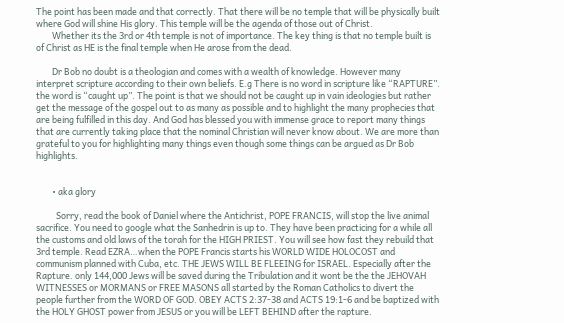The point has been made and that correctly. That there will be no temple that will be physically built where God will shine His glory. This temple will be the agenda of those out of Christ.
        Whether its the 3rd or 4th temple is not of importance. The key thing is that no temple built is of Christ as HE is the final temple when He arose from the dead.

        Dr Bob no doubt is a theologian and comes with a wealth of knowledge. However many interpret scripture according to their own beliefs. E.g There is no word in scripture like “RAPTURE”. the word is “caught up”. The point is that we should not be caught up in vain ideologies but rather get the message of the gospel out to as many as possible and to highlight the many prophecies that are being fulfilled in this day. And God has blessed you with immense grace to report many things that are currently taking place that the nominal Christian will never know about. We are more than grateful to you for highlighting many things even though some things can be argued as Dr Bob highlights.


        • aka glory

          Sorry, read the book of Daniel where the Antichrist, POPE FRANCIS, will stop the live animal sacrifice. You need to google what the Sanhedrin is up to. They have been practicing for a while all the customs and old laws of the torah for the HIGH PRIEST. You will see how fast they rebuild that 3rd temple. Read EZRA…when the POPE Francis starts his WORLD WIDE HOLOCOST and communism planned with Cuba, etc. THE JEWS WILL BE FLEEING for ISRAEL. Especially after the Rapture. only 144,000 Jews will be saved during the Tribulation and it wont be the the JEHOVAH WITNESSES or MORMANS or FREE MASONS all started by the Roman Catholics to divert the people further from the WORD OF GOD. OBEY ACTS 2:37-38 and ACTS 19:1-6 and be baptized with the HOLY GHOST power from JESUS or you will be LEFT BEHIND after the rapture.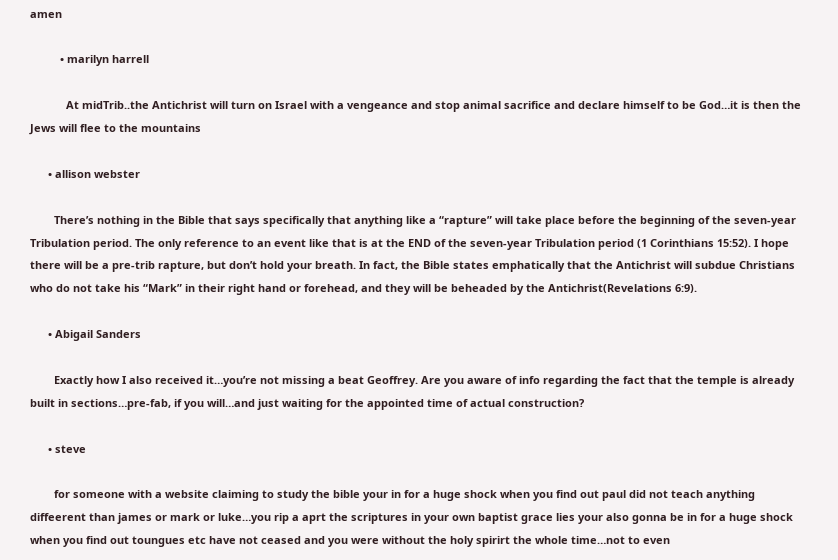amen

          • marilyn harrell

            At midTrib..the Antichrist will turn on Israel with a vengeance and stop animal sacrifice and declare himself to be God…it is then the Jews will flee to the mountains

      • allison webster

        There’s nothing in the Bible that says specifically that anything like a “rapture” will take place before the beginning of the seven-year Tribulation period. The only reference to an event like that is at the END of the seven-year Tribulation period (1 Corinthians 15:52). I hope there will be a pre-trib rapture, but don’t hold your breath. In fact, the Bible states emphatically that the Antichrist will subdue Christians who do not take his “Mark” in their right hand or forehead, and they will be beheaded by the Antichrist(Revelations 6:9).

      • Abigail Sanders

        Exactly how I also received it…you’re not missing a beat Geoffrey. Are you aware of info regarding the fact that the temple is already built in sections…pre-fab, if you will…and just waiting for the appointed time of actual construction?

      • steve

        for someone with a website claiming to study the bible your in for a huge shock when you find out paul did not teach anything diffeerent than james or mark or luke…you rip a aprt the scriptures in your own baptist grace lies your also gonna be in for a huge shock when you find out toungues etc have not ceased and you were without the holy spirirt the whole time…not to even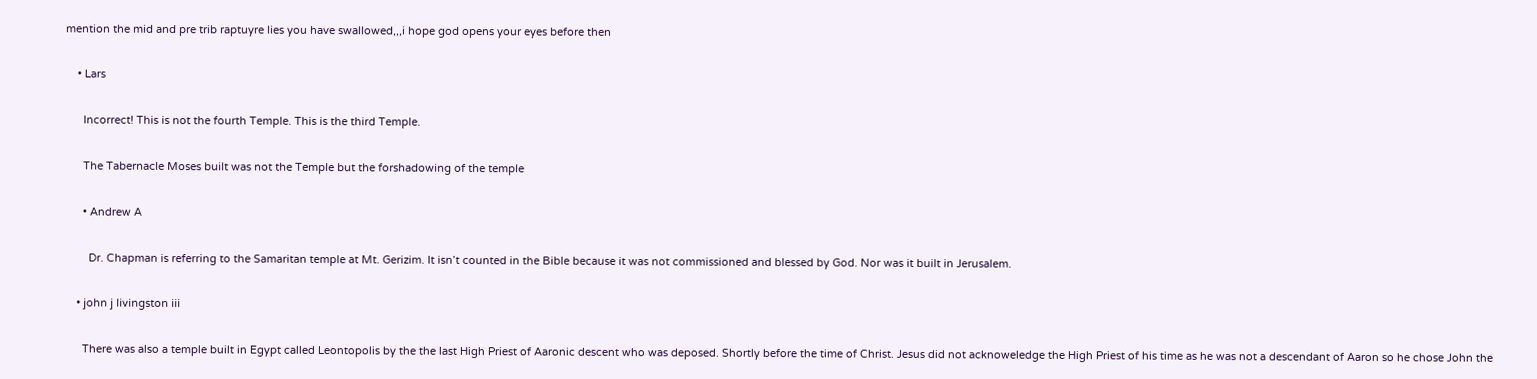mention the mid and pre trib raptuyre lies you have swallowed,,,i hope god opens your eyes before then

    • Lars

      Incorrect! This is not the fourth Temple. This is the third Temple.

      The Tabernacle Moses built was not the Temple but the forshadowing of the temple

      • Andrew A

        Dr. Chapman is referring to the Samaritan temple at Mt. Gerizim. It isn’t counted in the Bible because it was not commissioned and blessed by God. Nor was it built in Jerusalem.

    • john j livingston iii

      There was also a temple built in Egypt called Leontopolis by the the last High Priest of Aaronic descent who was deposed. Shortly before the time of Christ. Jesus did not acknoweledge the High Priest of his time as he was not a descendant of Aaron so he chose John the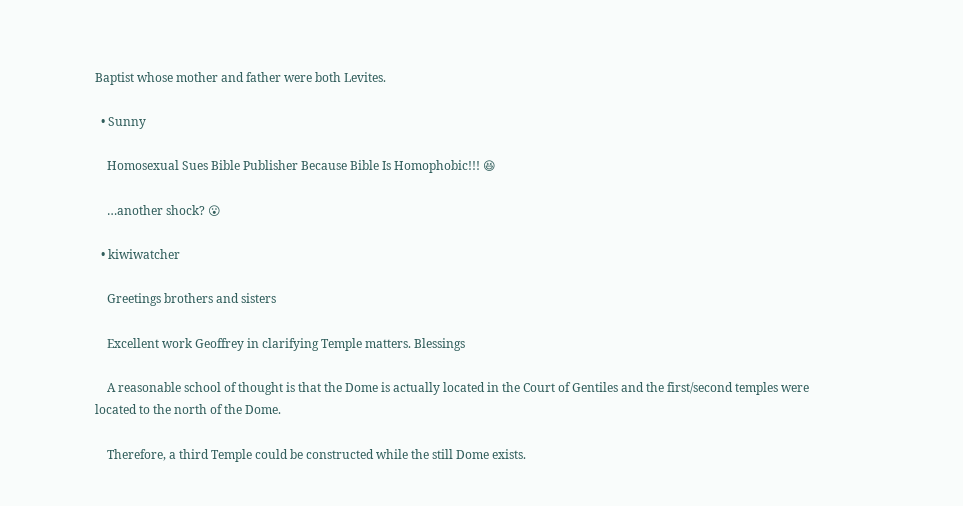Baptist whose mother and father were both Levites.

  • Sunny

    Homosexual Sues Bible Publisher Because Bible Is Homophobic!!! 😆

    …another shock? 😮

  • kiwiwatcher

    Greetings brothers and sisters

    Excellent work Geoffrey in clarifying Temple matters. Blessings

    A reasonable school of thought is that the Dome is actually located in the Court of Gentiles and the first/second temples were located to the north of the Dome.

    Therefore, a third Temple could be constructed while the still Dome exists.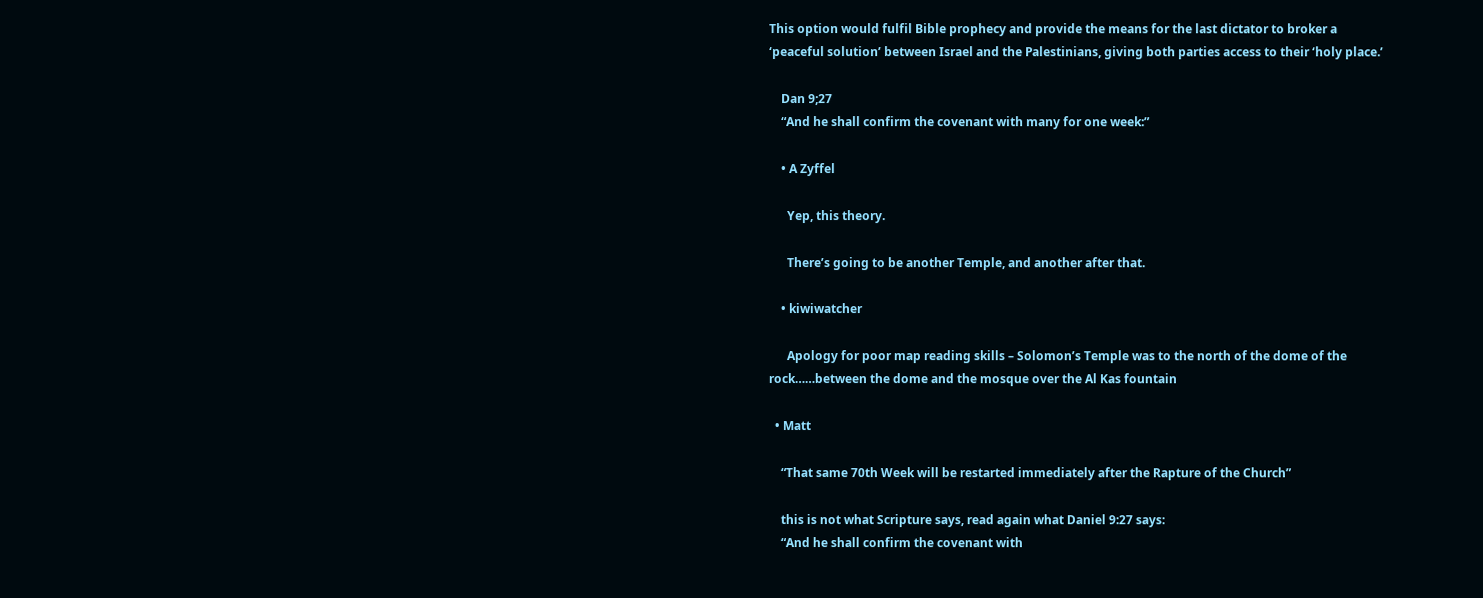This option would fulfil Bible prophecy and provide the means for the last dictator to broker a ‘peaceful solution’ between Israel and the Palestinians, giving both parties access to their ‘holy place.’

    Dan 9;27
    “And he shall confirm the covenant with many for one week:”

    • A Zyffel

      Yep, this theory.

      There’s going to be another Temple, and another after that.

    • kiwiwatcher

      Apology for poor map reading skills – Solomon’s Temple was to the north of the dome of the rock……between the dome and the mosque over the Al Kas fountain

  • Matt

    “That same 70th Week will be restarted immediately after the Rapture of the Church”

    this is not what Scripture says, read again what Daniel 9:27 says:
    “And he shall confirm the covenant with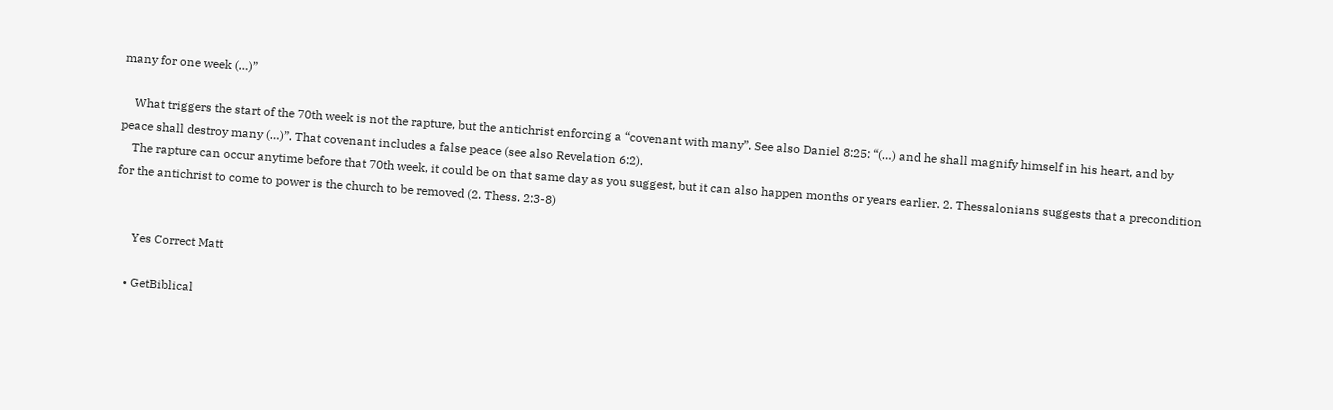many for one week (…)”

    What triggers the start of the 70th week is not the rapture, but the antichrist enforcing a “covenant with many”. See also Daniel 8:25: “(…) and he shall magnify himself in his heart, and by peace shall destroy many (…)”. That covenant includes a false peace (see also Revelation 6:2).
    The rapture can occur anytime before that 70th week, it could be on that same day as you suggest, but it can also happen months or years earlier. 2. Thessalonians suggests that a precondition for the antichrist to come to power is the church to be removed (2. Thess. 2:3-8)


      Yes Correct Matt

    • GetBiblical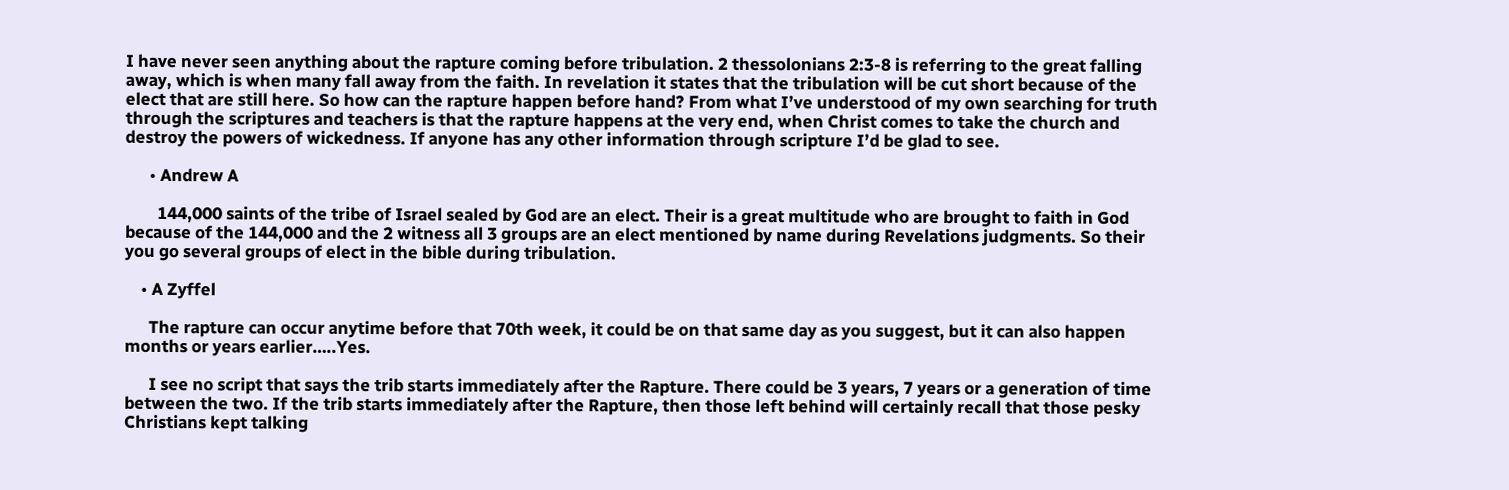I have never seen anything about the rapture coming before tribulation. 2 thessolonians 2:3-8 is referring to the great falling away, which is when many fall away from the faith. In revelation it states that the tribulation will be cut short because of the elect that are still here. So how can the rapture happen before hand? From what I’ve understood of my own searching for truth through the scriptures and teachers is that the rapture happens at the very end, when Christ comes to take the church and destroy the powers of wickedness. If anyone has any other information through scripture I’d be glad to see.

      • Andrew A

        144,000 saints of the tribe of Israel sealed by God are an elect. Their is a great multitude who are brought to faith in God because of the 144,000 and the 2 witness all 3 groups are an elect mentioned by name during Revelations judgments. So their you go several groups of elect in the bible during tribulation.

    • A Zyffel

      The rapture can occur anytime before that 70th week, it could be on that same day as you suggest, but it can also happen months or years earlier…..Yes.

      I see no script that says the trib starts immediately after the Rapture. There could be 3 years, 7 years or a generation of time between the two. If the trib starts immediately after the Rapture, then those left behind will certainly recall that those pesky Christians kept talking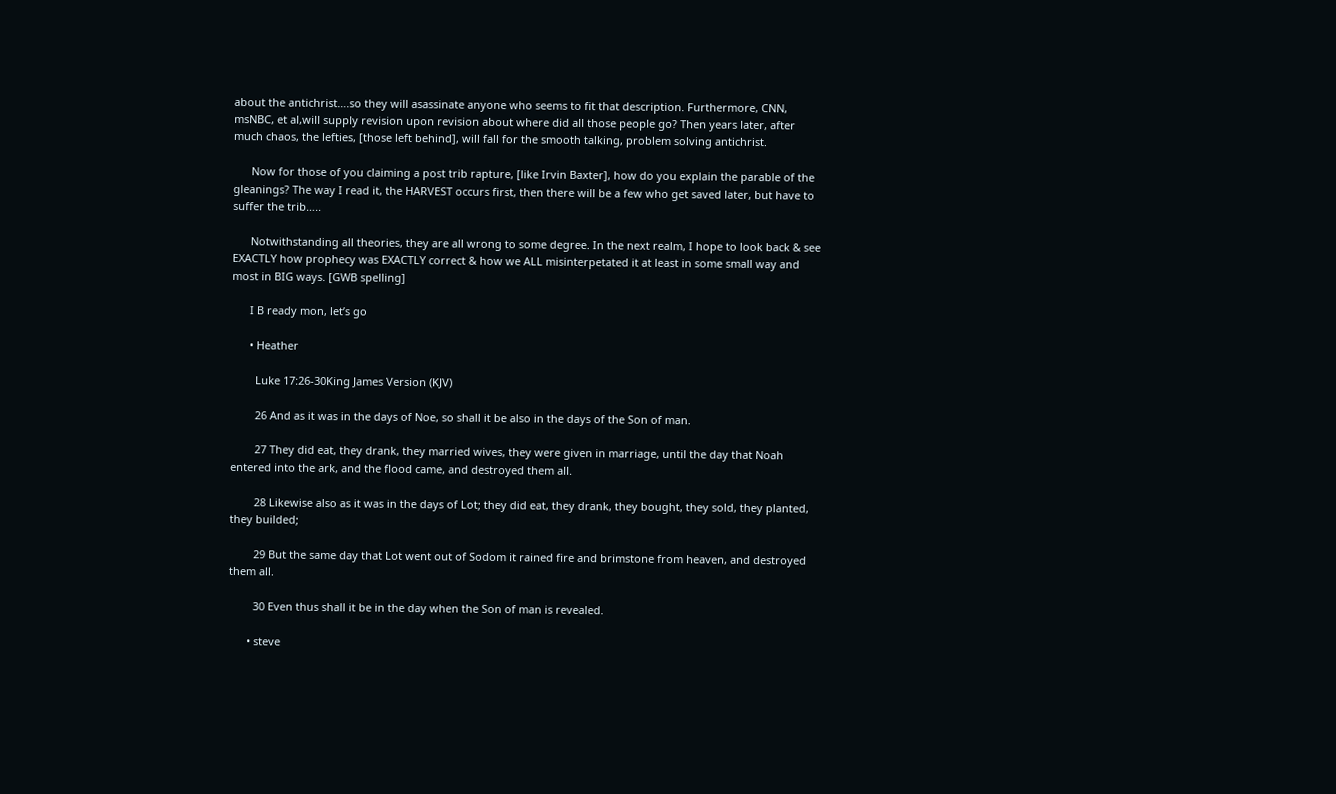about the antichrist….so they will asassinate anyone who seems to fit that description. Furthermore, CNN, msNBC, et al,will supply revision upon revision about where did all those people go? Then years later, after much chaos, the lefties, [those left behind], will fall for the smooth talking, problem solving antichrist.

      Now for those of you claiming a post trib rapture, [like Irvin Baxter], how do you explain the parable of the gleanings? The way I read it, the HARVEST occurs first, then there will be a few who get saved later, but have to suffer the trib…..

      Notwithstanding all theories, they are all wrong to some degree. In the next realm, I hope to look back & see EXACTLY how prophecy was EXACTLY correct & how we ALL misinterpetated it at least in some small way and most in BIG ways. [GWB spelling]

      I B ready mon, let’s go

      • Heather

        Luke 17:26-30King James Version (KJV)

        26 And as it was in the days of Noe, so shall it be also in the days of the Son of man.

        27 They did eat, they drank, they married wives, they were given in marriage, until the day that Noah entered into the ark, and the flood came, and destroyed them all.

        28 Likewise also as it was in the days of Lot; they did eat, they drank, they bought, they sold, they planted, they builded;

        29 But the same day that Lot went out of Sodom it rained fire and brimstone from heaven, and destroyed them all.

        30 Even thus shall it be in the day when the Son of man is revealed.

      • steve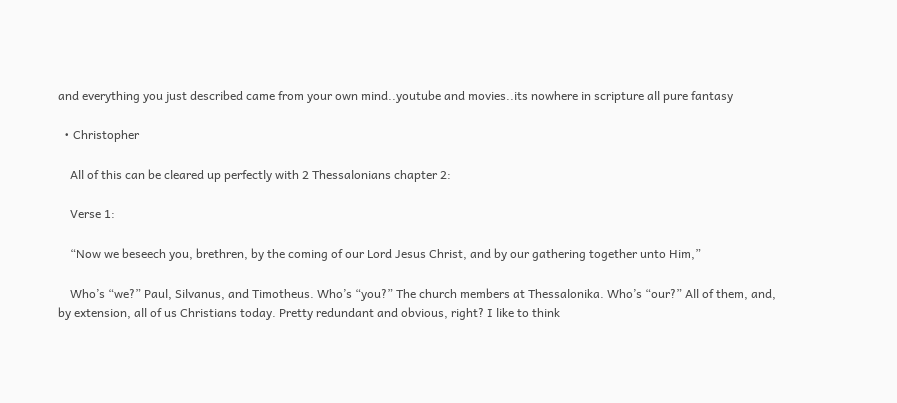and everything you just described came from your own mind..youtube and movies..its nowhere in scripture all pure fantasy

  • Christopher

    All of this can be cleared up perfectly with 2 Thessalonians chapter 2:

    Verse 1:

    “Now we beseech you, brethren, by the coming of our Lord Jesus Christ, and by our gathering together unto Him,”

    Who’s “we?” Paul, Silvanus, and Timotheus. Who’s “you?” The church members at Thessalonika. Who’s “our?” All of them, and, by extension, all of us Christians today. Pretty redundant and obvious, right? I like to think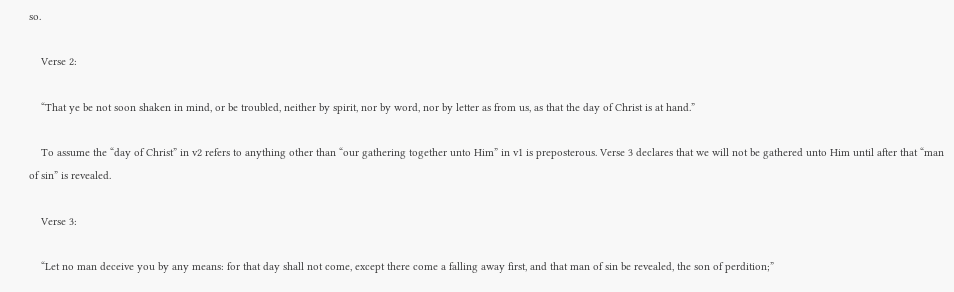so.

    Verse 2:

    “That ye be not soon shaken in mind, or be troubled, neither by spirit, nor by word, nor by letter as from us, as that the day of Christ is at hand.”

    To assume the “day of Christ” in v2 refers to anything other than “our gathering together unto Him” in v1 is preposterous. Verse 3 declares that we will not be gathered unto Him until after that “man of sin” is revealed.

    Verse 3:

    “Let no man deceive you by any means: for that day shall not come, except there come a falling away first, and that man of sin be revealed, the son of perdition;”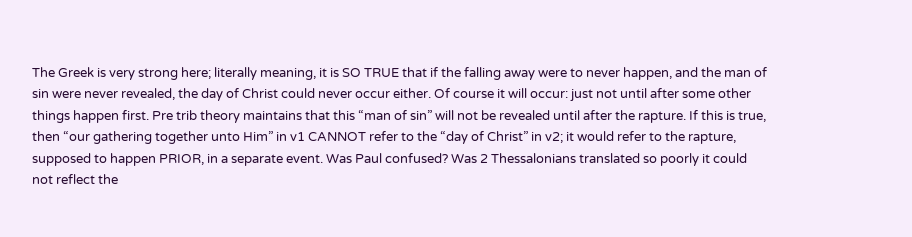The Greek is very strong here; literally meaning, it is SO TRUE that if the falling away were to never happen, and the man of sin were never revealed, the day of Christ could never occur either. Of course it will occur: just not until after some other things happen first. Pre trib theory maintains that this “man of sin” will not be revealed until after the rapture. If this is true, then “our gathering together unto Him” in v1 CANNOT refer to the “day of Christ” in v2; it would refer to the rapture, supposed to happen PRIOR, in a separate event. Was Paul confused? Was 2 Thessalonians translated so poorly it could not reflect the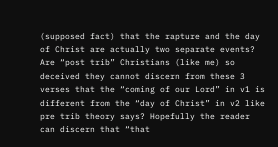(supposed fact) that the rapture and the day of Christ are actually two separate events? Are “post trib” Christians (like me) so deceived they cannot discern from these 3 verses that the “coming of our Lord” in v1 is different from the “day of Christ” in v2 like pre trib theory says? Hopefully the reader can discern that “that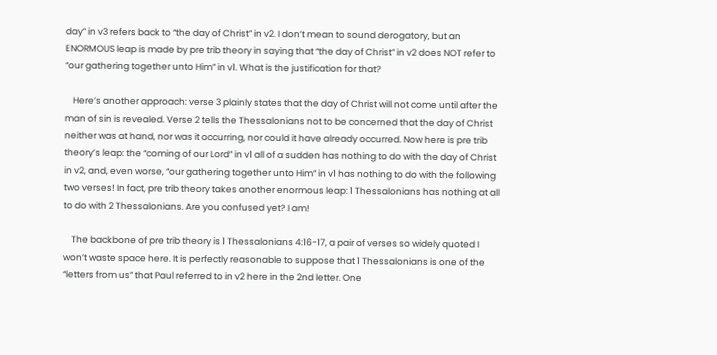day” in v3 refers back to “the day of Christ” in v2. I don’t mean to sound derogatory, but an ENORMOUS leap is made by pre trib theory in saying that “the day of Christ” in v2 does NOT refer to “our gathering together unto Him” in v1. What is the justification for that?

    Here’s another approach: verse 3 plainly states that the day of Christ will not come until after the man of sin is revealed. Verse 2 tells the Thessalonians not to be concerned that the day of Christ neither was at hand, nor was it occurring, nor could it have already occurred. Now here is pre trib theory’s leap: the “coming of our Lord” in v1 all of a sudden has nothing to do with the day of Christ in v2, and, even worse, “our gathering together unto Him” in v1 has nothing to do with the following two verses! In fact, pre trib theory takes another enormous leap: 1 Thessalonians has nothing at all to do with 2 Thessalonians. Are you confused yet? I am!

    The backbone of pre trib theory is 1 Thessalonians 4:16-17, a pair of verses so widely quoted I won’t waste space here. It is perfectly reasonable to suppose that 1 Thessalonians is one of the “letters from us” that Paul referred to in v2 here in the 2nd letter. One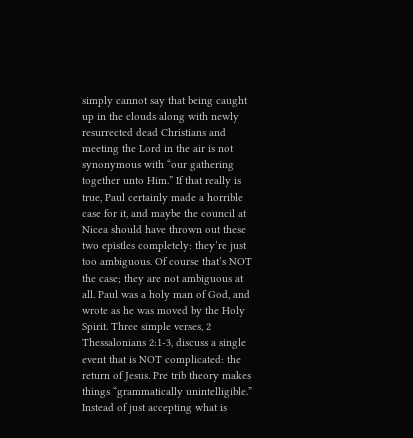simply cannot say that being caught up in the clouds along with newly resurrected dead Christians and meeting the Lord in the air is not synonymous with “our gathering together unto Him.” If that really is true, Paul certainly made a horrible case for it, and maybe the council at Nicea should have thrown out these two epistles completely: they’re just too ambiguous. Of course that’s NOT the case; they are not ambiguous at all. Paul was a holy man of God, and wrote as he was moved by the Holy Spirit. Three simple verses, 2 Thessalonians 2:1-3, discuss a single event that is NOT complicated: the return of Jesus. Pre trib theory makes things “grammatically unintelligible.” Instead of just accepting what is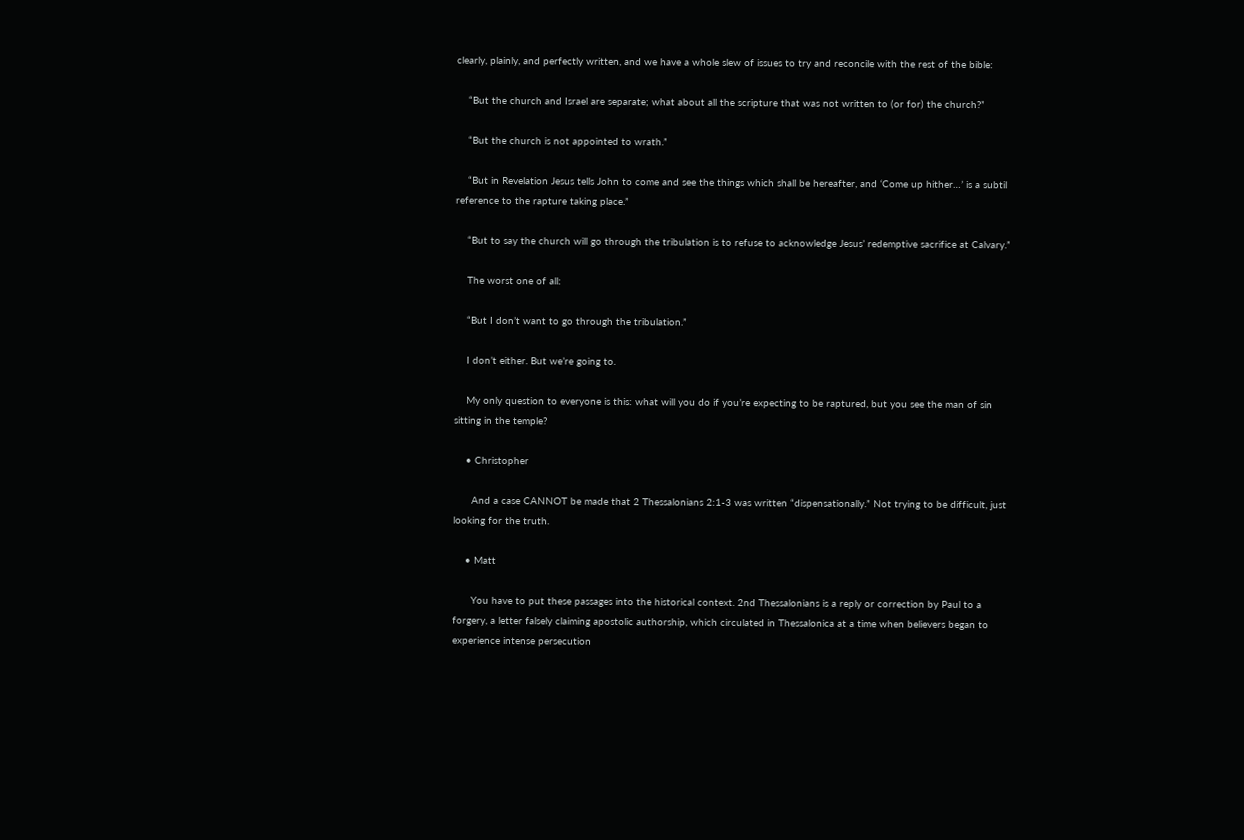clearly, plainly, and perfectly written, and we have a whole slew of issues to try and reconcile with the rest of the bible:

    “But the church and Israel are separate; what about all the scripture that was not written to (or for) the church?”

    “But the church is not appointed to wrath.”

    “But in Revelation Jesus tells John to come and see the things which shall be hereafter, and ‘Come up hither…’ is a subtil reference to the rapture taking place.”

    “But to say the church will go through the tribulation is to refuse to acknowledge Jesus’ redemptive sacrifice at Calvary.”

    The worst one of all:

    “But I don’t want to go through the tribulation.”

    I don’t either. But we’re going to.

    My only question to everyone is this: what will you do if you’re expecting to be raptured, but you see the man of sin sitting in the temple?

    • Christopher

      And a case CANNOT be made that 2 Thessalonians 2:1-3 was written “dispensationally.” Not trying to be difficult, just looking for the truth.

    • Matt

      You have to put these passages into the historical context. 2nd Thessalonians is a reply or correction by Paul to a forgery, a letter falsely claiming apostolic authorship, which circulated in Thessalonica at a time when believers began to experience intense persecution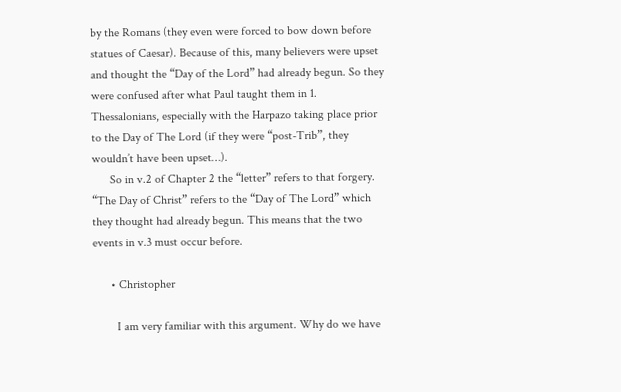by the Romans (they even were forced to bow down before statues of Caesar). Because of this, many believers were upset and thought the “Day of the Lord” had already begun. So they were confused after what Paul taught them in 1. Thessalonians, especially with the Harpazo taking place prior to the Day of The Lord (if they were “post-Trib”, they wouldn’t have been upset…).
      So in v.2 of Chapter 2 the “letter” refers to that forgery. “The Day of Christ” refers to the “Day of The Lord” which they thought had already begun. This means that the two events in v.3 must occur before.

      • Christopher

        I am very familiar with this argument. Why do we have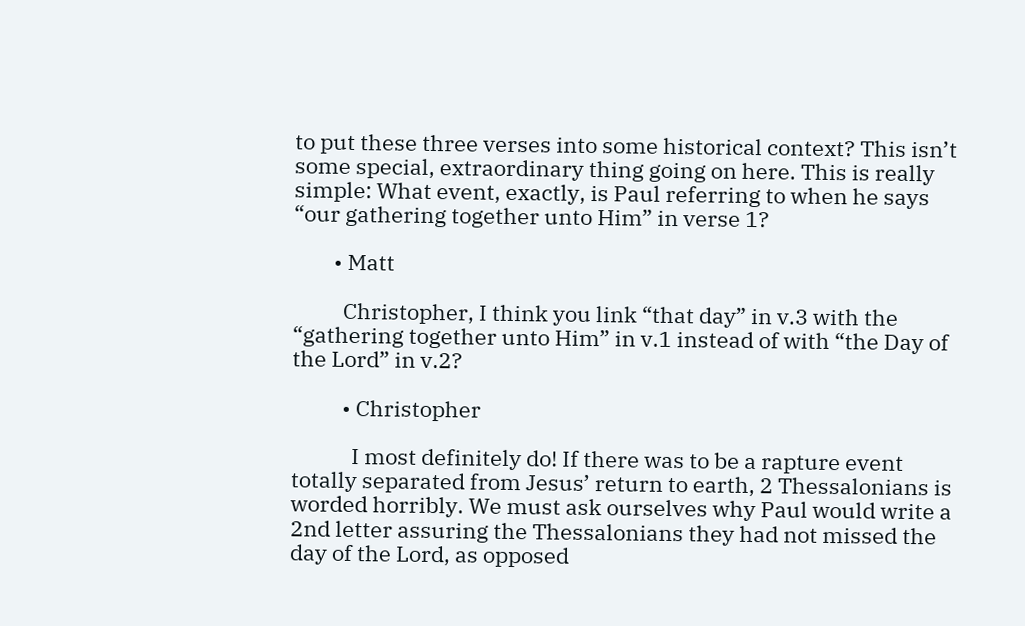to put these three verses into some historical context? This isn’t some special, extraordinary thing going on here. This is really simple: What event, exactly, is Paul referring to when he says “our gathering together unto Him” in verse 1?

        • Matt

          Christopher, I think you link “that day” in v.3 with the “gathering together unto Him” in v.1 instead of with “the Day of the Lord” in v.2?

          • Christopher

            I most definitely do! If there was to be a rapture event totally separated from Jesus’ return to earth, 2 Thessalonians is worded horribly. We must ask ourselves why Paul would write a 2nd letter assuring the Thessalonians they had not missed the day of the Lord, as opposed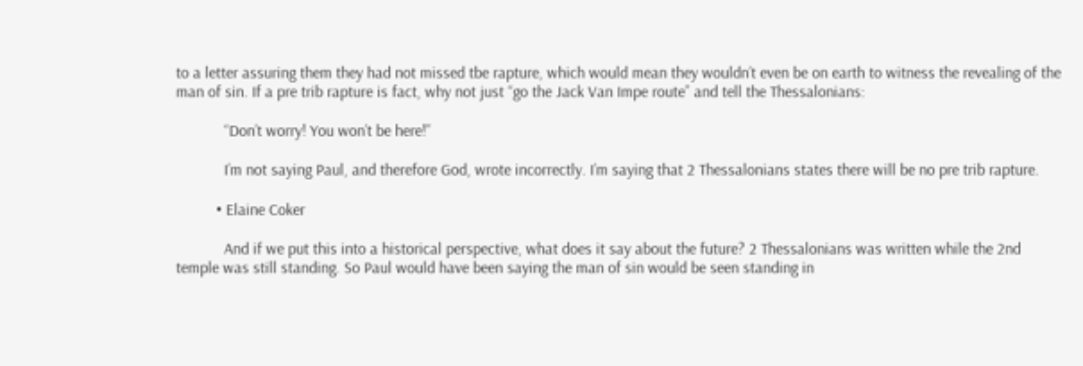to a letter assuring them they had not missed tbe rapture, which would mean they wouldn’t even be on earth to witness the revealing of the man of sin. If a pre trib rapture is fact, why not just “go the Jack Van Impe route” and tell the Thessalonians:

            “Don’t worry! You won’t be here!”

            I’m not saying Paul, and therefore God, wrote incorrectly. I’m saying that 2 Thessalonians states there will be no pre trib rapture.

          • Elaine Coker

            And if we put this into a historical perspective, what does it say about the future? 2 Thessalonians was written while the 2nd temple was still standing. So Paul would have been saying the man of sin would be seen standing in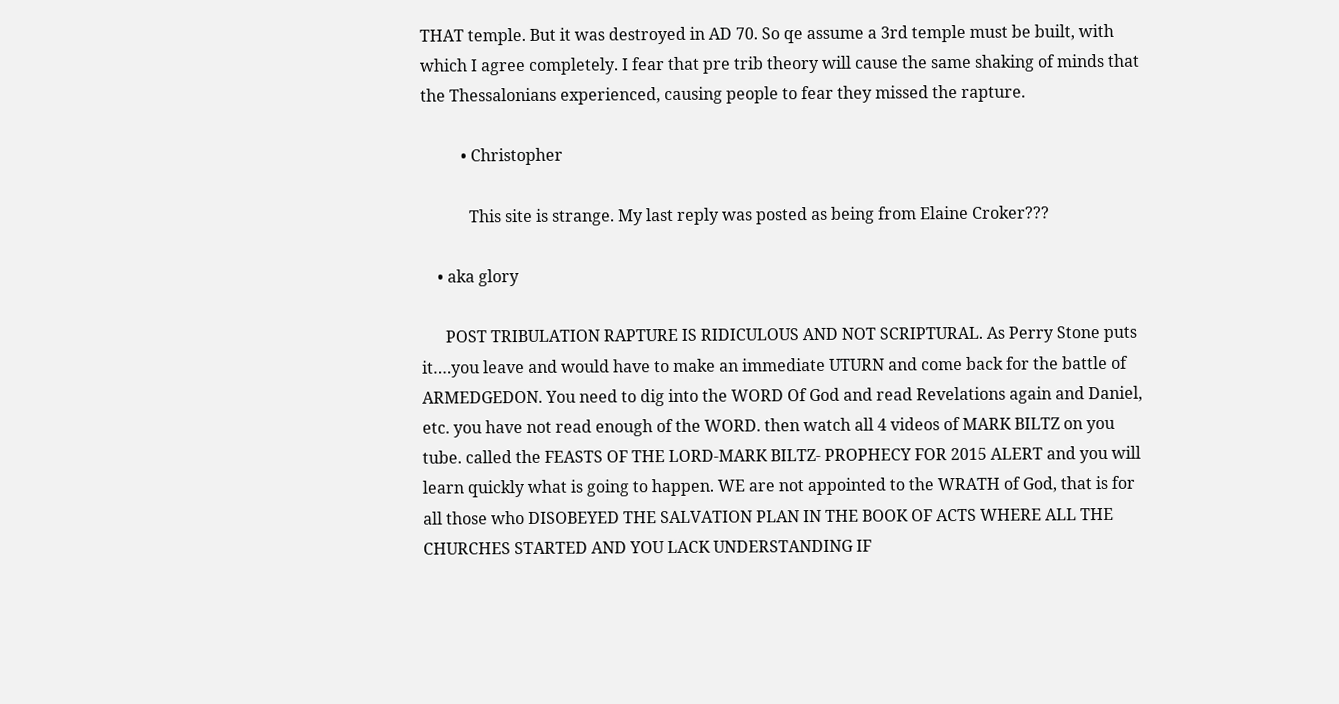THAT temple. But it was destroyed in AD 70. So qe assume a 3rd temple must be built, with which I agree completely. I fear that pre trib theory will cause the same shaking of minds that the Thessalonians experienced, causing people to fear they missed the rapture.

          • Christopher

            This site is strange. My last reply was posted as being from Elaine Croker???

    • aka glory

      POST TRIBULATION RAPTURE IS RIDICULOUS AND NOT SCRIPTURAL. As Perry Stone puts it….you leave and would have to make an immediate UTURN and come back for the battle of ARMEDGEDON. You need to dig into the WORD Of God and read Revelations again and Daniel, etc. you have not read enough of the WORD. then watch all 4 videos of MARK BILTZ on you tube. called the FEASTS OF THE LORD-MARK BILTZ- PROPHECY FOR 2015 ALERT and you will learn quickly what is going to happen. WE are not appointed to the WRATH of God, that is for all those who DISOBEYED THE SALVATION PLAN IN THE BOOK OF ACTS WHERE ALL THE CHURCHES STARTED AND YOU LACK UNDERSTANDING IF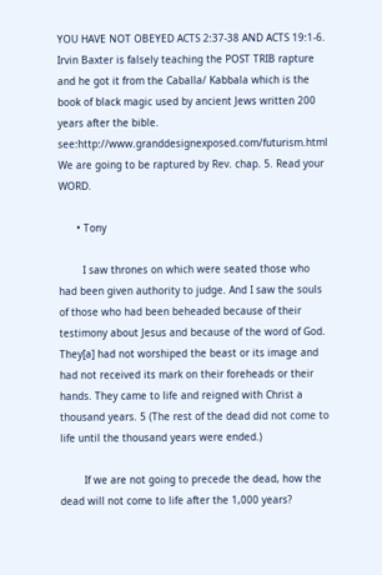YOU HAVE NOT OBEYED ACTS 2:37-38 AND ACTS 19:1-6. Irvin Baxter is falsely teaching the POST TRIB rapture and he got it from the Caballa/ Kabbala which is the book of black magic used by ancient Jews written 200 years after the bible. see:http://www.granddesignexposed.com/futurism.html We are going to be raptured by Rev. chap. 5. Read your WORD.

      • Tony

        I saw thrones on which were seated those who had been given authority to judge. And I saw the souls of those who had been beheaded because of their testimony about Jesus and because of the word of God. They[a] had not worshiped the beast or its image and had not received its mark on their foreheads or their hands. They came to life and reigned with Christ a thousand years. 5 (The rest of the dead did not come to life until the thousand years were ended.)

        If we are not going to precede the dead, how the dead will not come to life after the 1,000 years?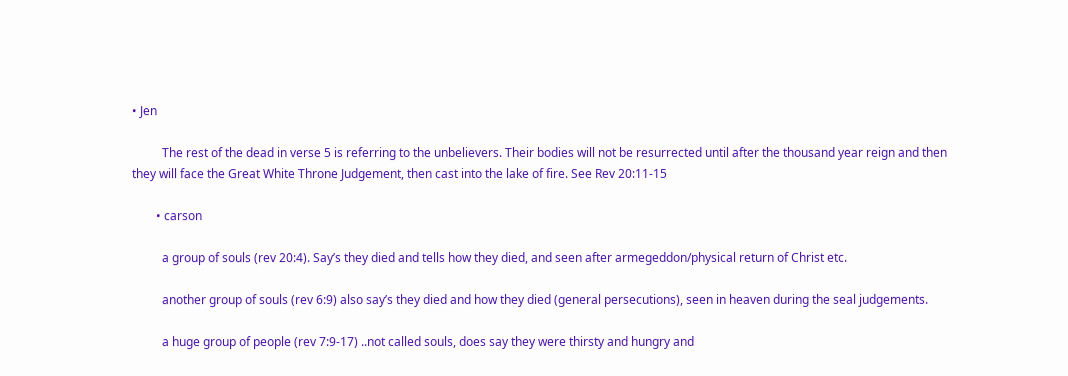• Jen

          The rest of the dead in verse 5 is referring to the unbelievers. Their bodies will not be resurrected until after the thousand year reign and then they will face the Great White Throne Judgement, then cast into the lake of fire. See Rev 20:11-15

        • carson

          a group of souls (rev 20:4). Say’s they died and tells how they died, and seen after armegeddon/physical return of Christ etc.

          another group of souls (rev 6:9) also say’s they died and how they died (general persecutions), seen in heaven during the seal judgements.

          a huge group of people (rev 7:9-17) ..not called souls, does say they were thirsty and hungry and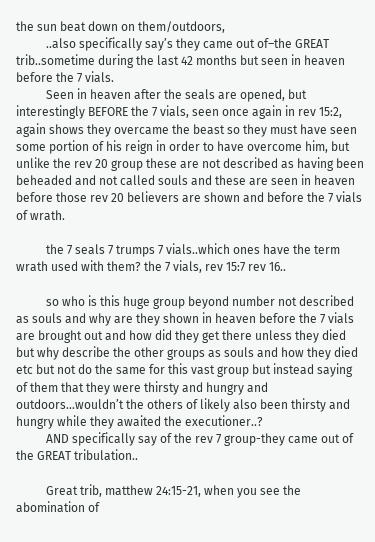the sun beat down on them/outdoors,
          ..also specifically say’s they came out of–the GREAT trib..sometime during the last 42 months but seen in heaven before the 7 vials.
          Seen in heaven after the seals are opened, but interestingly BEFORE the 7 vials, seen once again in rev 15:2, again shows they overcame the beast so they must have seen some portion of his reign in order to have overcome him, but unlike the rev 20 group these are not described as having been beheaded and not called souls and these are seen in heaven before those rev 20 believers are shown and before the 7 vials of wrath.

          the 7 seals 7 trumps 7 vials..which ones have the term wrath used with them? the 7 vials, rev 15:7 rev 16..

          so who is this huge group beyond number not described as souls and why are they shown in heaven before the 7 vials are brought out and how did they get there unless they died but why describe the other groups as souls and how they died etc but not do the same for this vast group but instead saying of them that they were thirsty and hungry and outdoors…wouldn’t the others of likely also been thirsty and hungry while they awaited the executioner..?
          AND specifically say of the rev 7 group-they came out of the GREAT tribulation..

          Great trib, matthew 24:15-21, when you see the abomination of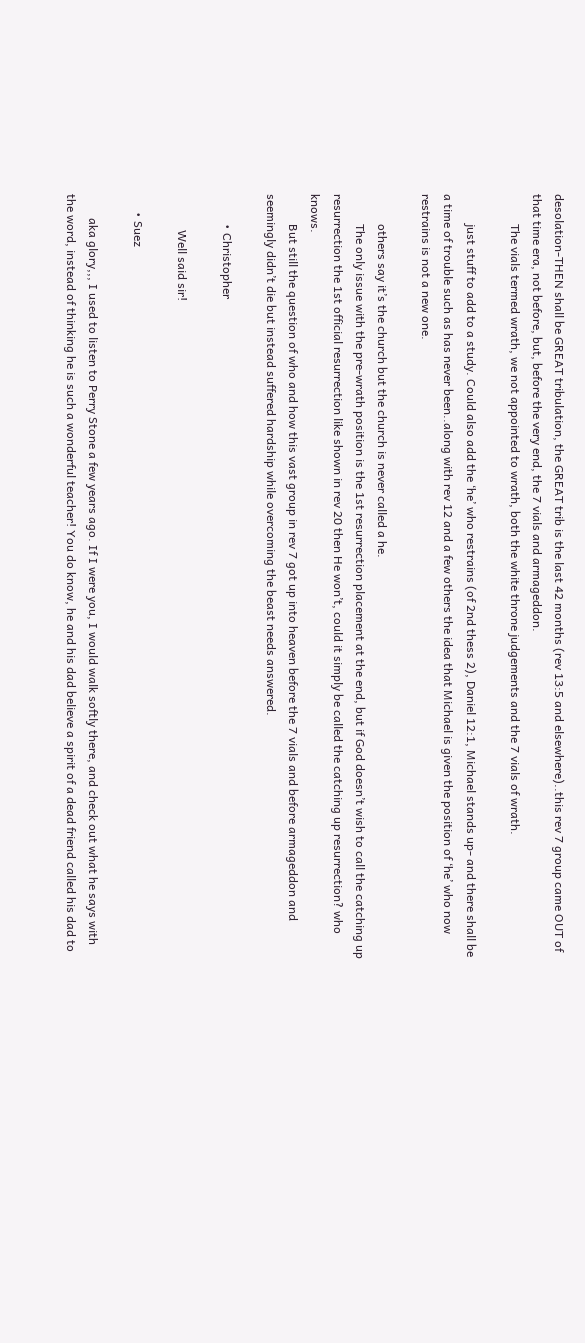desolation-THEN shall be GREAT tribulation, the GREAT trib is the last 42 months (rev 13:5 and elsewhere)..this rev 7 group came OUT of that time era, not before, but, before the very end, the 7 vials and armageddon.
          The vials termed wrath, we not appointed to wrath, both the white throne judgements and the 7 vials of wrath.

          just stuff to add to a study. Could also add the ‘he’ who restrains (of 2nd thess 2), Daniel 12:1, Michael stands up- and there shall be a time of trouble such as has never been..along with rev 12 and a few others the idea that Michael is given the position of ‘he’ who now restrains is not a new one.

          others say it’s the church but the church is never called a he.
          The only issue with the pre-wrath position is the 1st resurrection placement at the end, but if God doesn’t wish to call the catching up resurrection the 1st official resurrection like shown in rev 20 then He won’t, could it simply be called the catching up resurrection? who knows.
          But still the question of who and how this vast group in rev 7 got up into heaven before the 7 vials and before armageddon and seemingly didn’t die but instead suffered hardship while overcoming the beast needs answered.

          • Christopher

            Well said sir!

      • Suez

        aka glory,,, I used to listen to Perry Stone a few years ago. If I were you, I would walk softly there, and check out what he says with the word, instead of thinking he is such a wonderful teacher! You do know, he and his dad believe a spirit of a dead friend called his dad to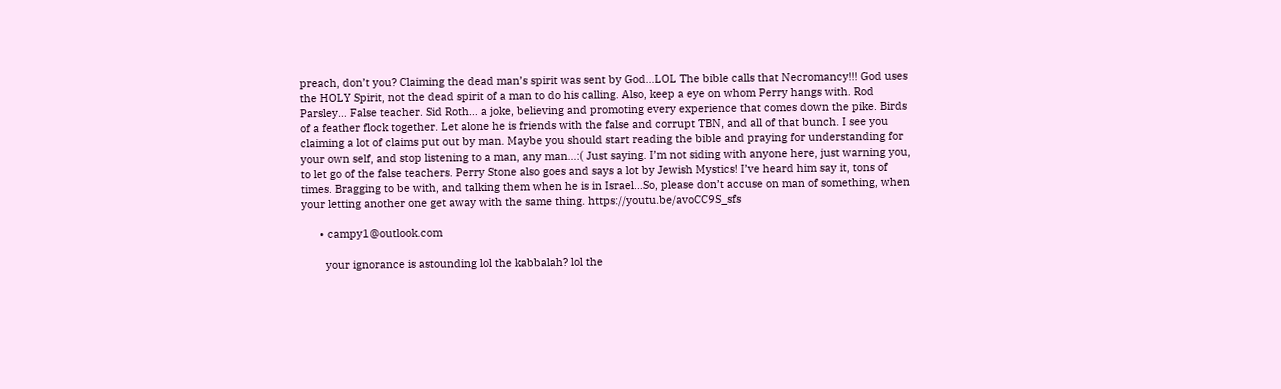preach, don’t you? Claiming the dead man’s spirit was sent by God…LOL The bible calls that Necromancy!!! God uses the HOLY Spirit, not the dead spirit of a man to do his calling. Also, keep a eye on whom Perry hangs with. Rod Parsley… False teacher. Sid Roth… a joke, believing and promoting every experience that comes down the pike. Birds of a feather flock together. Let alone he is friends with the false and corrupt TBN, and all of that bunch. I see you claiming a lot of claims put out by man. Maybe you should start reading the bible and praying for understanding for your own self, and stop listening to a man, any man…:( Just saying. I’m not siding with anyone here, just warning you, to let go of the false teachers. Perry Stone also goes and says a lot by Jewish Mystics! I’ve heard him say it, tons of times. Bragging to be with, and talking them when he is in Israel…So, please don’t accuse on man of something, when your letting another one get away with the same thing. https://youtu.be/avoCC9S_sfs

      • campy1@outlook.com

        your ignorance is astounding lol the kabbalah? lol the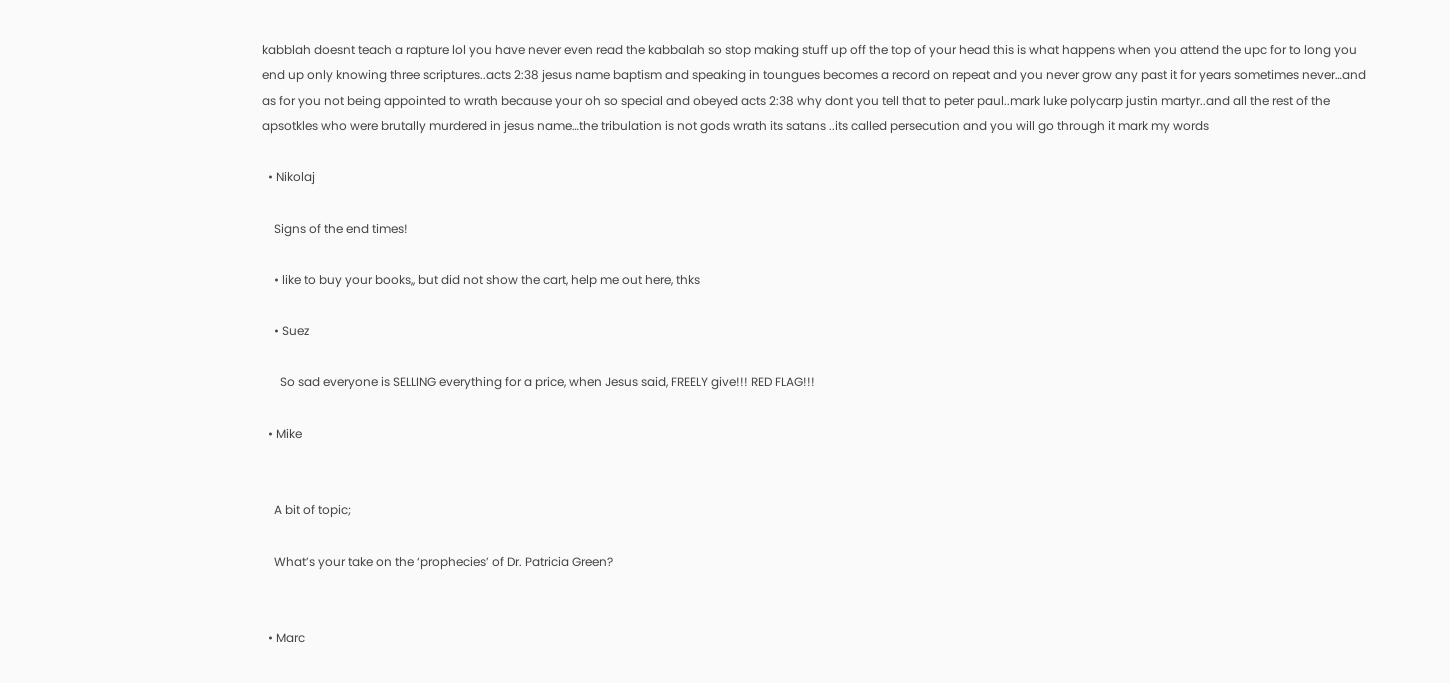kabblah doesnt teach a rapture lol you have never even read the kabbalah so stop making stuff up off the top of your head this is what happens when you attend the upc for to long you end up only knowing three scriptures..acts 2:38 jesus name baptism and speaking in toungues becomes a record on repeat and you never grow any past it for years sometimes never…and as for you not being appointed to wrath because your oh so special and obeyed acts 2:38 why dont you tell that to peter paul..mark luke polycarp justin martyr..and all the rest of the apsotkles who were brutally murdered in jesus name…the tribulation is not gods wrath its satans ..its called persecution and you will go through it mark my words

  • Nikolaj

    Signs of the end times!

    • like to buy your books,, but did not show the cart, help me out here, thks

    • Suez

      So sad everyone is SELLING everything for a price, when Jesus said, FREELY give!!! RED FLAG!!!

  • Mike


    A bit of topic;

    What’s your take on the ‘prophecies’ of Dr. Patricia Green?


  • Marc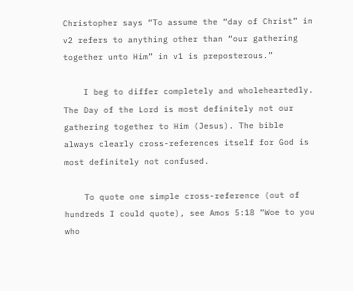Christopher says “To assume the “day of Christ” in v2 refers to anything other than “our gathering together unto Him” in v1 is preposterous.”

    I beg to differ completely and wholeheartedly. The Day of the Lord is most definitely not our gathering together to Him (Jesus). The bible always clearly cross-references itself for God is most definitely not confused.

    To quote one simple cross-reference (out of hundreds I could quote), see Amos 5:18 “Woe to you who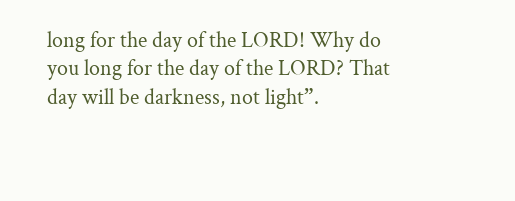long for the day of the LORD! Why do you long for the day of the LORD? That day will be darkness, not light”.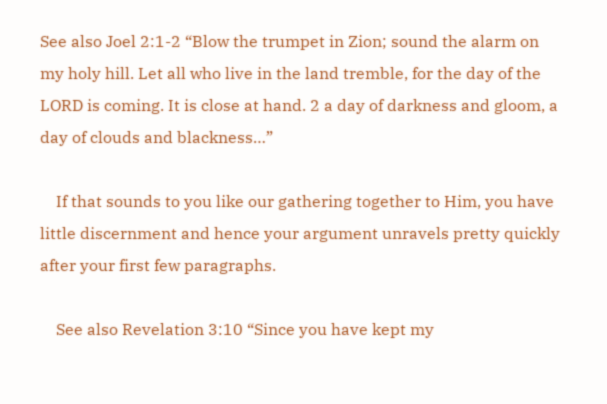See also Joel 2:1-2 “Blow the trumpet in Zion; sound the alarm on my holy hill. Let all who live in the land tremble, for the day of the LORD is coming. It is close at hand. 2 a day of darkness and gloom, a day of clouds and blackness…”

    If that sounds to you like our gathering together to Him, you have little discernment and hence your argument unravels pretty quickly after your first few paragraphs.

    See also Revelation 3:10 “Since you have kept my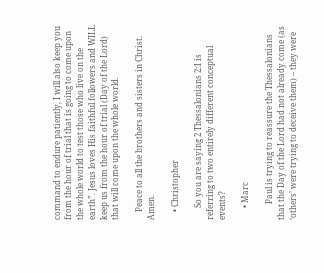command to endure patiently, I will also keep you from the hour of trial that is going to come upon the whole world to test those who live on the earth”. Jesus loves His faithful followers and WILL keep us from the hour of trial (Day of the Lord) that will come upon the whole world.

    Peace to all the brothers and sisters in Christ. Amen.

    • Christopher

      So you are saying 2 Thessalonians 2:1 is referring to two entirely different conceptual events?

      • Marc

        Paul is trying to reassure the Thessalonians that the Day of the Lord had not already come (as ‘others’ were trying to deceive them) – they were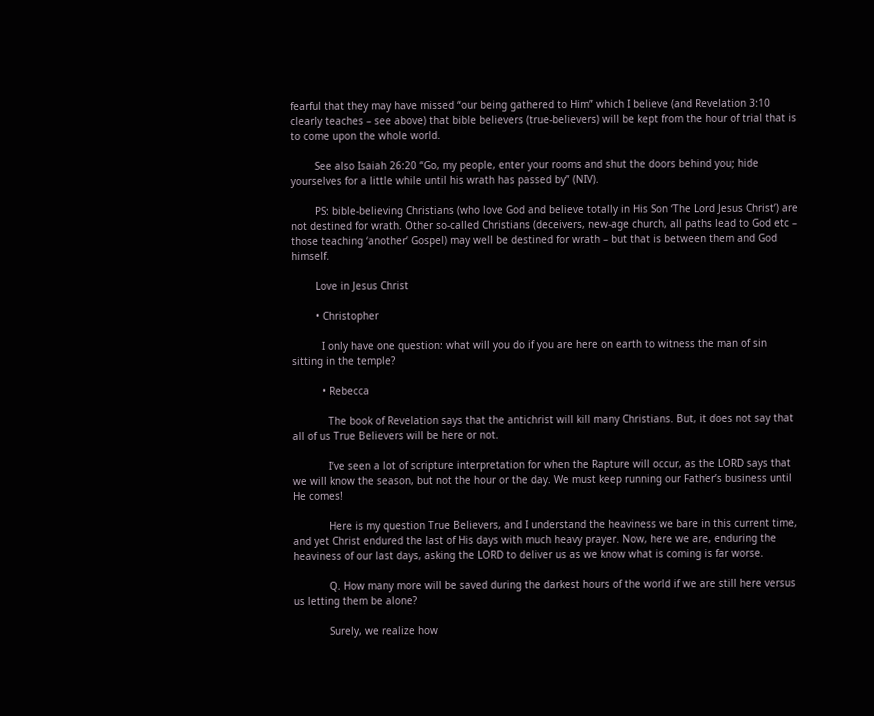fearful that they may have missed “our being gathered to Him” which I believe (and Revelation 3:10 clearly teaches – see above) that bible believers (true-believers) will be kept from the hour of trial that is to come upon the whole world.

        See also Isaiah 26:20 “Go, my people, enter your rooms and shut the doors behind you; hide yourselves for a little while until his wrath has passed by” (NIV).

        PS: bible-believing Christians (who love God and believe totally in His Son ‘The Lord Jesus Christ’) are not destined for wrath. Other so-called Christians (deceivers, new-age church, all paths lead to God etc – those teaching ‘another’ Gospel) may well be destined for wrath – but that is between them and God himself.

        Love in Jesus Christ

        • Christopher

          I only have one question: what will you do if you are here on earth to witness the man of sin sitting in the temple?

          • Rebecca

            The book of Revelation says that the antichrist will kill many Christians. But, it does not say that all of us True Believers will be here or not.

            I’ve seen a lot of scripture interpretation for when the Rapture will occur, as the LORD says that we will know the season, but not the hour or the day. We must keep running our Father’s business until He comes!

            Here is my question True Believers, and I understand the heaviness we bare in this current time, and yet Christ endured the last of His days with much heavy prayer. Now, here we are, enduring the heaviness of our last days, asking the LORD to deliver us as we know what is coming is far worse.

            Q. How many more will be saved during the darkest hours of the world if we are still here versus us letting them be alone?

            Surely, we realize how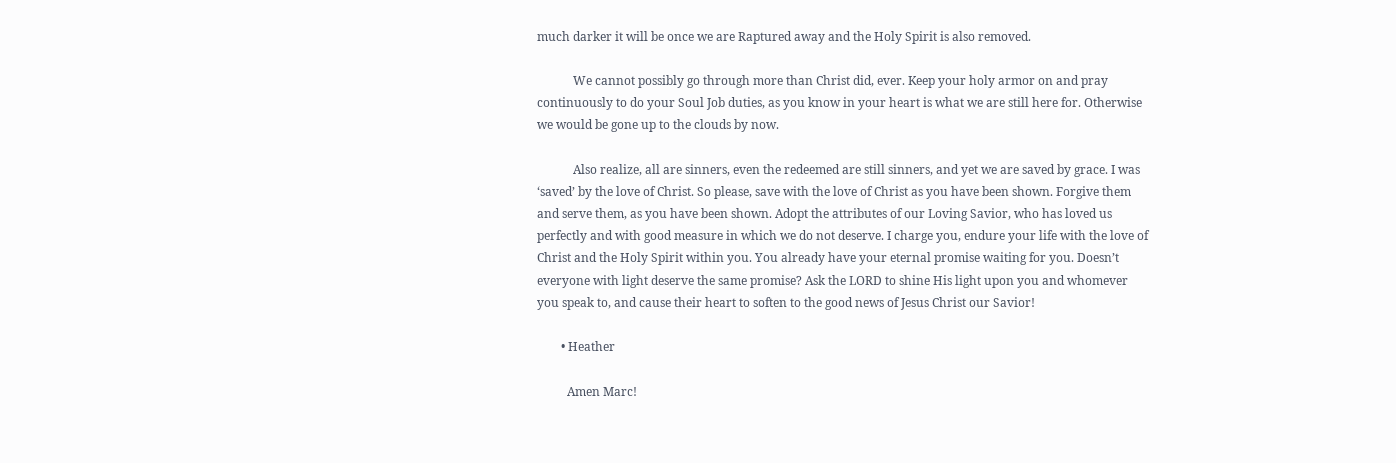much darker it will be once we are Raptured away and the Holy Spirit is also removed.

            We cannot possibly go through more than Christ did, ever. Keep your holy armor on and pray continuously to do your Soul Job duties, as you know in your heart is what we are still here for. Otherwise we would be gone up to the clouds by now.

            Also realize, all are sinners, even the redeemed are still sinners, and yet we are saved by grace. I was ‘saved’ by the love of Christ. So please, save with the love of Christ as you have been shown. Forgive them and serve them, as you have been shown. Adopt the attributes of our Loving Savior, who has loved us perfectly and with good measure in which we do not deserve. I charge you, endure your life with the love of Christ and the Holy Spirit within you. You already have your eternal promise waiting for you. Doesn’t everyone with light deserve the same promise? Ask the LORD to shine His light upon you and whomever you speak to, and cause their heart to soften to the good news of Jesus Christ our Savior!

        • Heather

          Amen Marc!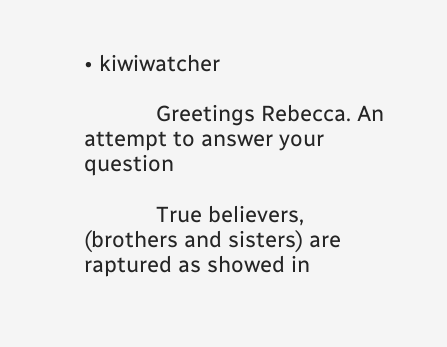• kiwiwatcher

            Greetings Rebecca. An attempt to answer your question

            True believers, (brothers and sisters) are raptured as showed in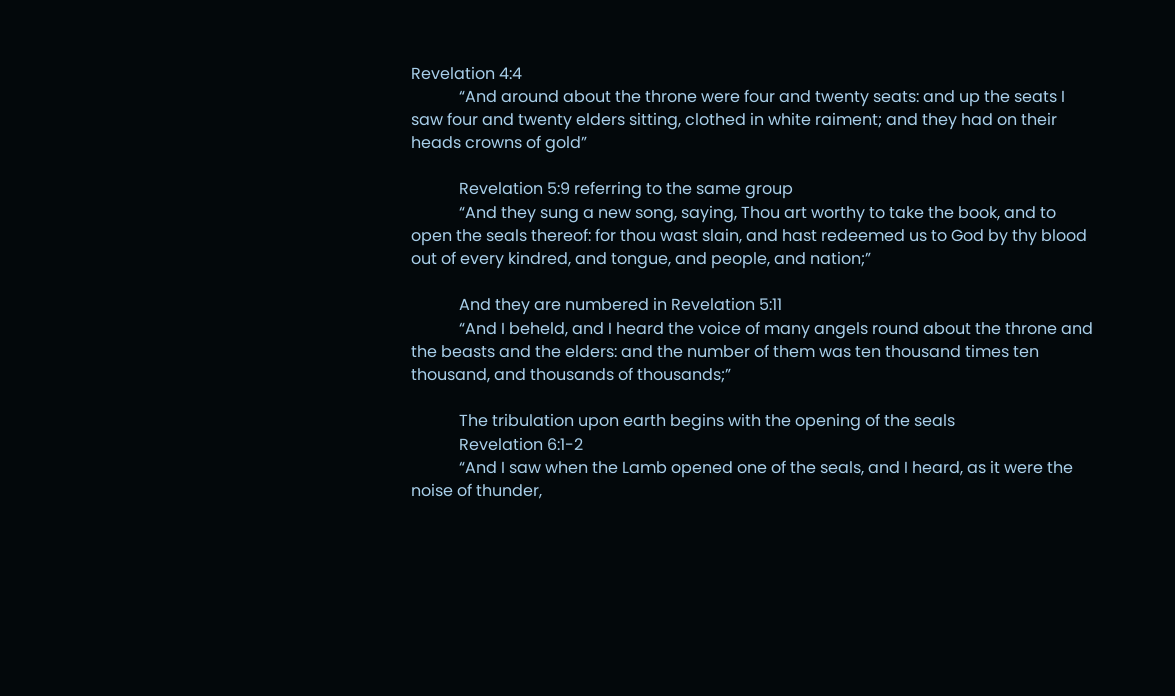Revelation 4:4
            “And around about the throne were four and twenty seats: and up the seats I saw four and twenty elders sitting, clothed in white raiment; and they had on their heads crowns of gold”

            Revelation 5:9 referring to the same group
            “And they sung a new song, saying, Thou art worthy to take the book, and to open the seals thereof: for thou wast slain, and hast redeemed us to God by thy blood out of every kindred, and tongue, and people, and nation;”

            And they are numbered in Revelation 5:11
            “And I beheld, and I heard the voice of many angels round about the throne and the beasts and the elders: and the number of them was ten thousand times ten thousand, and thousands of thousands;”

            The tribulation upon earth begins with the opening of the seals
            Revelation 6:1-2
            “And I saw when the Lamb opened one of the seals, and I heard, as it were the noise of thunder,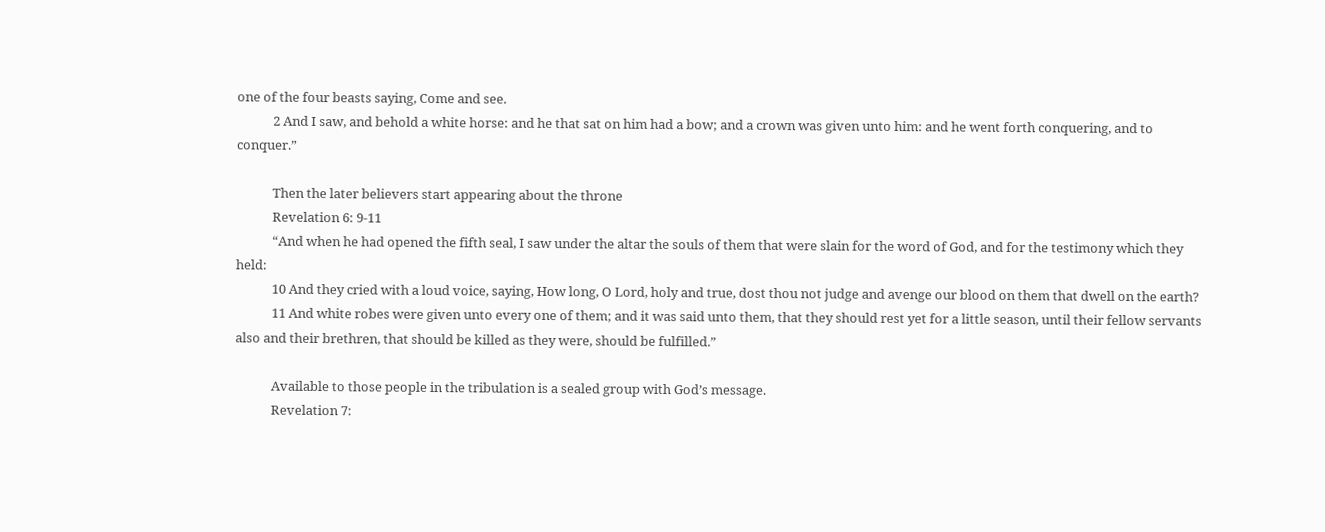one of the four beasts saying, Come and see.
            2 And I saw, and behold a white horse: and he that sat on him had a bow; and a crown was given unto him: and he went forth conquering, and to conquer.”

            Then the later believers start appearing about the throne
            Revelation 6: 9-11
            “And when he had opened the fifth seal, I saw under the altar the souls of them that were slain for the word of God, and for the testimony which they held:
            10 And they cried with a loud voice, saying, How long, O Lord, holy and true, dost thou not judge and avenge our blood on them that dwell on the earth?
            11 And white robes were given unto every one of them; and it was said unto them, that they should rest yet for a little season, until their fellow servants also and their brethren, that should be killed as they were, should be fulfilled.”

            Available to those people in the tribulation is a sealed group with God’s message.
            Revelation 7: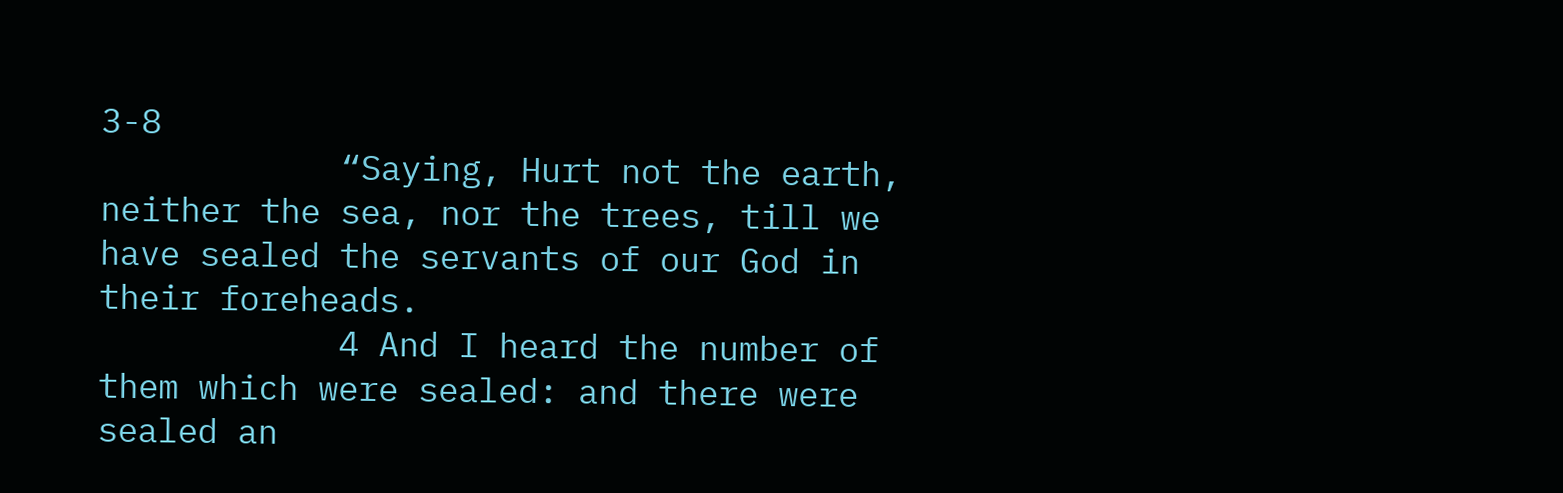3-8
            “Saying, Hurt not the earth, neither the sea, nor the trees, till we have sealed the servants of our God in their foreheads.
            4 And I heard the number of them which were sealed: and there were sealed an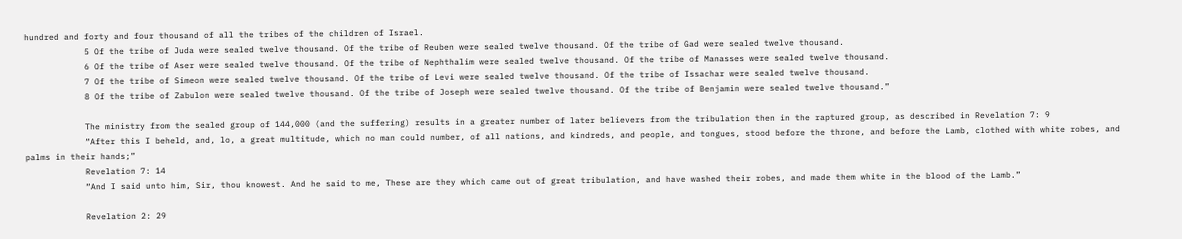hundred and forty and four thousand of all the tribes of the children of Israel.
            5 Of the tribe of Juda were sealed twelve thousand. Of the tribe of Reuben were sealed twelve thousand. Of the tribe of Gad were sealed twelve thousand.
            6 Of the tribe of Aser were sealed twelve thousand. Of the tribe of Nephthalim were sealed twelve thousand. Of the tribe of Manasses were sealed twelve thousand.
            7 Of the tribe of Simeon were sealed twelve thousand. Of the tribe of Levi were sealed twelve thousand. Of the tribe of Issachar were sealed twelve thousand.
            8 Of the tribe of Zabulon were sealed twelve thousand. Of the tribe of Joseph were sealed twelve thousand. Of the tribe of Benjamin were sealed twelve thousand.”

            The ministry from the sealed group of 144,000 (and the suffering) results in a greater number of later believers from the tribulation then in the raptured group, as described in Revelation 7: 9
            “After this I beheld, and, lo, a great multitude, which no man could number, of all nations, and kindreds, and people, and tongues, stood before the throne, and before the Lamb, clothed with white robes, and palms in their hands;”
            Revelation 7: 14
            “And I said unto him, Sir, thou knowest. And he said to me, These are they which came out of great tribulation, and have washed their robes, and made them white in the blood of the Lamb.”

            Revelation 2: 29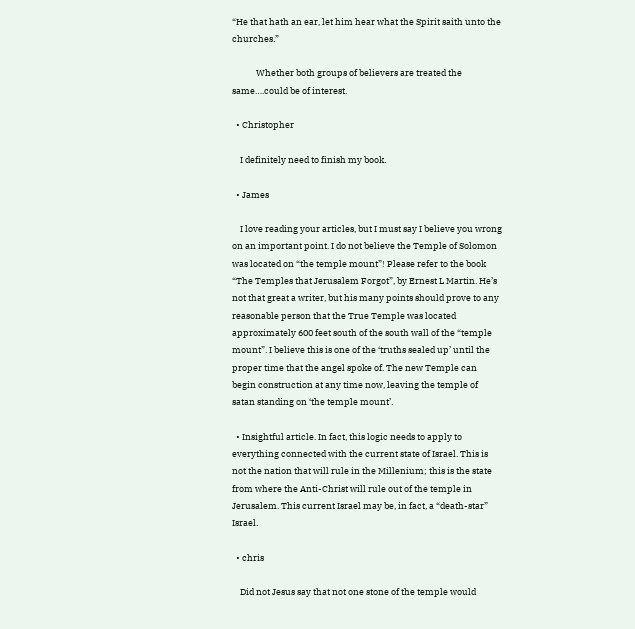“He that hath an ear, let him hear what the Spirit saith unto the churches.”

            Whether both groups of believers are treated the same….could be of interest.

  • Christopher

    I definitely need to finish my book.

  • James

    I love reading your articles, but I must say I believe you wrong on an important point. I do not believe the Temple of Solomon was located on “the temple mount”! Please refer to the book “The Temples that Jerusalem Forgot”, by Ernest L Martin. He’s not that great a writer, but his many points should prove to any reasonable person that the True Temple was located approximately 600 feet south of the south wall of the “temple mount”. I believe this is one of the ‘truths sealed up’ until the proper time that the angel spoke of. The new Temple can begin construction at any time now, leaving the temple of satan standing on ‘the temple mount’.

  • Insightful article. In fact, this logic needs to apply to everything connected with the current state of Israel. This is not the nation that will rule in the Millenium; this is the state from where the Anti-Christ will rule out of the temple in Jerusalem. This current Israel may be, in fact, a “death-star” Israel.

  • chris

    Did not Jesus say that not one stone of the temple would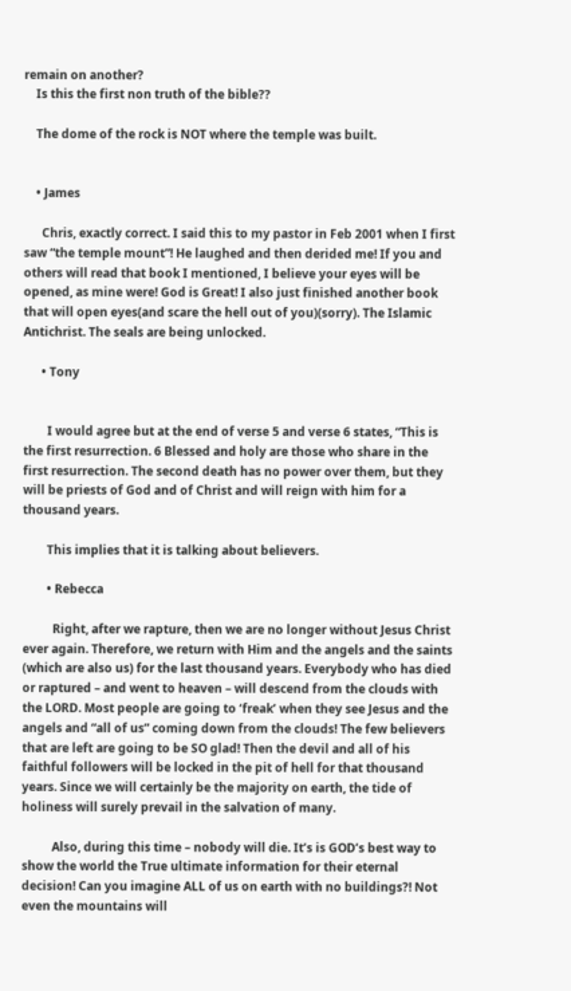remain on another?
    Is this the first non truth of the bible??

    The dome of the rock is NOT where the temple was built.


    • James

      Chris, exactly correct. I said this to my pastor in Feb 2001 when I first saw “the temple mount”! He laughed and then derided me! If you and others will read that book I mentioned, I believe your eyes will be opened, as mine were! God is Great! I also just finished another book that will open eyes(and scare the hell out of you)(sorry). The Islamic Antichrist. The seals are being unlocked.

      • Tony


        I would agree but at the end of verse 5 and verse 6 states, “This is the first resurrection. 6 Blessed and holy are those who share in the first resurrection. The second death has no power over them, but they will be priests of God and of Christ and will reign with him for a thousand years.

        This implies that it is talking about believers.

        • Rebecca

          Right, after we rapture, then we are no longer without Jesus Christ ever again. Therefore, we return with Him and the angels and the saints (which are also us) for the last thousand years. Everybody who has died or raptured – and went to heaven – will descend from the clouds with the LORD. Most people are going to ‘freak’ when they see Jesus and the angels and “all of us” coming down from the clouds! The few believers that are left are going to be SO glad! Then the devil and all of his faithful followers will be locked in the pit of hell for that thousand years. Since we will certainly be the majority on earth, the tide of holiness will surely prevail in the salvation of many.

          Also, during this time – nobody will die. It’s is GOD’s best way to show the world the True ultimate information for their eternal decision! Can you imagine ALL of us on earth with no buildings?! Not even the mountains will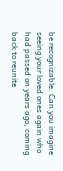be recognizable. Can you imagine seeing your loved ones again who had passed on years ago, coming back to reunite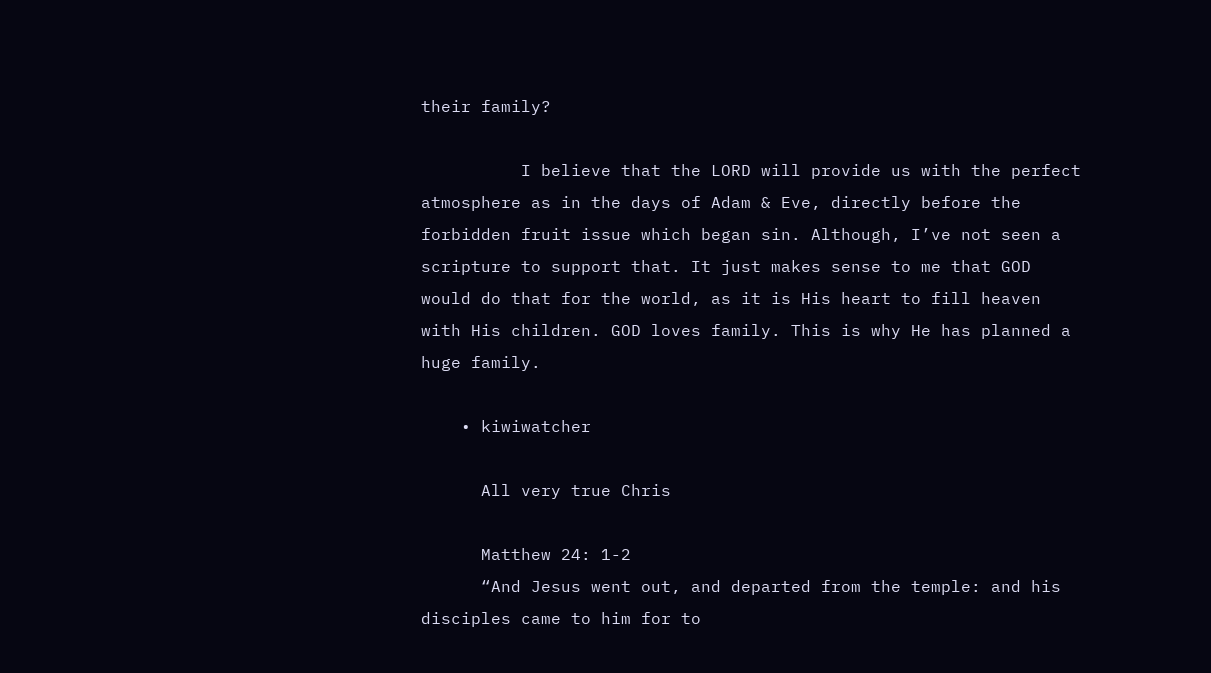their family?

          I believe that the LORD will provide us with the perfect atmosphere as in the days of Adam & Eve, directly before the forbidden fruit issue which began sin. Although, I’ve not seen a scripture to support that. It just makes sense to me that GOD would do that for the world, as it is His heart to fill heaven with His children. GOD loves family. This is why He has planned a huge family.

    • kiwiwatcher

      All very true Chris

      Matthew 24: 1-2
      “And Jesus went out, and departed from the temple: and his disciples came to him for to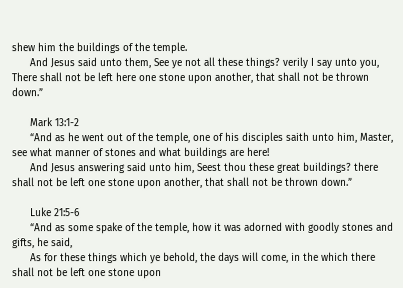shew him the buildings of the temple.
      And Jesus said unto them, See ye not all these things? verily I say unto you, There shall not be left here one stone upon another, that shall not be thrown down.”

      Mark 13:1-2
      “And as he went out of the temple, one of his disciples saith unto him, Master, see what manner of stones and what buildings are here!
      And Jesus answering said unto him, Seest thou these great buildings? there shall not be left one stone upon another, that shall not be thrown down.”

      Luke 21:5-6
      “And as some spake of the temple, how it was adorned with goodly stones and gifts, he said,
      As for these things which ye behold, the days will come, in the which there shall not be left one stone upon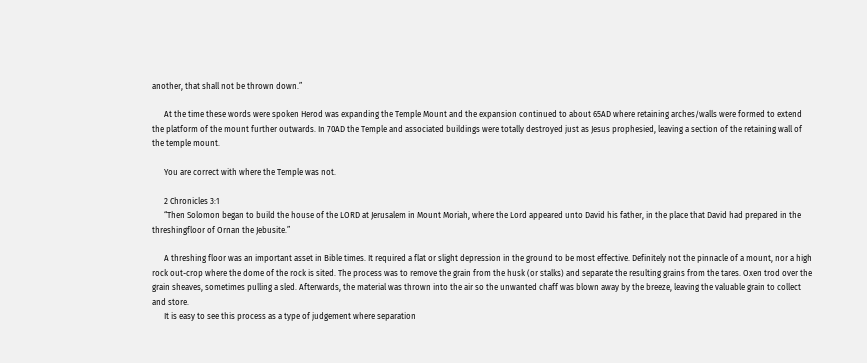another, that shall not be thrown down.”

      At the time these words were spoken Herod was expanding the Temple Mount and the expansion continued to about 65AD where retaining arches/walls were formed to extend the platform of the mount further outwards. In 70AD the Temple and associated buildings were totally destroyed just as Jesus prophesied, leaving a section of the retaining wall of the temple mount.

      You are correct with where the Temple was not.

      2 Chronicles 3:1
      “Then Solomon began to build the house of the LORD at Jerusalem in Mount Moriah, where the Lord appeared unto David his father, in the place that David had prepared in the threshingfloor of Ornan the Jebusite.”

      A threshing floor was an important asset in Bible times. It required a flat or slight depression in the ground to be most effective. Definitely not the pinnacle of a mount, nor a high rock out-crop where the dome of the rock is sited. The process was to remove the grain from the husk (or stalks) and separate the resulting grains from the tares. Oxen trod over the grain sheaves, sometimes pulling a sled. Afterwards, the material was thrown into the air so the unwanted chaff was blown away by the breeze, leaving the valuable grain to collect and store.
      It is easy to see this process as a type of judgement where separation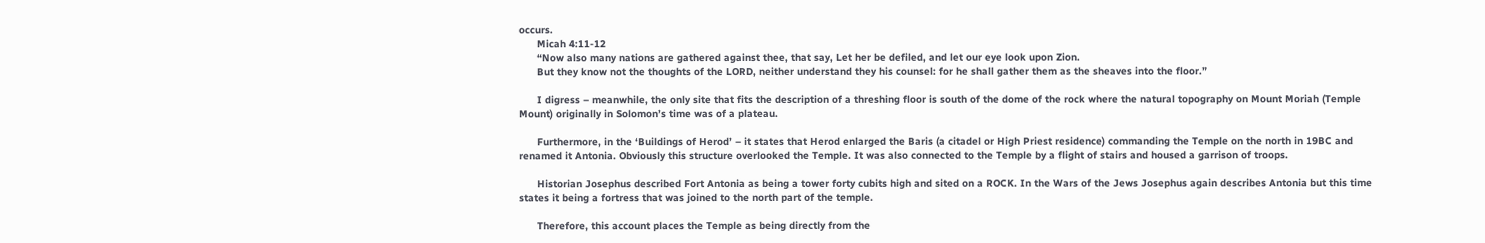occurs.
      Micah 4:11-12
      “Now also many nations are gathered against thee, that say, Let her be defiled, and let our eye look upon Zion.
      But they know not the thoughts of the LORD, neither understand they his counsel: for he shall gather them as the sheaves into the floor.”

      I digress – meanwhile, the only site that fits the description of a threshing floor is south of the dome of the rock where the natural topography on Mount Moriah (Temple Mount) originally in Solomon’s time was of a plateau.

      Furthermore, in the ‘Buildings of Herod’ – it states that Herod enlarged the Baris (a citadel or High Priest residence) commanding the Temple on the north in 19BC and renamed it Antonia. Obviously this structure overlooked the Temple. It was also connected to the Temple by a flight of stairs and housed a garrison of troops.

      Historian Josephus described Fort Antonia as being a tower forty cubits high and sited on a ROCK. In the Wars of the Jews Josephus again describes Antonia but this time states it being a fortress that was joined to the north part of the temple.

      Therefore, this account places the Temple as being directly from the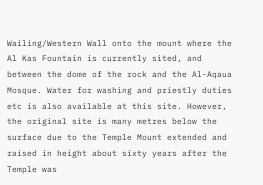Wailing/Western Wall onto the mount where the Al Kas Fountain is currently sited, and between the dome of the rock and the Al-Aqaua Mosque. Water for washing and priestly duties etc is also available at this site. However, the original site is many metres below the surface due to the Temple Mount extended and raised in height about sixty years after the Temple was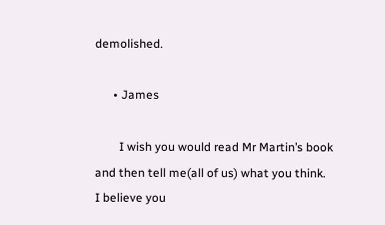demolished.

      • James

        I wish you would read Mr Martin’s book and then tell me(all of us) what you think. I believe you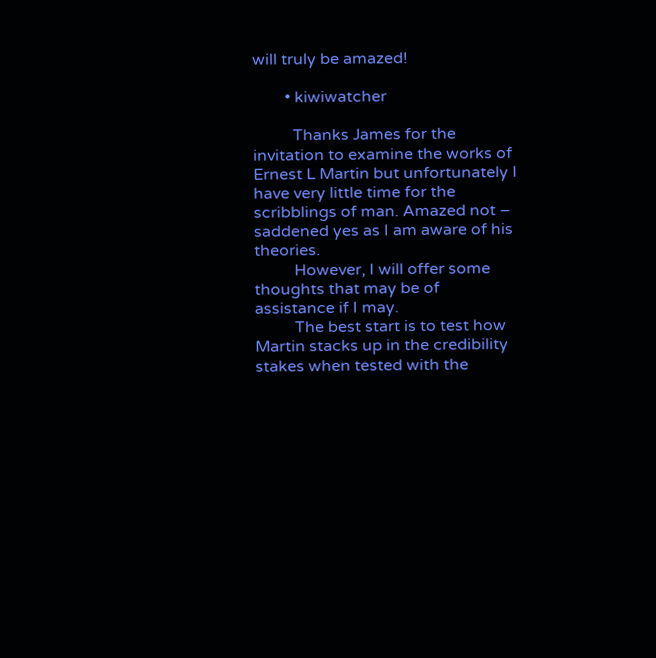will truly be amazed!

        • kiwiwatcher

          Thanks James for the invitation to examine the works of Ernest L Martin but unfortunately I have very little time for the scribblings of man. Amazed not – saddened yes as I am aware of his theories.
          However, I will offer some thoughts that may be of assistance if I may.
          The best start is to test how Martin stacks up in the credibility stakes when tested with the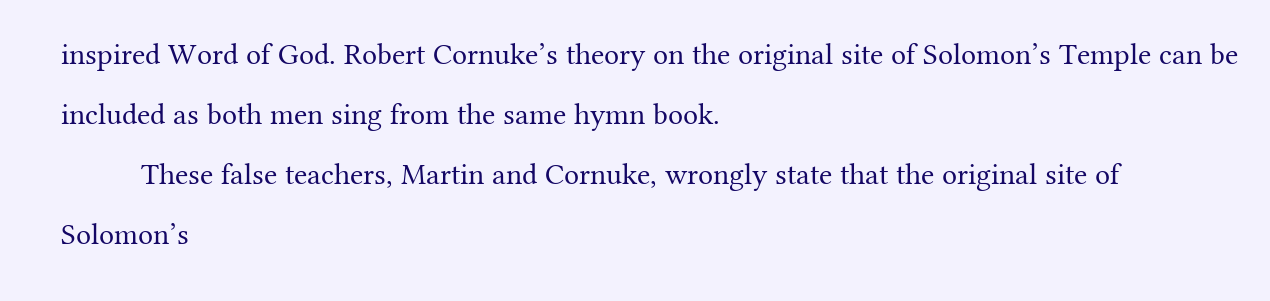inspired Word of God. Robert Cornuke’s theory on the original site of Solomon’s Temple can be included as both men sing from the same hymn book.
          These false teachers, Martin and Cornuke, wrongly state that the original site of Solomon’s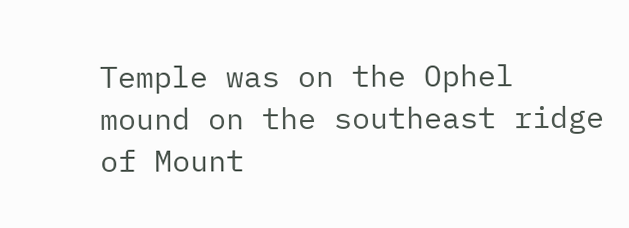Temple was on the Ophel mound on the southeast ridge of Mount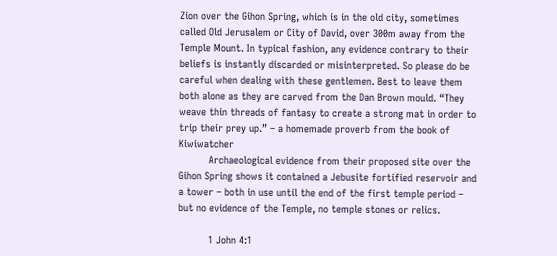Zion over the Gihon Spring, which is in the old city, sometimes called Old Jerusalem or City of David, over 300m away from the Temple Mount. In typical fashion, any evidence contrary to their beliefs is instantly discarded or misinterpreted. So please do be careful when dealing with these gentlemen. Best to leave them both alone as they are carved from the Dan Brown mould. “They weave thin threads of fantasy to create a strong mat in order to trip their prey up.” – a homemade proverb from the book of Kiwiwatcher
          Archaeological evidence from their proposed site over the Gihon Spring shows it contained a Jebusite fortified reservoir and a tower – both in use until the end of the first temple period – but no evidence of the Temple, no temple stones or relics.

          1 John 4:1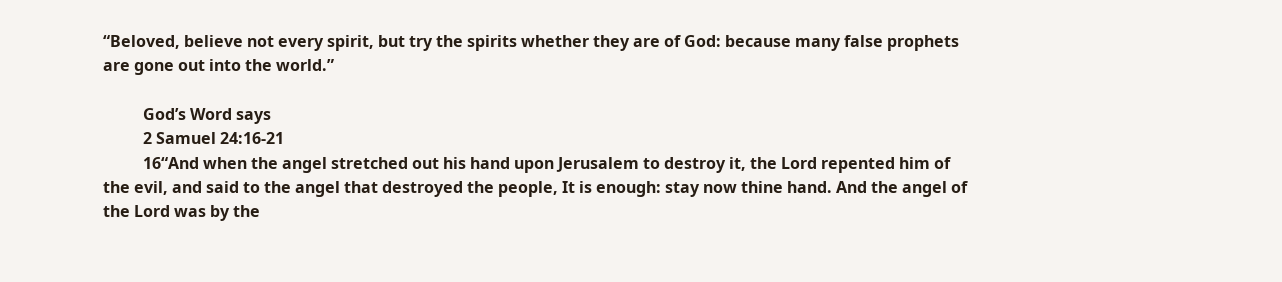“Beloved, believe not every spirit, but try the spirits whether they are of God: because many false prophets are gone out into the world.”

          God’s Word says
          2 Samuel 24:16-21
          16“And when the angel stretched out his hand upon Jerusalem to destroy it, the Lord repented him of the evil, and said to the angel that destroyed the people, It is enough: stay now thine hand. And the angel of the Lord was by the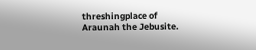threshingplace of Araunah the Jebusite.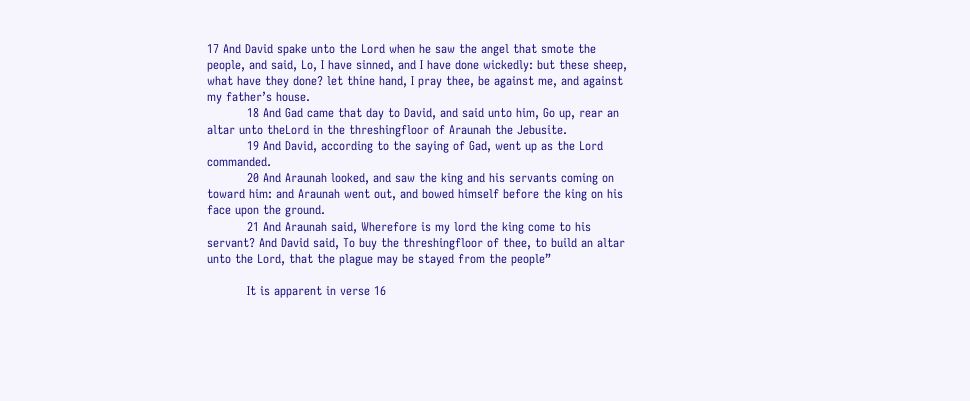17 And David spake unto the Lord when he saw the angel that smote the people, and said, Lo, I have sinned, and I have done wickedly: but these sheep, what have they done? let thine hand, I pray thee, be against me, and against my father’s house.
          18 And Gad came that day to David, and said unto him, Go up, rear an altar unto theLord in the threshingfloor of Araunah the Jebusite.
          19 And David, according to the saying of Gad, went up as the Lord commanded.
          20 And Araunah looked, and saw the king and his servants coming on toward him: and Araunah went out, and bowed himself before the king on his face upon the ground.
          21 And Araunah said, Wherefore is my lord the king come to his servant? And David said, To buy the threshingfloor of thee, to build an altar unto the Lord, that the plague may be stayed from the people”

          It is apparent in verse 16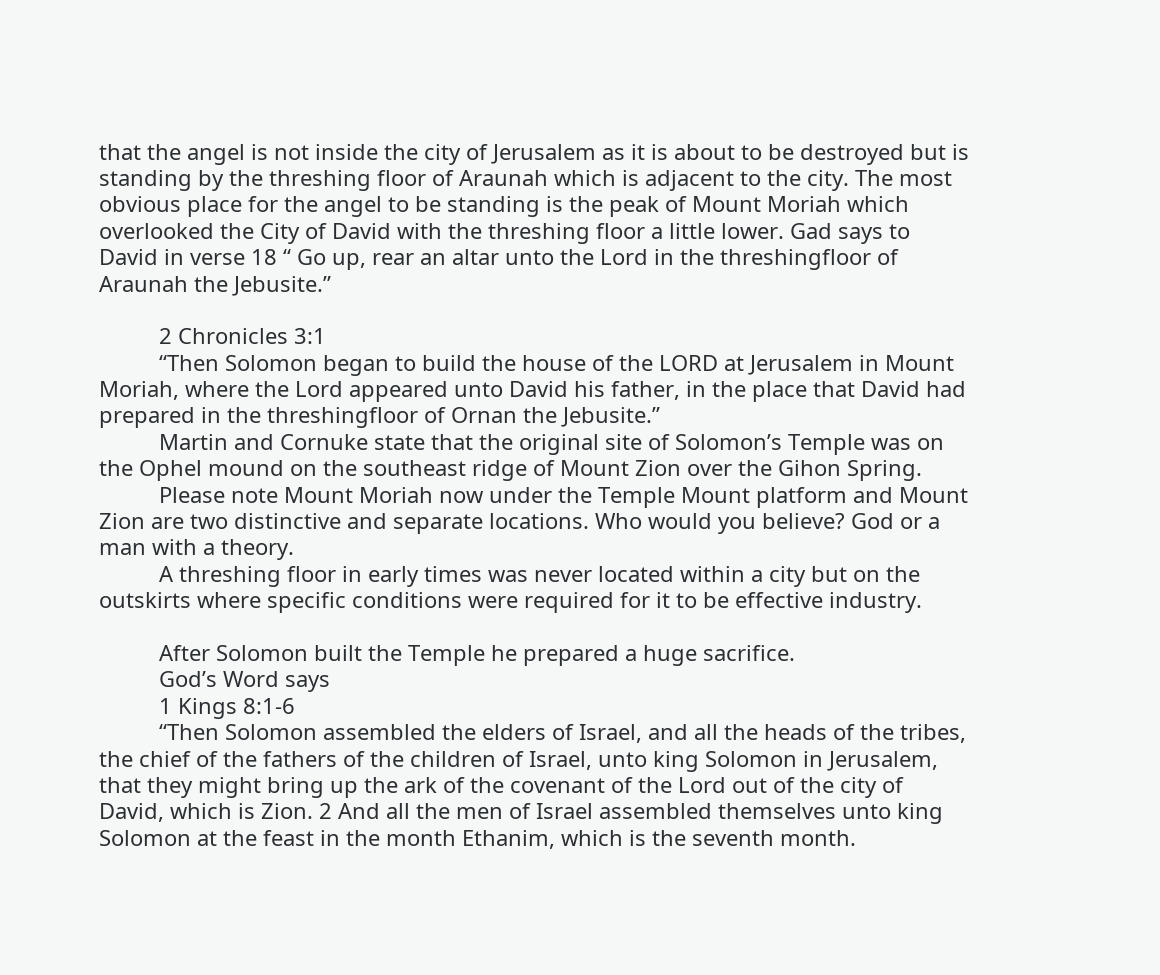that the angel is not inside the city of Jerusalem as it is about to be destroyed but is standing by the threshing floor of Araunah which is adjacent to the city. The most obvious place for the angel to be standing is the peak of Mount Moriah which overlooked the City of David with the threshing floor a little lower. Gad says to David in verse 18 “ Go up, rear an altar unto the Lord in the threshingfloor of Araunah the Jebusite.”

          2 Chronicles 3:1
          “Then Solomon began to build the house of the LORD at Jerusalem in Mount Moriah, where the Lord appeared unto David his father, in the place that David had prepared in the threshingfloor of Ornan the Jebusite.”
          Martin and Cornuke state that the original site of Solomon’s Temple was on the Ophel mound on the southeast ridge of Mount Zion over the Gihon Spring.
          Please note Mount Moriah now under the Temple Mount platform and Mount Zion are two distinctive and separate locations. Who would you believe? God or a man with a theory.
          A threshing floor in early times was never located within a city but on the outskirts where specific conditions were required for it to be effective industry.

          After Solomon built the Temple he prepared a huge sacrifice.
          God’s Word says
          1 Kings 8:1-6
          “Then Solomon assembled the elders of Israel, and all the heads of the tribes, the chief of the fathers of the children of Israel, unto king Solomon in Jerusalem, that they might bring up the ark of the covenant of the Lord out of the city of David, which is Zion. 2 And all the men of Israel assembled themselves unto king Solomon at the feast in the month Ethanim, which is the seventh month.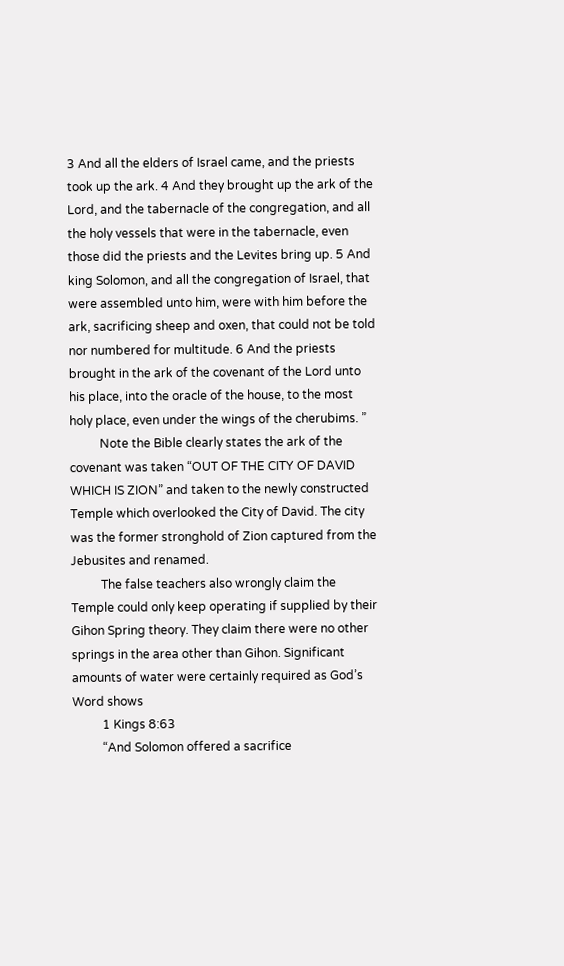3 And all the elders of Israel came, and the priests took up the ark. 4 And they brought up the ark of the Lord, and the tabernacle of the congregation, and all the holy vessels that were in the tabernacle, even those did the priests and the Levites bring up. 5 And king Solomon, and all the congregation of Israel, that were assembled unto him, were with him before the ark, sacrificing sheep and oxen, that could not be told nor numbered for multitude. 6 And the priests brought in the ark of the covenant of the Lord unto his place, into the oracle of the house, to the most holy place, even under the wings of the cherubims. ”
          Note the Bible clearly states the ark of the covenant was taken “OUT OF THE CITY OF DAVID WHICH IS ZION” and taken to the newly constructed Temple which overlooked the City of David. The city was the former stronghold of Zion captured from the Jebusites and renamed.
          The false teachers also wrongly claim the Temple could only keep operating if supplied by their Gihon Spring theory. They claim there were no other springs in the area other than Gihon. Significant amounts of water were certainly required as God’s Word shows
          1 Kings 8:63
          “And Solomon offered a sacrifice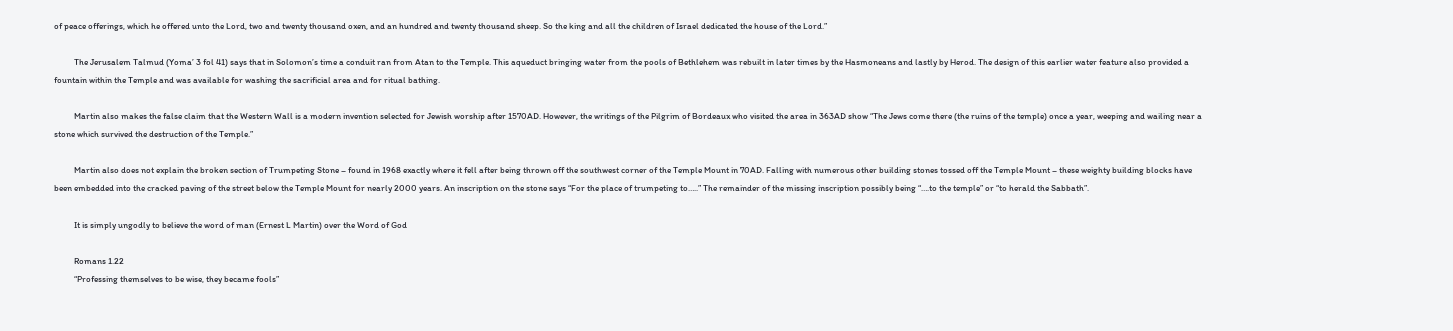of peace offerings, which he offered unto the Lord, two and twenty thousand oxen, and an hundred and twenty thousand sheep. So the king and all the children of Israel dedicated the house of the Lord.”

          The Jerusalem Talmud (Yoma’ 3 fol 41) says that in Solomon’s time a conduit ran from Atan to the Temple. This aqueduct bringing water from the pools of Bethlehem was rebuilt in later times by the Hasmoneans and lastly by Herod. The design of this earlier water feature also provided a fountain within the Temple and was available for washing the sacrificial area and for ritual bathing.

          Martin also makes the false claim that the Western Wall is a modern invention selected for Jewish worship after 1570AD. However, the writings of the Pilgrim of Bordeaux who visited the area in 363AD show “The Jews come there (the ruins of the temple) once a year, weeping and wailing near a stone which survived the destruction of the Temple.”

          Martin also does not explain the broken section of Trumpeting Stone – found in 1968 exactly where it fell after being thrown off the southwest corner of the Temple Mount in 70AD. Falling with numerous other building stones tossed off the Temple Mount – these weighty building blocks have been embedded into the cracked paving of the street below the Temple Mount for nearly 2000 years. An inscription on the stone says “For the place of trumpeting to…..” The remainder of the missing inscription possibly being “….to the temple” or “to herald the Sabbath”.

          It is simply ungodly to believe the word of man (Ernest L Martin) over the Word of God

          Romans 1.22
          “Professing themselves to be wise, they became fools”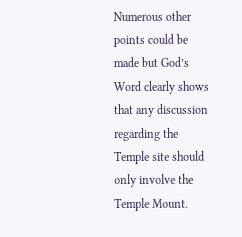Numerous other points could be made but God’s Word clearly shows that any discussion regarding the Temple site should only involve the Temple Mount.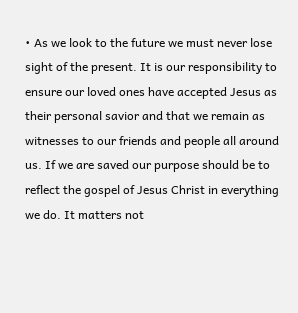• As we look to the future we must never lose sight of the present. It is our responsibility to ensure our loved ones have accepted Jesus as their personal savior and that we remain as witnesses to our friends and people all around us. If we are saved our purpose should be to reflect the gospel of Jesus Christ in everything we do. It matters not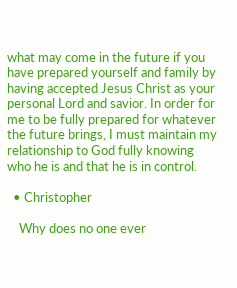what may come in the future if you have prepared yourself and family by having accepted Jesus Christ as your personal Lord and savior. In order for me to be fully prepared for whatever the future brings, I must maintain my relationship to God fully knowing who he is and that he is in control.

  • Christopher

    Why does no one ever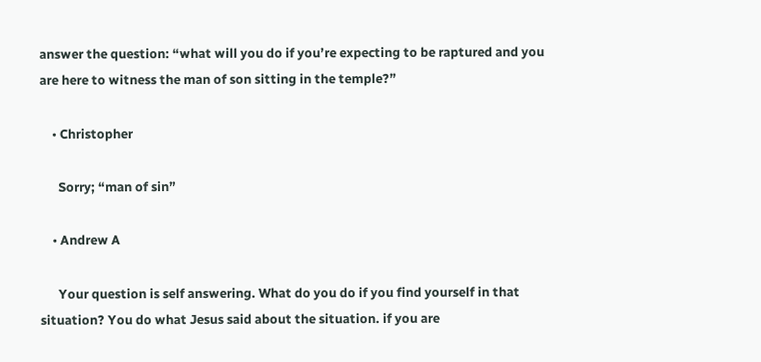answer the question: “what will you do if you’re expecting to be raptured and you are here to witness the man of son sitting in the temple?”

    • Christopher

      Sorry; “man of sin”

    • Andrew A

      Your question is self answering. What do you do if you find yourself in that situation? You do what Jesus said about the situation. if you are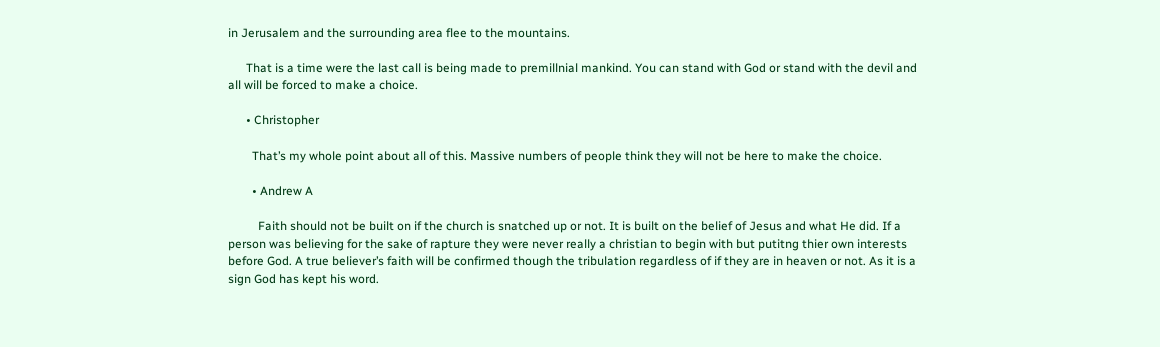in Jerusalem and the surrounding area flee to the mountains.

      That is a time were the last call is being made to premillnial mankind. You can stand with God or stand with the devil and all will be forced to make a choice.

      • Christopher

        That’s my whole point about all of this. Massive numbers of people think they will not be here to make the choice.

        • Andrew A

          Faith should not be built on if the church is snatched up or not. It is built on the belief of Jesus and what He did. If a person was believing for the sake of rapture they were never really a christian to begin with but putitng thier own interests before God. A true believer’s faith will be confirmed though the tribulation regardless of if they are in heaven or not. As it is a sign God has kept his word.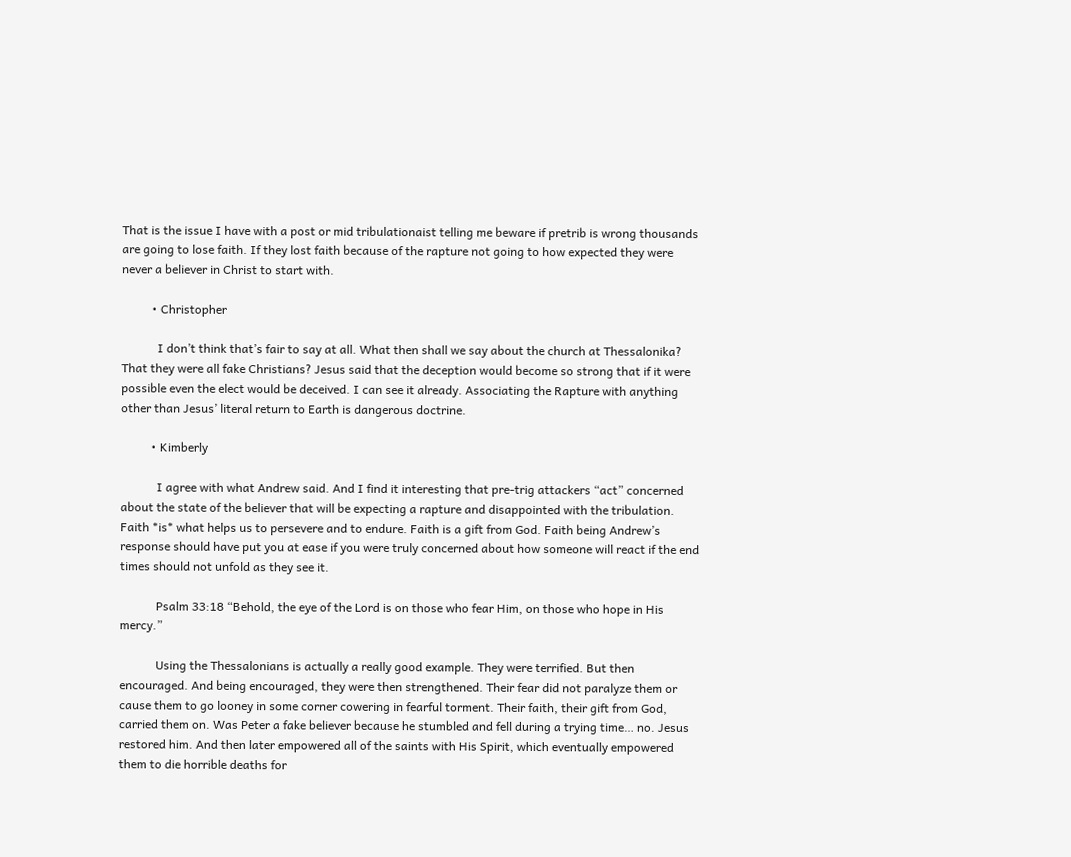That is the issue I have with a post or mid tribulationaist telling me beware if pretrib is wrong thousands are going to lose faith. If they lost faith because of the rapture not going to how expected they were never a believer in Christ to start with.

          • Christopher

            I don’t think that’s fair to say at all. What then shall we say about the church at Thessalonika? That they were all fake Christians? Jesus said that the deception would become so strong that if it were possible even the elect would be deceived. I can see it already. Associating the Rapture with anything other than Jesus’ literal return to Earth is dangerous doctrine.

          • Kimberly

            I agree with what Andrew said. And I find it interesting that pre-trig attackers “act” concerned about the state of the believer that will be expecting a rapture and disappointed with the tribulation. Faith *is* what helps us to persevere and to endure. Faith is a gift from God. Faith being Andrew’s response should have put you at ease if you were truly concerned about how someone will react if the end times should not unfold as they see it.

            Psalm 33:18 “Behold, the eye of the Lord is on those who fear Him, on those who hope in His mercy.”

            Using the Thessalonians is actually a really good example. They were terrified. But then encouraged. And being encouraged, they were then strengthened. Their fear did not paralyze them or cause them to go looney in some corner cowering in fearful torment. Their faith, their gift from God, carried them on. Was Peter a fake believer because he stumbled and fell during a trying time… no. Jesus restored him. And then later empowered all of the saints with His Spirit, which eventually empowered them to die horrible deaths for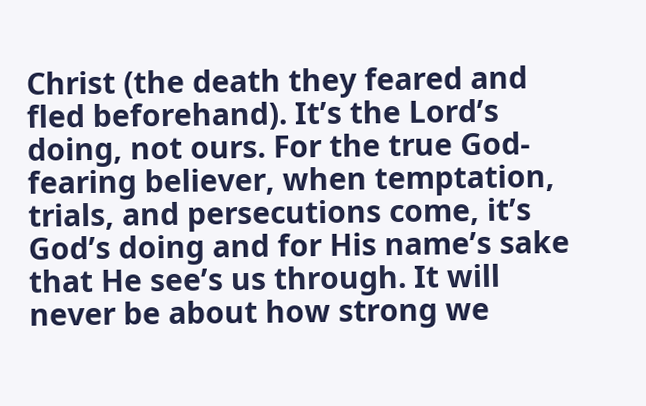Christ (the death they feared and fled beforehand). It’s the Lord’s doing, not ours. For the true God-fearing believer, when temptation, trials, and persecutions come, it’s God’s doing and for His name’s sake that He see’s us through. It will never be about how strong we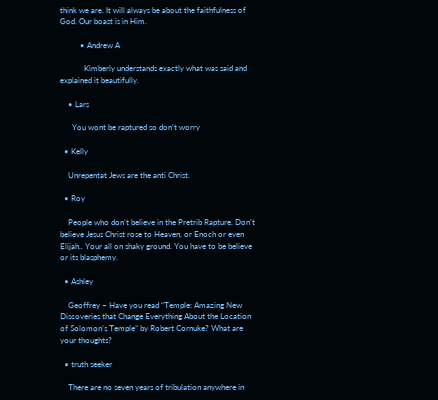think we are. It will always be about the faithfulness of God. Our boast is in Him.

          • Andrew A

            Kimberly understands exactly what was said and explained it beautifully.

    • Lars

      You wont be raptured so don’t worry

  • Kelly

    Unrepentat Jews are the anti Christ.

  • Roy

    People who don’t believe in the Pretrib Rapture. Don’t believe Jesus Christ rose to Heaven, or Enoch or even Elijah.. Your all on shaky ground. You have to be believe or its blasphemy.

  • Ashley

    Geoffrey – Have you read “Temple: Amazing New Discoveries that Change Everything About the Location of Solomon’s Temple” by Robert Cornuke? What are your thoughts?

  • truth seeker

    There are no seven years of tribulation anywhere in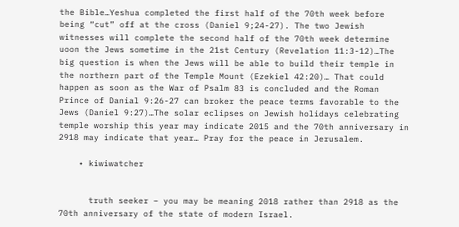the Bible…Yeshua completed the first half of the 70th week before being “cut” off at the cross (Daniel 9;24-27). The two Jewish witnesses will complete the second half of the 70th week determine uoon the Jews sometime in the 21st Century (Revelation 11:3-12)…The big question is when the Jews will be able to build their temple in the northern part of the Temple Mount (Ezekiel 42:20)… That could happen as soon as the War of Psalm 83 is concluded and the Roman Prince of Danial 9:26-27 can broker the peace terms favorable to the Jews (Daniel 9:27)…The solar eclipses on Jewish holidays celebrating temple worship this year may indicate 2015 and the 70th anniversary in 2918 may indicate that year… Pray for the peace in Jerusalem.

    • kiwiwatcher


      truth seeker – you may be meaning 2018 rather than 2918 as the 70th anniversary of the state of modern Israel.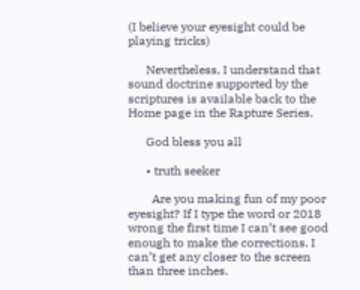(I believe your eyesight could be playing tricks)

      Nevertheless, I understand that sound doctrine supported by the scriptures is available back to the Home page in the Rapture Series.

      God bless you all

      • truth seeker

        Are you making fun of my poor eyesight? If I type the word or 2018 wrong the first time I can’t see good enough to make the corrections. I can’t get any closer to the screen than three inches.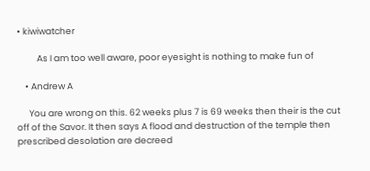• kiwiwatcher

          As I am too well aware, poor eyesight is nothing to make fun of

    • Andrew A

      You are wrong on this. 62 weeks plus 7 is 69 weeks then their is the cut off of the Savor. It then says A flood and destruction of the temple then prescribed desolation are decreed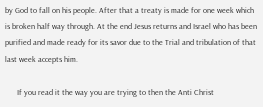by God to fall on his people. After that a treaty is made for one week which is broken half way through. At the end Jesus returns and Israel who has been purified and made ready for its savor due to the Trial and tribulation of that last week accepts him.

      If you read it the way you are trying to then the Anti Christ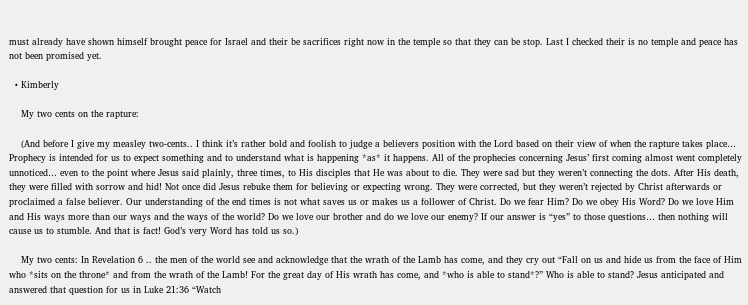must already have shown himself brought peace for Israel and their be sacrifices right now in the temple so that they can be stop. Last I checked their is no temple and peace has not been promised yet.

  • Kimberly

    My two cents on the rapture:

    (And before I give my measley two-cents.. I think it’s rather bold and foolish to judge a believers position with the Lord based on their view of when the rapture takes place… Prophecy is intended for us to expect something and to understand what is happening *as* it happens. All of the prophecies concerning Jesus’ first coming almost went completely unnoticed… even to the point where Jesus said plainly, three times, to His disciples that He was about to die. They were sad but they weren’t connecting the dots. After His death, they were filled with sorrow and hid! Not once did Jesus rebuke them for believing or expecting wrong. They were corrected, but they weren’t rejected by Christ afterwards or proclaimed a false believer. Our understanding of the end times is not what saves us or makes us a follower of Christ. Do we fear Him? Do we obey His Word? Do we love Him and His ways more than our ways and the ways of the world? Do we love our brother and do we love our enemy? If our answer is “yes” to those questions… then nothing will cause us to stumble. And that is fact! God’s very Word has told us so.)

    My two cents: In Revelation 6 .. the men of the world see and acknowledge that the wrath of the Lamb has come, and they cry out “Fall on us and hide us from the face of Him who *sits on the throne* and from the wrath of the Lamb! For the great day of His wrath has come, and *who is able to stand*?” Who is able to stand? Jesus anticipated and answered that question for us in Luke 21:36 “Watch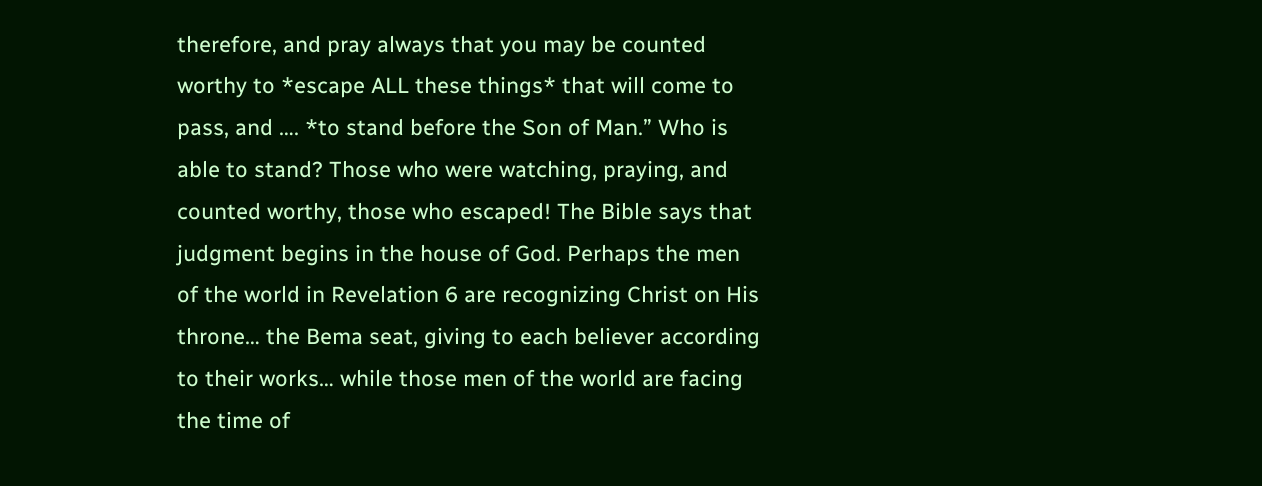therefore, and pray always that you may be counted worthy to *escape ALL these things* that will come to pass, and …. *to stand before the Son of Man.” Who is able to stand? Those who were watching, praying, and counted worthy, those who escaped! The Bible says that judgment begins in the house of God. Perhaps the men of the world in Revelation 6 are recognizing Christ on His throne… the Bema seat, giving to each believer according to their works… while those men of the world are facing the time of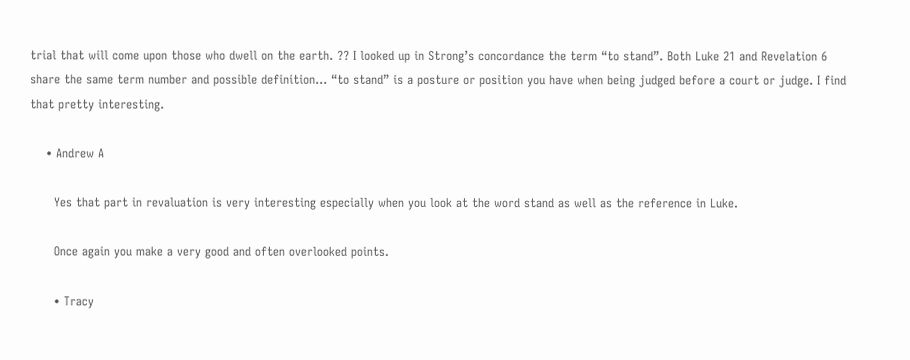trial that will come upon those who dwell on the earth. ?? I looked up in Strong’s concordance the term “to stand”. Both Luke 21 and Revelation 6 share the same term number and possible definition… “to stand” is a posture or position you have when being judged before a court or judge. I find that pretty interesting.

    • Andrew A

      Yes that part in revaluation is very interesting especially when you look at the word stand as well as the reference in Luke.

      Once again you make a very good and often overlooked points.

      • Tracy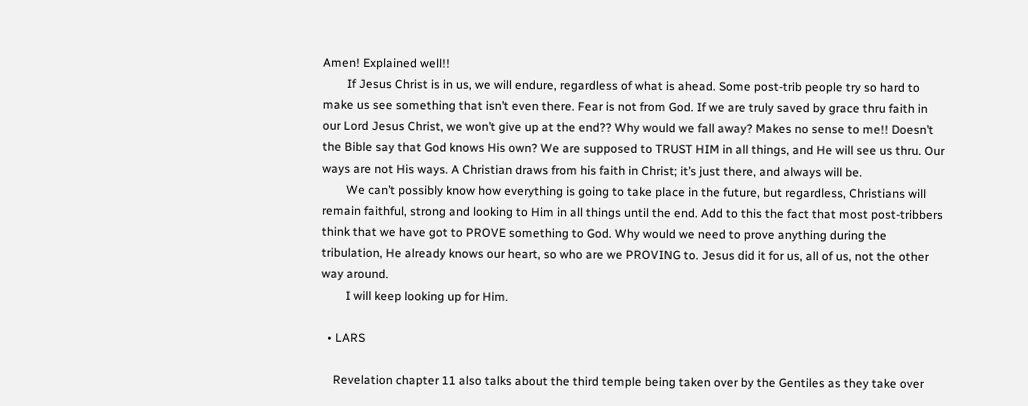Amen! Explained well!!
        If Jesus Christ is in us, we will endure, regardless of what is ahead. Some post-trib people try so hard to make us see something that isn’t even there. Fear is not from God. If we are truly saved by grace thru faith in our Lord Jesus Christ, we won’t give up at the end?? Why would we fall away? Makes no sense to me!! Doesn’t the Bible say that God knows His own? We are supposed to TRUST HIM in all things, and He will see us thru. Our ways are not His ways. A Christian draws from his faith in Christ; it’s just there, and always will be.
        We can’t possibly know how everything is going to take place in the future, but regardless, Christians will remain faithful, strong and looking to Him in all things until the end. Add to this the fact that most post-tribbers think that we have got to PROVE something to God. Why would we need to prove anything during the tribulation, He already knows our heart, so who are we PROVING to. Jesus did it for us, all of us, not the other way around.
        I will keep looking up for Him.

  • LARS

    Revelation chapter 11 also talks about the third temple being taken over by the Gentiles as they take over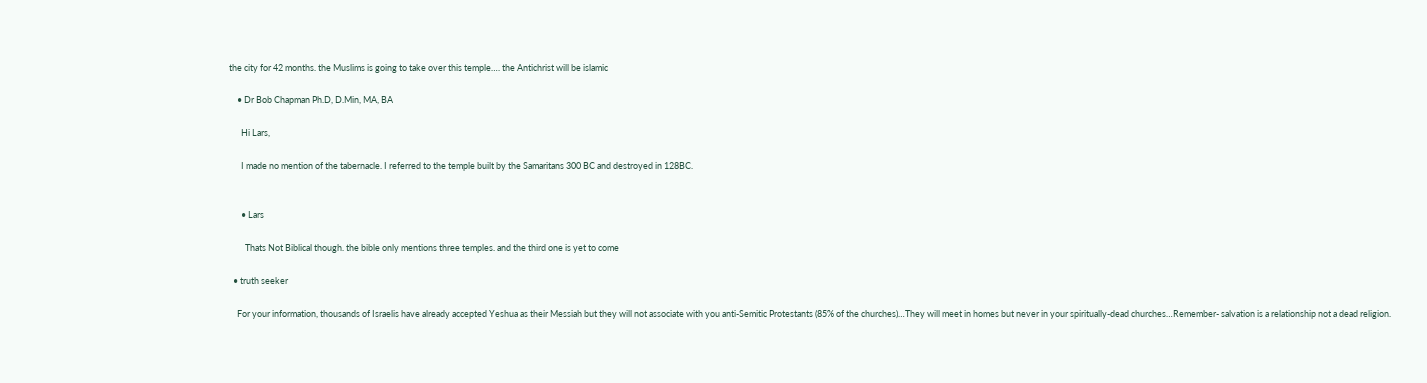the city for 42 months. the Muslims is going to take over this temple…. the Antichrist will be islamic

    • Dr Bob Chapman Ph.D, D.Min, MA, BA

      Hi Lars,

      I made no mention of the tabernacle. I referred to the temple built by the Samaritans 300 BC and destroyed in 128BC.


      • Lars

        Thats Not Biblical though. the bible only mentions three temples. and the third one is yet to come

  • truth seeker

    For your information, thousands of Israelis have already accepted Yeshua as their Messiah but they will not associate with you anti-Semitic Protestants (85% of the churches)…They will meet in homes but never in your spiritually-dead churches…Remember- salvation is a relationship not a dead religion.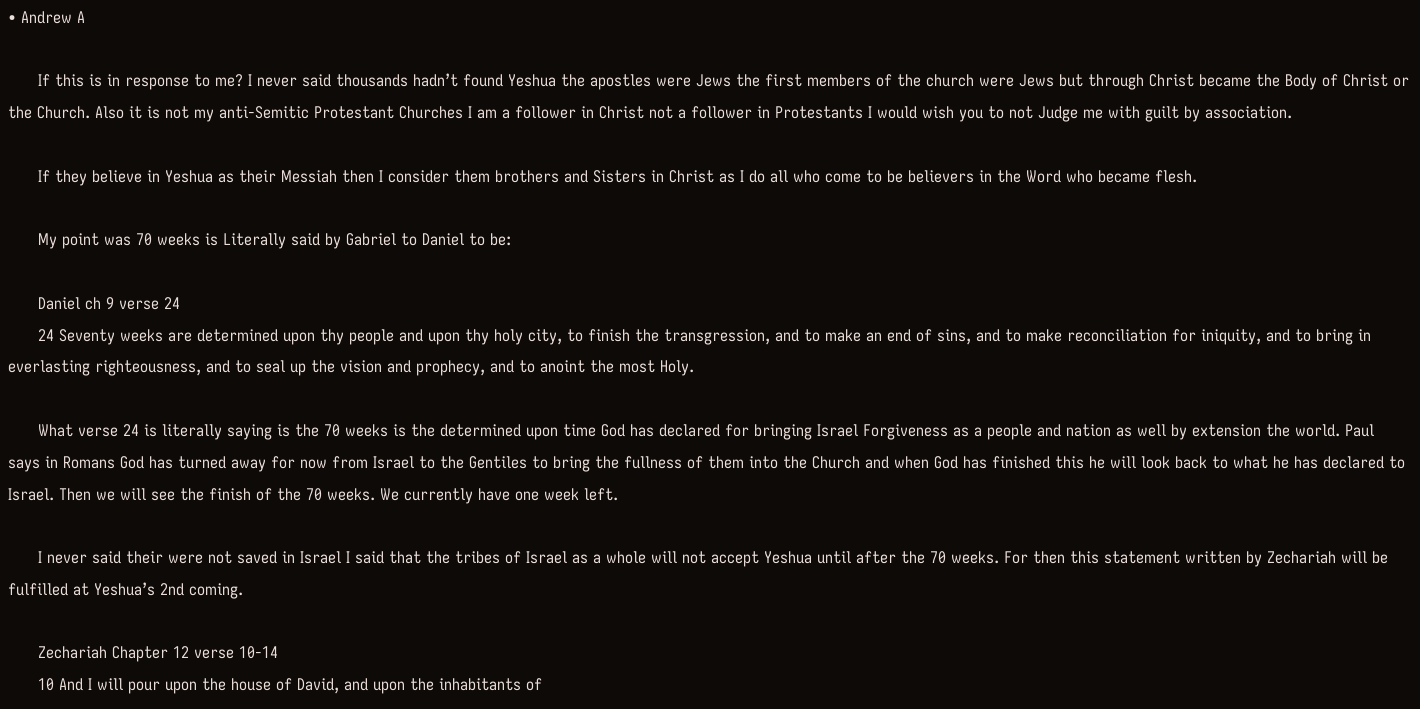• Andrew A

      If this is in response to me? I never said thousands hadn’t found Yeshua the apostles were Jews the first members of the church were Jews but through Christ became the Body of Christ or the Church. Also it is not my anti-Semitic Protestant Churches I am a follower in Christ not a follower in Protestants I would wish you to not Judge me with guilt by association.

      If they believe in Yeshua as their Messiah then I consider them brothers and Sisters in Christ as I do all who come to be believers in the Word who became flesh.

      My point was 70 weeks is Literally said by Gabriel to Daniel to be:

      Daniel ch 9 verse 24
      24 Seventy weeks are determined upon thy people and upon thy holy city, to finish the transgression, and to make an end of sins, and to make reconciliation for iniquity, and to bring in everlasting righteousness, and to seal up the vision and prophecy, and to anoint the most Holy.

      What verse 24 is literally saying is the 70 weeks is the determined upon time God has declared for bringing Israel Forgiveness as a people and nation as well by extension the world. Paul says in Romans God has turned away for now from Israel to the Gentiles to bring the fullness of them into the Church and when God has finished this he will look back to what he has declared to Israel. Then we will see the finish of the 70 weeks. We currently have one week left.

      I never said their were not saved in Israel I said that the tribes of Israel as a whole will not accept Yeshua until after the 70 weeks. For then this statement written by Zechariah will be fulfilled at Yeshua’s 2nd coming.

      Zechariah Chapter 12 verse 10-14
      10 And I will pour upon the house of David, and upon the inhabitants of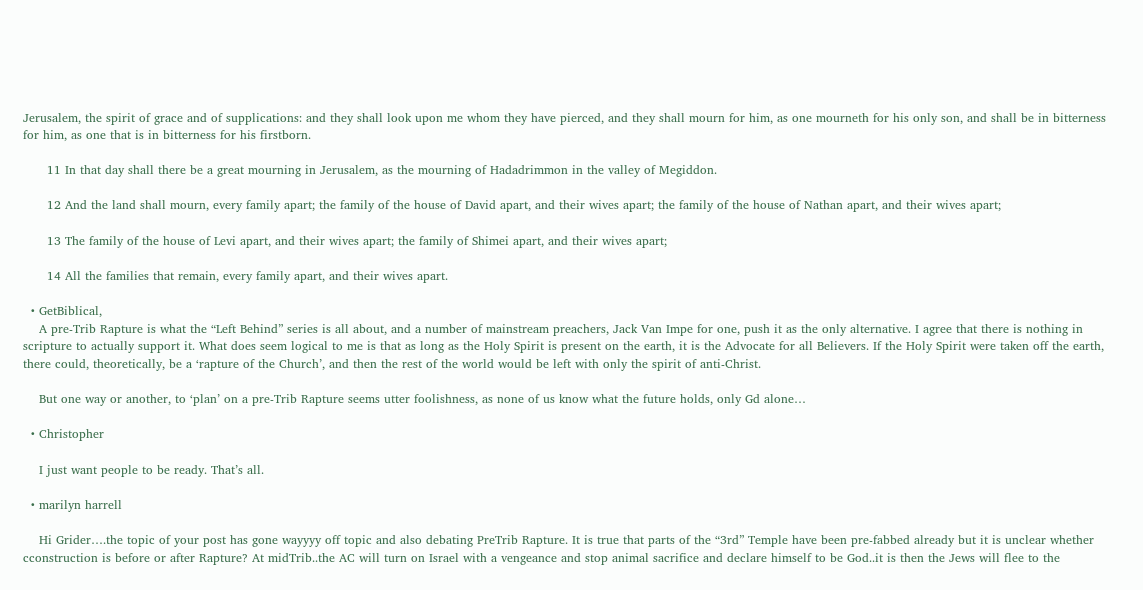Jerusalem, the spirit of grace and of supplications: and they shall look upon me whom they have pierced, and they shall mourn for him, as one mourneth for his only son, and shall be in bitterness for him, as one that is in bitterness for his firstborn.

      11 In that day shall there be a great mourning in Jerusalem, as the mourning of Hadadrimmon in the valley of Megiddon.

      12 And the land shall mourn, every family apart; the family of the house of David apart, and their wives apart; the family of the house of Nathan apart, and their wives apart;

      13 The family of the house of Levi apart, and their wives apart; the family of Shimei apart, and their wives apart;

      14 All the families that remain, every family apart, and their wives apart.

  • GetBiblical,
    A pre-Trib Rapture is what the “Left Behind” series is all about, and a number of mainstream preachers, Jack Van Impe for one, push it as the only alternative. I agree that there is nothing in scripture to actually support it. What does seem logical to me is that as long as the Holy Spirit is present on the earth, it is the Advocate for all Believers. If the Holy Spirit were taken off the earth, there could, theoretically, be a ‘rapture of the Church’, and then the rest of the world would be left with only the spirit of anti-Christ.

    But one way or another, to ‘plan’ on a pre-Trib Rapture seems utter foolishness, as none of us know what the future holds, only Gd alone…

  • Christopher

    I just want people to be ready. That’s all.

  • marilyn harrell

    Hi Grider….the topic of your post has gone wayyyy off topic and also debating PreTrib Rapture. It is true that parts of the “3rd” Temple have been pre-fabbed already but it is unclear whether cconstruction is before or after Rapture? At midTrib..the AC will turn on Israel with a vengeance and stop animal sacrifice and declare himself to be God..it is then the Jews will flee to the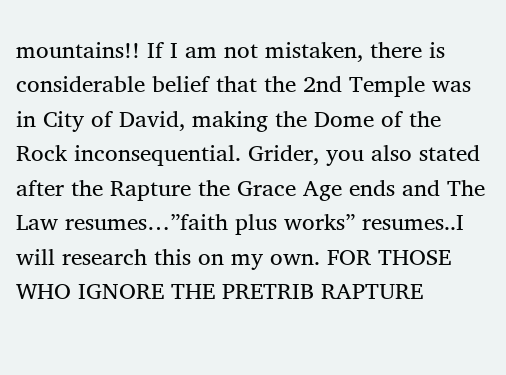mountains!! If I am not mistaken, there is considerable belief that the 2nd Temple was in City of David, making the Dome of the Rock inconsequential. Grider, you also stated after the Rapture the Grace Age ends and The Law resumes…”faith plus works” resumes..I will research this on my own. FOR THOSE WHO IGNORE THE PRETRIB RAPTURE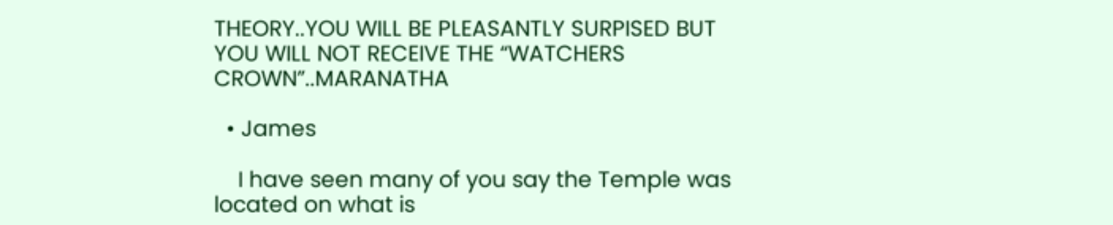THEORY..YOU WILL BE PLEASANTLY SURPISED BUT YOU WILL NOT RECEIVE THE “WATCHERS CROWN”..MARANATHA

  • James

    I have seen many of you say the Temple was located on what is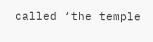called ‘the temple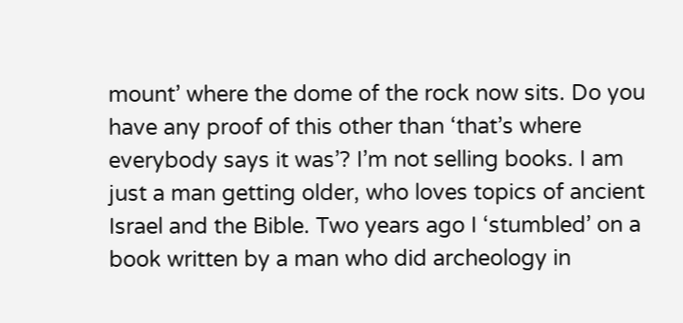mount’ where the dome of the rock now sits. Do you have any proof of this other than ‘that’s where everybody says it was’? I’m not selling books. I am just a man getting older, who loves topics of ancient Israel and the Bible. Two years ago I ‘stumbled’ on a book written by a man who did archeology in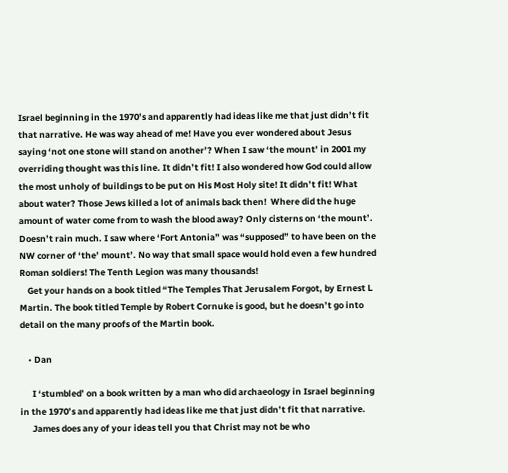Israel beginning in the 1970’s and apparently had ideas like me that just didn’t fit that narrative. He was way ahead of me! Have you ever wondered about Jesus saying ‘not one stone will stand on another’? When I saw ‘the mount’ in 2001 my overriding thought was this line. It didn’t fit! I also wondered how God could allow the most unholy of buildings to be put on His Most Holy site! It didn’t fit! What about water? Those Jews killed a lot of animals back then!  Where did the huge amount of water come from to wash the blood away? Only cisterns on ‘the mount’. Doesn’t rain much. I saw where ‘Fort Antonia” was “supposed” to have been on the NW corner of ‘the’ mount’. No way that small space would hold even a few hundred Roman soldiers! The Tenth Legion was many thousands!
    Get your hands on a book titled “The Temples That Jerusalem Forgot, by Ernest L Martin. The book titled Temple by Robert Cornuke is good, but he doesn’t go into detail on the many proofs of the Martin book.

    • Dan

      I ‘stumbled’ on a book written by a man who did archaeology in Israel beginning in the 1970’s and apparently had ideas like me that just didn’t fit that narrative.
      James does any of your ideas tell you that Christ may not be who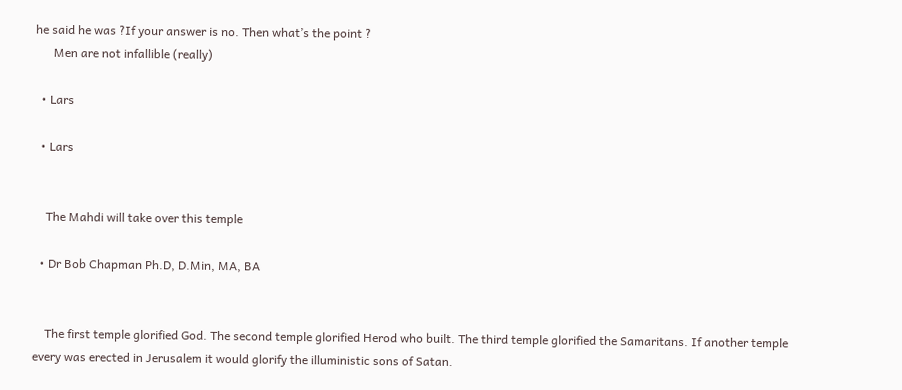he said he was ?If your answer is no. Then what’s the point ?
      Men are not infallible (really)

  • Lars

  • Lars


    The Mahdi will take over this temple

  • Dr Bob Chapman Ph.D, D.Min, MA, BA


    The first temple glorified God. The second temple glorified Herod who built. The third temple glorified the Samaritans. If another temple every was erected in Jerusalem it would glorify the illuministic sons of Satan.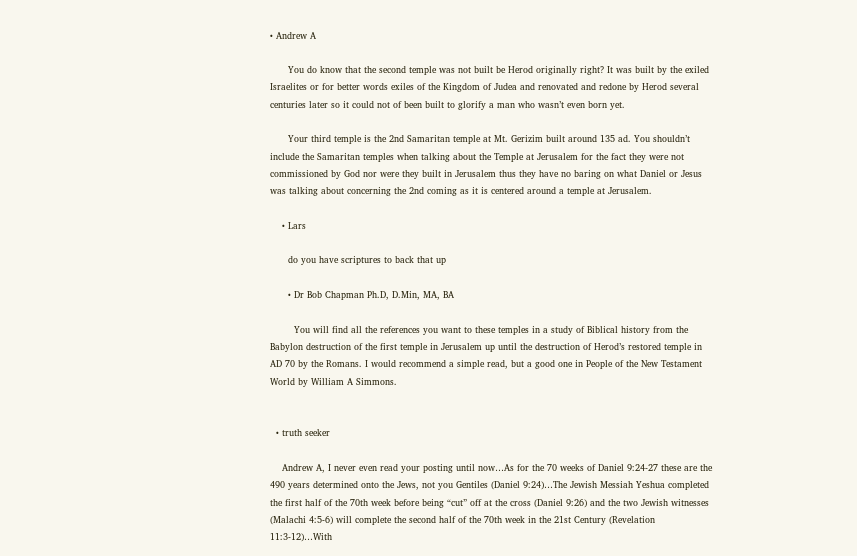• Andrew A

      You do know that the second temple was not built be Herod originally right? It was built by the exiled Israelites or for better words exiles of the Kingdom of Judea and renovated and redone by Herod several centuries later so it could not of been built to glorify a man who wasn’t even born yet.

      Your third temple is the 2nd Samaritan temple at Mt. Gerizim built around 135 ad. You shouldn’t include the Samaritan temples when talking about the Temple at Jerusalem for the fact they were not commissioned by God nor were they built in Jerusalem thus they have no baring on what Daniel or Jesus was talking about concerning the 2nd coming as it is centered around a temple at Jerusalem.

    • Lars

      do you have scriptures to back that up

      • Dr Bob Chapman Ph.D, D.Min, MA, BA

        You will find all the references you want to these temples in a study of Biblical history from the Babylon destruction of the first temple in Jerusalem up until the destruction of Herod’s restored temple in AD 70 by the Romans. I would recommend a simple read, but a good one in People of the New Testament World by William A Simmons.


  • truth seeker

    Andrew A, I never even read your posting until now…As for the 70 weeks of Daniel 9:24-27 these are the 490 years determined onto the Jews, not you Gentiles (Daniel 9:24)…The Jewish Messiah Yeshua completed the first half of the 70th week before being “cut” off at the cross (Daniel 9:26) and the two Jewish witnesses (Malachi 4:5-6) will complete the second half of the 70th week in the 21st Century (Revelation 11:3-12)…With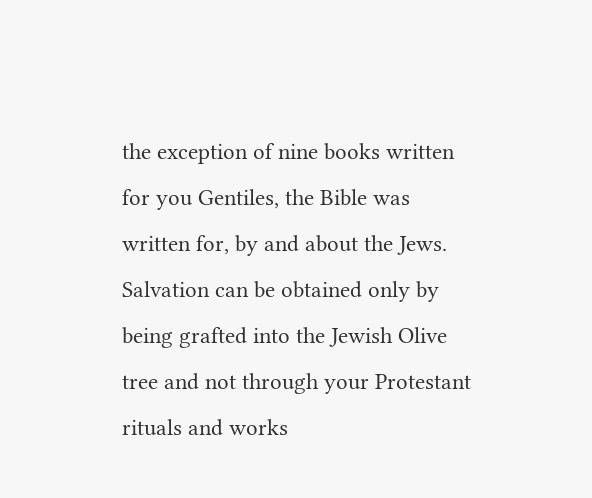the exception of nine books written for you Gentiles, the Bible was written for, by and about the Jews. Salvation can be obtained only by being grafted into the Jewish Olive tree and not through your Protestant rituals and works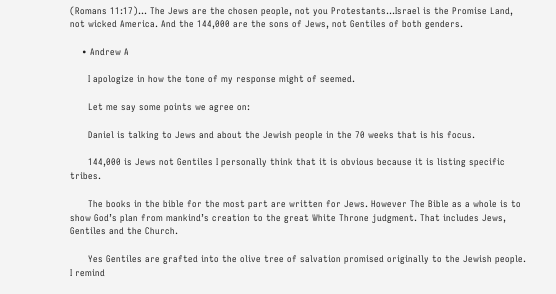(Romans 11:17)… The Jews are the chosen people, not you Protestants…Israel is the Promise Land, not wicked America. And the 144,000 are the sons of Jews, not Gentiles of both genders.

    • Andrew A

      I apologize in how the tone of my response might of seemed.

      Let me say some points we agree on:

      Daniel is talking to Jews and about the Jewish people in the 70 weeks that is his focus.

      144,000 is Jews not Gentiles I personally think that it is obvious because it is listing specific tribes.

      The books in the bible for the most part are written for Jews. However The Bible as a whole is to show God’s plan from mankind’s creation to the great White Throne judgment. That includes Jews, Gentiles and the Church.

      Yes Gentiles are grafted into the olive tree of salvation promised originally to the Jewish people. I remind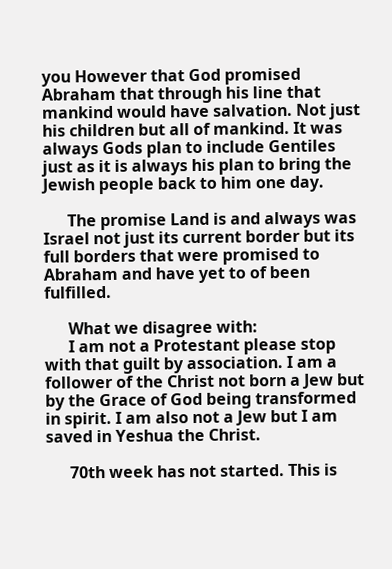you However that God promised Abraham that through his line that mankind would have salvation. Not just his children but all of mankind. It was always Gods plan to include Gentiles just as it is always his plan to bring the Jewish people back to him one day.

      The promise Land is and always was Israel not just its current border but its full borders that were promised to Abraham and have yet to of been fulfilled.

      What we disagree with:
      I am not a Protestant please stop with that guilt by association. I am a follower of the Christ not born a Jew but by the Grace of God being transformed in spirit. I am also not a Jew but I am saved in Yeshua the Christ.

      70th week has not started. This is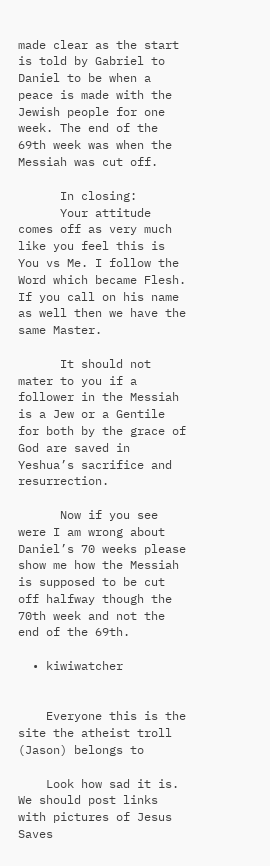made clear as the start is told by Gabriel to Daniel to be when a peace is made with the Jewish people for one week. The end of the 69th week was when the Messiah was cut off.

      In closing:
      Your attitude comes off as very much like you feel this is You vs Me. I follow the Word which became Flesh. If you call on his name as well then we have the same Master.

      It should not mater to you if a follower in the Messiah is a Jew or a Gentile for both by the grace of God are saved in Yeshua’s sacrifice and resurrection.

      Now if you see were I am wrong about Daniel’s 70 weeks please show me how the Messiah is supposed to be cut off halfway though the 70th week and not the end of the 69th.

  • kiwiwatcher


    Everyone this is the site the atheist troll (Jason) belongs to

    Look how sad it is. We should post links with pictures of Jesus Saves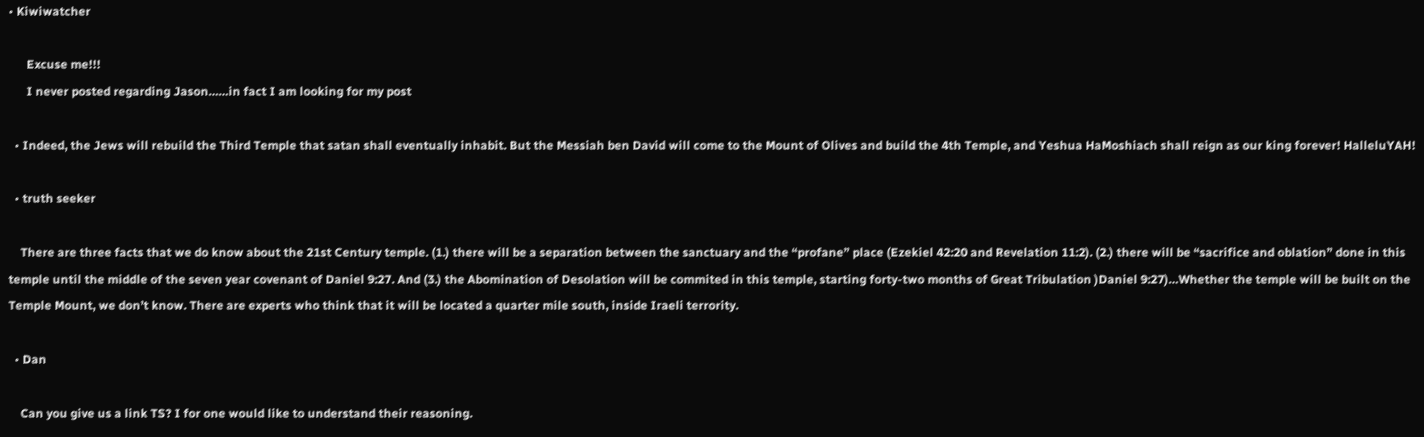• Kiwiwatcher

      Excuse me!!!
      I never posted regarding Jason……in fact I am looking for my post

  • Indeed, the Jews will rebuild the Third Temple that satan shall eventually inhabit. But the Messiah ben David will come to the Mount of Olives and build the 4th Temple, and Yeshua HaMoshiach shall reign as our king forever! HalleluYAH!

  • truth seeker

    There are three facts that we do know about the 21st Century temple. (1.) there will be a separation between the sanctuary and the “profane” place (Ezekiel 42:20 and Revelation 11:2). (2.) there will be “sacrifice and oblation” done in this temple until the middle of the seven year covenant of Daniel 9:27. And (3.) the Abomination of Desolation will be commited in this temple, starting forty-two months of Great Tribulation )Daniel 9:27)…Whether the temple will be built on the Temple Mount, we don’t know. There are experts who think that it will be located a quarter mile south, inside Iraeli terrority.

  • Dan

    Can you give us a link TS? I for one would like to understand their reasoning.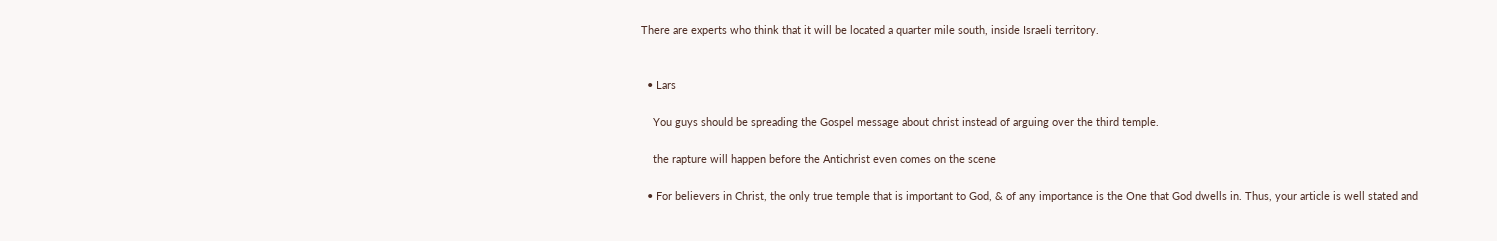There are experts who think that it will be located a quarter mile south, inside Israeli territory.


  • Lars

    You guys should be spreading the Gospel message about christ instead of arguing over the third temple.

    the rapture will happen before the Antichrist even comes on the scene

  • For believers in Christ, the only true temple that is important to God, & of any importance is the One that God dwells in. Thus, your article is well stated and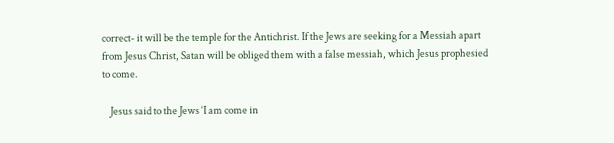correct- it will be the temple for the Antichrist. If the Jews are seeking for a Messiah apart from Jesus Christ, Satan will be obliged them with a false messiah, which Jesus prophesied to come.

    Jesus said to the Jews ‘I am come in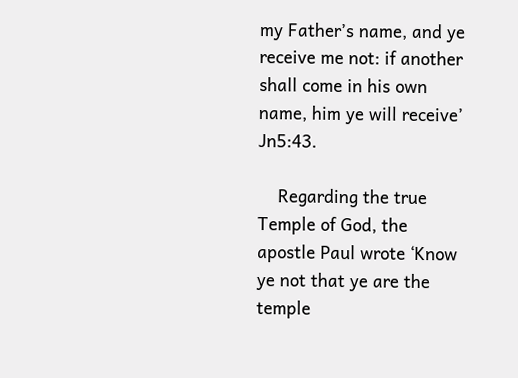my Father’s name, and ye receive me not: if another shall come in his own name, him ye will receive’ Jn5:43.

    Regarding the true Temple of God, the apostle Paul wrote ‘Know ye not that ye are the temple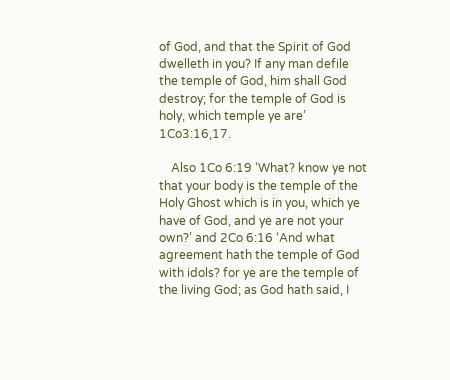of God, and that the Spirit of God dwelleth in you? If any man defile the temple of God, him shall God destroy; for the temple of God is holy, which temple ye are’ 1Co3:16,17.

    Also 1Co 6:19 ‘What? know ye not that your body is the temple of the Holy Ghost which is in you, which ye have of God, and ye are not your own?’ and 2Co 6:16 ‘And what agreement hath the temple of God with idols? for ye are the temple of the living God; as God hath said, I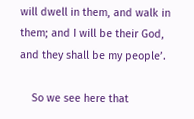will dwell in them, and walk in them; and I will be their God, and they shall be my people’.

    So we see here that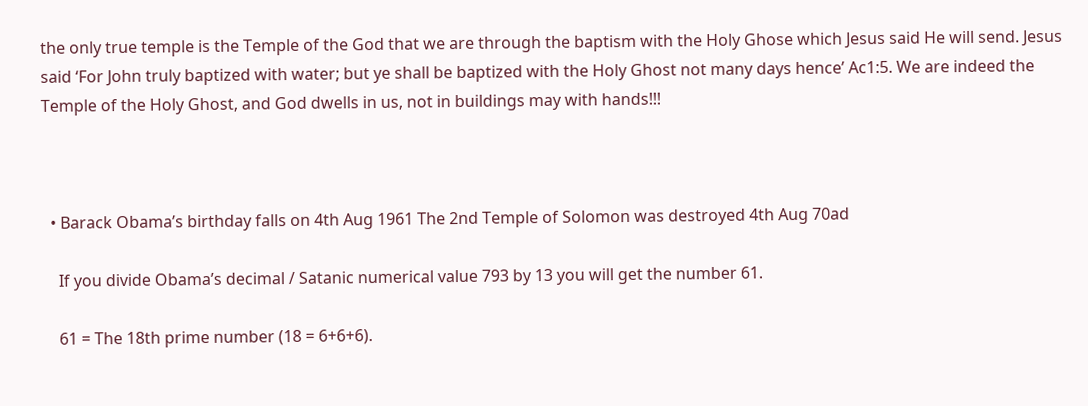the only true temple is the Temple of the God that we are through the baptism with the Holy Ghose which Jesus said He will send. Jesus said ‘For John truly baptized with water; but ye shall be baptized with the Holy Ghost not many days hence’ Ac1:5. We are indeed the Temple of the Holy Ghost, and God dwells in us, not in buildings may with hands!!!



  • Barack Obama’s birthday falls on 4th Aug 1961 The 2nd Temple of Solomon was destroyed 4th Aug 70ad

    If you divide Obama’s decimal / Satanic numerical value 793 by 13 you will get the number 61.

    61 = The 18th prime number (18 = 6+6+6).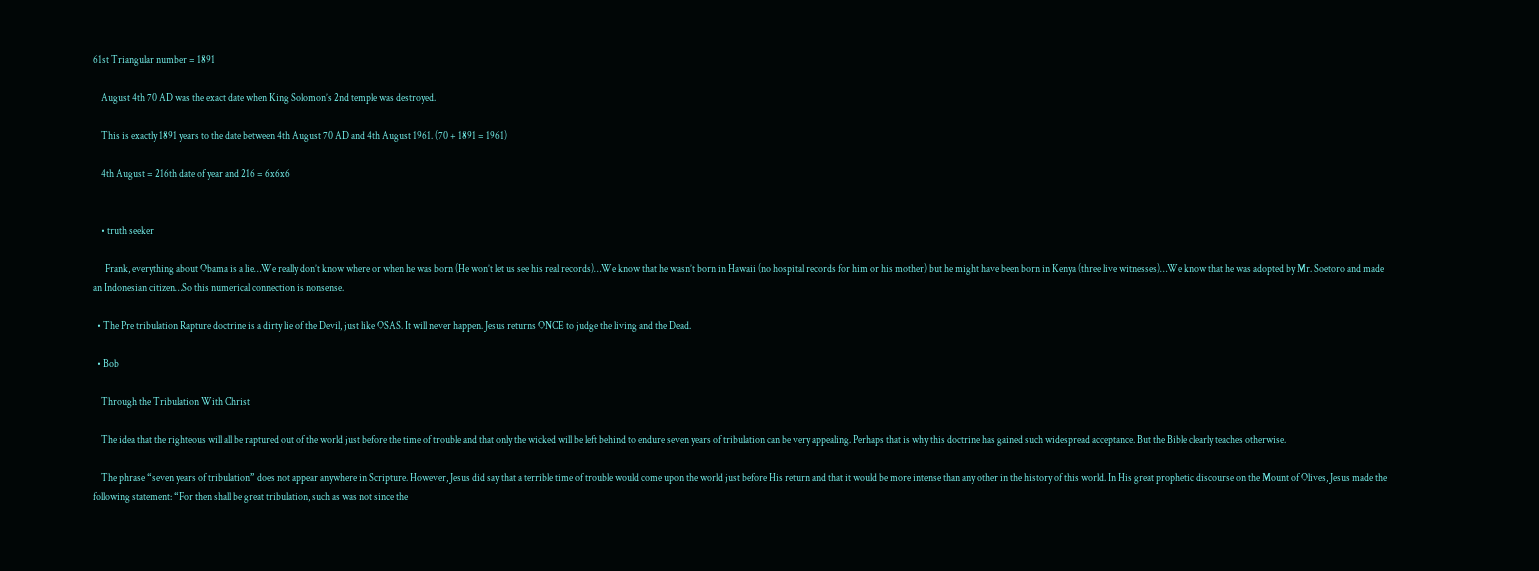61st Triangular number = 1891

    August 4th 70 AD was the exact date when King Solomon’s 2nd temple was destroyed.

    This is exactly 1891 years to the date between 4th August 70 AD and 4th August 1961. (70 + 1891 = 1961)

    4th August = 216th date of year and 216 = 6x6x6


    • truth seeker

      Frank, everything about Obama is a lie…We really don’t know where or when he was born (He won’t let us see his real records)…We know that he wasn’t born in Hawaii (no hospital records for him or his mother) but he might have been born in Kenya (three live witnesses)…We know that he was adopted by Mr. Soetoro and made an Indonesian citizen…So this numerical connection is nonsense.

  • The Pre tribulation Rapture doctrine is a dirty lie of the Devil, just like OSAS. It will never happen. Jesus returns ONCE to judge the living and the Dead.

  • Bob

    Through the Tribulation With Christ

    The idea that the righteous will all be raptured out of the world just before the time of trouble and that only the wicked will be left behind to endure seven years of tribulation can be very appealing. Perhaps that is why this doctrine has gained such widespread acceptance. But the Bible clearly teaches otherwise.

    The phrase “seven years of tribulation” does not appear anywhere in Scripture. However, Jesus did say that a terrible time of trouble would come upon the world just before His return and that it would be more intense than any other in the history of this world. In His great prophetic discourse on the Mount of Olives, Jesus made the following statement: “For then shall be great tribulation, such as was not since the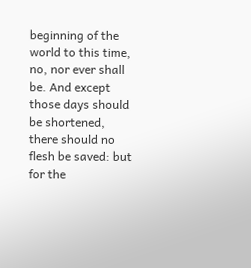beginning of the world to this time, no, nor ever shall be. And except those days should be shortened, there should no flesh be saved: but for the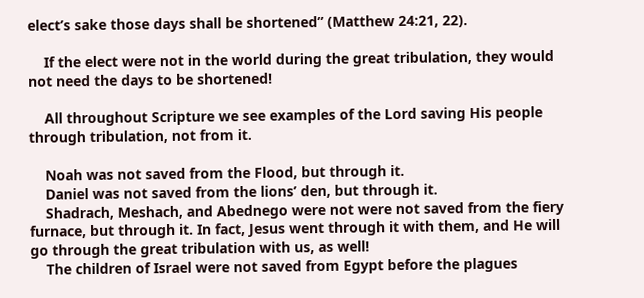elect’s sake those days shall be shortened” (Matthew 24:21, 22).

    If the elect were not in the world during the great tribulation, they would not need the days to be shortened!

    All throughout Scripture we see examples of the Lord saving His people through tribulation, not from it.

    Noah was not saved from the Flood, but through it.
    Daniel was not saved from the lions’ den, but through it.
    Shadrach, Meshach, and Abednego were not were not saved from the fiery furnace, but through it. In fact, Jesus went through it with them, and He will go through the great tribulation with us, as well!
    The children of Israel were not saved from Egypt before the plagues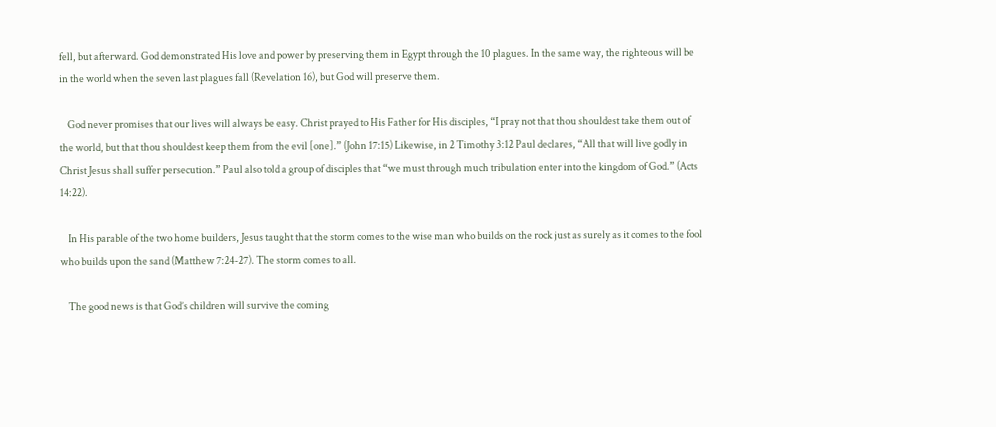fell, but afterward. God demonstrated His love and power by preserving them in Egypt through the 10 plagues. In the same way, the righteous will be in the world when the seven last plagues fall (Revelation 16), but God will preserve them.

    God never promises that our lives will always be easy. Christ prayed to His Father for His disciples, “I pray not that thou shouldest take them out of the world, but that thou shouldest keep them from the evil [one].” (John 17:15) Likewise, in 2 Timothy 3:12 Paul declares, “All that will live godly in Christ Jesus shall suffer persecution.” Paul also told a group of disciples that “we must through much tribulation enter into the kingdom of God.” (Acts 14:22).

    In His parable of the two home builders, Jesus taught that the storm comes to the wise man who builds on the rock just as surely as it comes to the fool who builds upon the sand (Matthew 7:24-27). The storm comes to all.

    The good news is that God’s children will survive the coming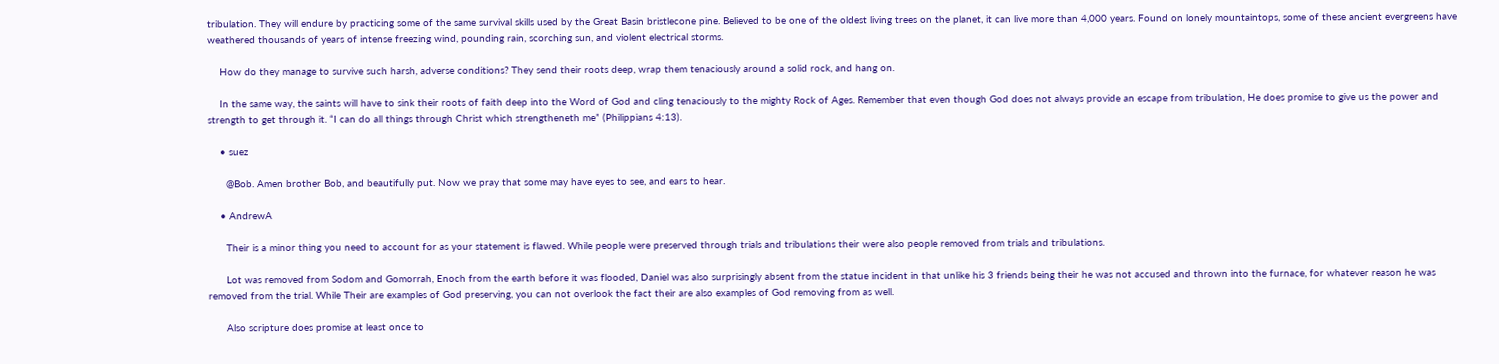tribulation. They will endure by practicing some of the same survival skills used by the Great Basin bristlecone pine. Believed to be one of the oldest living trees on the planet, it can live more than 4,000 years. Found on lonely mountaintops, some of these ancient evergreens have weathered thousands of years of intense freezing wind, pounding rain, scorching sun, and violent electrical storms.

    How do they manage to survive such harsh, adverse conditions? They send their roots deep, wrap them tenaciously around a solid rock, and hang on.

    In the same way, the saints will have to sink their roots of faith deep into the Word of God and cling tenaciously to the mighty Rock of Ages. Remember that even though God does not always provide an escape from tribulation, He does promise to give us the power and strength to get through it. “I can do all things through Christ which strengtheneth me” (Philippians 4:13).

    • suez

      @Bob. Amen brother Bob, and beautifully put. Now we pray that some may have eyes to see, and ears to hear.

    • AndrewA

      Their is a minor thing you need to account for as your statement is flawed. While people were preserved through trials and tribulations their were also people removed from trials and tribulations.

      Lot was removed from Sodom and Gomorrah, Enoch from the earth before it was flooded, Daniel was also surprisingly absent from the statue incident in that unlike his 3 friends being their he was not accused and thrown into the furnace, for whatever reason he was removed from the trial. While Their are examples of God preserving, you can not overlook the fact their are also examples of God removing from as well.

      Also scripture does promise at least once to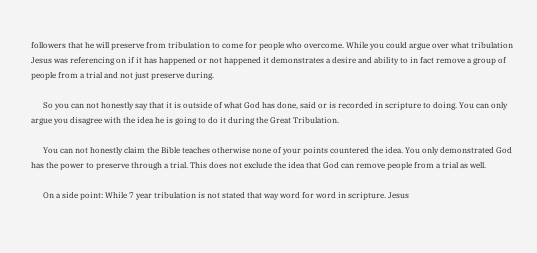followers that he will preserve from tribulation to come for people who overcome. While you could argue over what tribulation Jesus was referencing on if it has happened or not happened it demonstrates a desire and ability to in fact remove a group of people from a trial and not just preserve during.

      So you can not honestly say that it is outside of what God has done, said or is recorded in scripture to doing. You can only argue you disagree with the idea he is going to do it during the Great Tribulation.

      You can not honestly claim the Bible teaches otherwise none of your points countered the idea. You only demonstrated God has the power to preserve through a trial. This does not exclude the idea that God can remove people from a trial as well.

      On a side point: While 7 year tribulation is not stated that way word for word in scripture. Jesus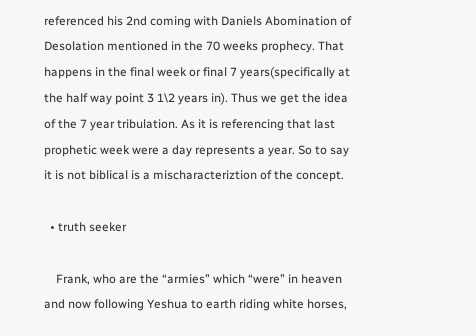referenced his 2nd coming with Daniels Abomination of Desolation mentioned in the 70 weeks prophecy. That happens in the final week or final 7 years(specifically at the half way point 3 1\2 years in). Thus we get the idea of the 7 year tribulation. As it is referencing that last prophetic week were a day represents a year. So to say it is not biblical is a mischaracteriztion of the concept.

  • truth seeker

    Frank, who are the “armies” which “were” in heaven and now following Yeshua to earth riding white horses,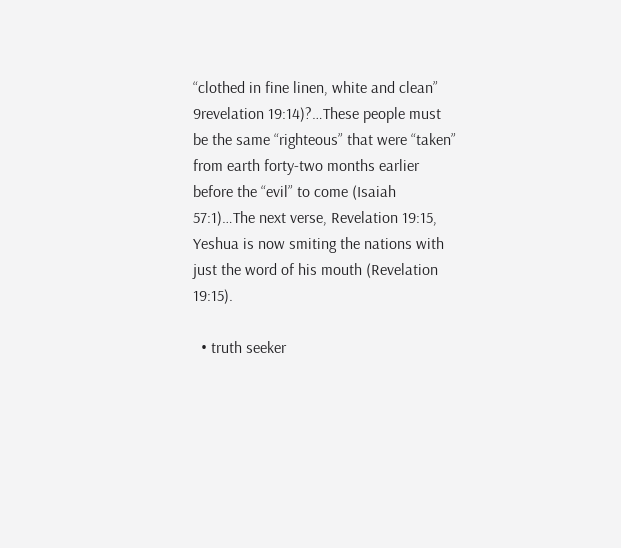“clothed in fine linen, white and clean” 9revelation 19:14)?…These people must be the same “righteous” that were “taken” from earth forty-two months earlier before the “evil” to come (Isaiah 57:1)…The next verse, Revelation 19:15, Yeshua is now smiting the nations with just the word of his mouth (Revelation 19:15).

  • truth seeker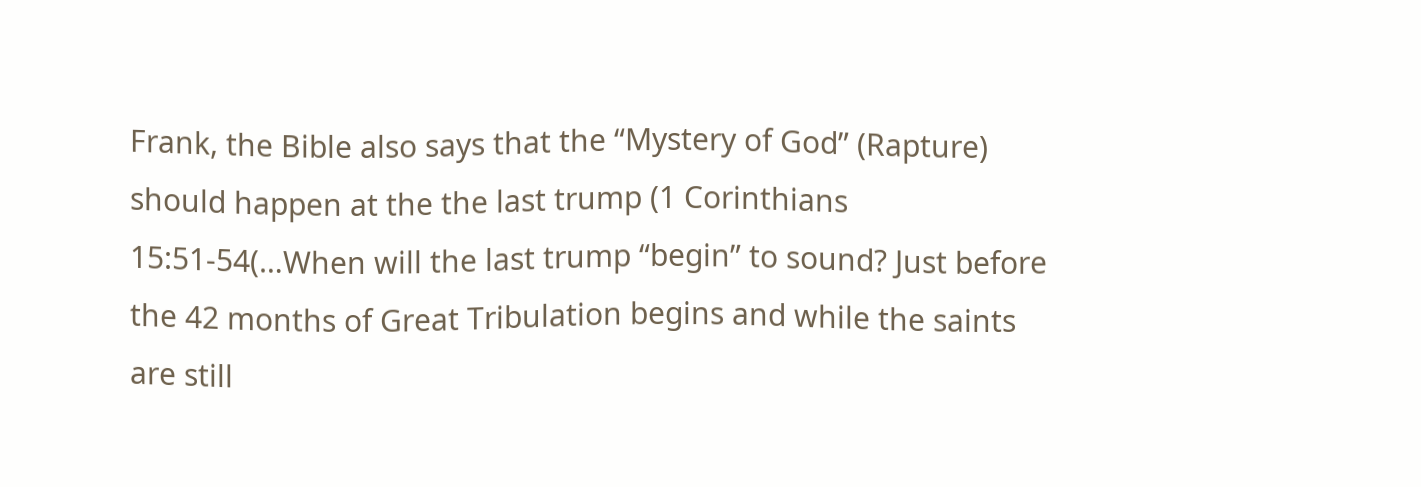Frank, the Bible also says that the “Mystery of God” (Rapture) should happen at the the last trump (1 Corinthians 15:51-54(…When will the last trump “begin” to sound? Just before the 42 months of Great Tribulation begins and while the saints are still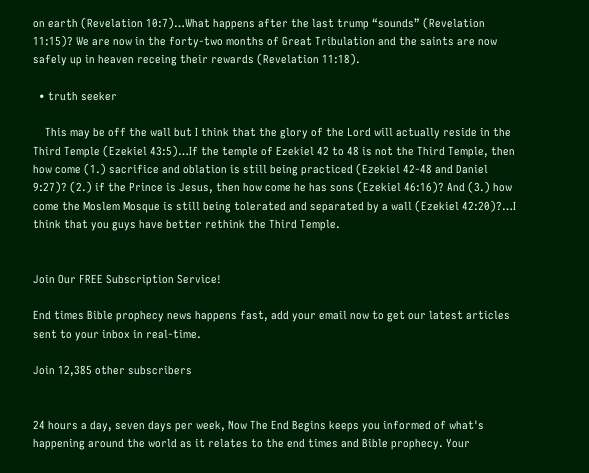on earth (Revelation 10:7)…What happens after the last trump “sounds” (Revelation 11:15)? We are now in the forty-two months of Great Tribulation and the saints are now safely up in heaven receing their rewards (Revelation 11:18).

  • truth seeker

    This may be off the wall but I think that the glory of the Lord will actually reside in the Third Temple (Ezekiel 43:5)…If the temple of Ezekiel 42 to 48 is not the Third Temple, then how come (1.) sacrifice and oblation is still being practiced (Ezekiel 42-48 and Daniel 9:27)? (2.) if the Prince is Jesus, then how come he has sons (Ezekiel 46:16)? And (3.) how come the Moslem Mosque is still being tolerated and separated by a wall (Ezekiel 42:20)?…I think that you guys have better rethink the Third Temple.


Join Our FREE Subscription Service!

End times Bible prophecy news happens fast, add your email now to get our latest articles sent to your inbox in real-time.

Join 12,385 other subscribers


24 hours a day, seven days per week, Now The End Begins keeps you informed of what's happening around the world as it relates to the end times and Bible prophecy. Your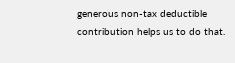generous non-tax deductible contribution helps us to do that.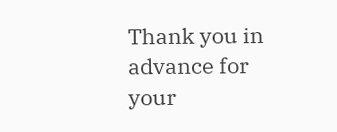Thank you in advance for your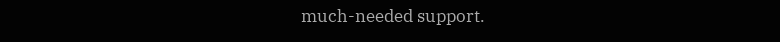much-needed support.